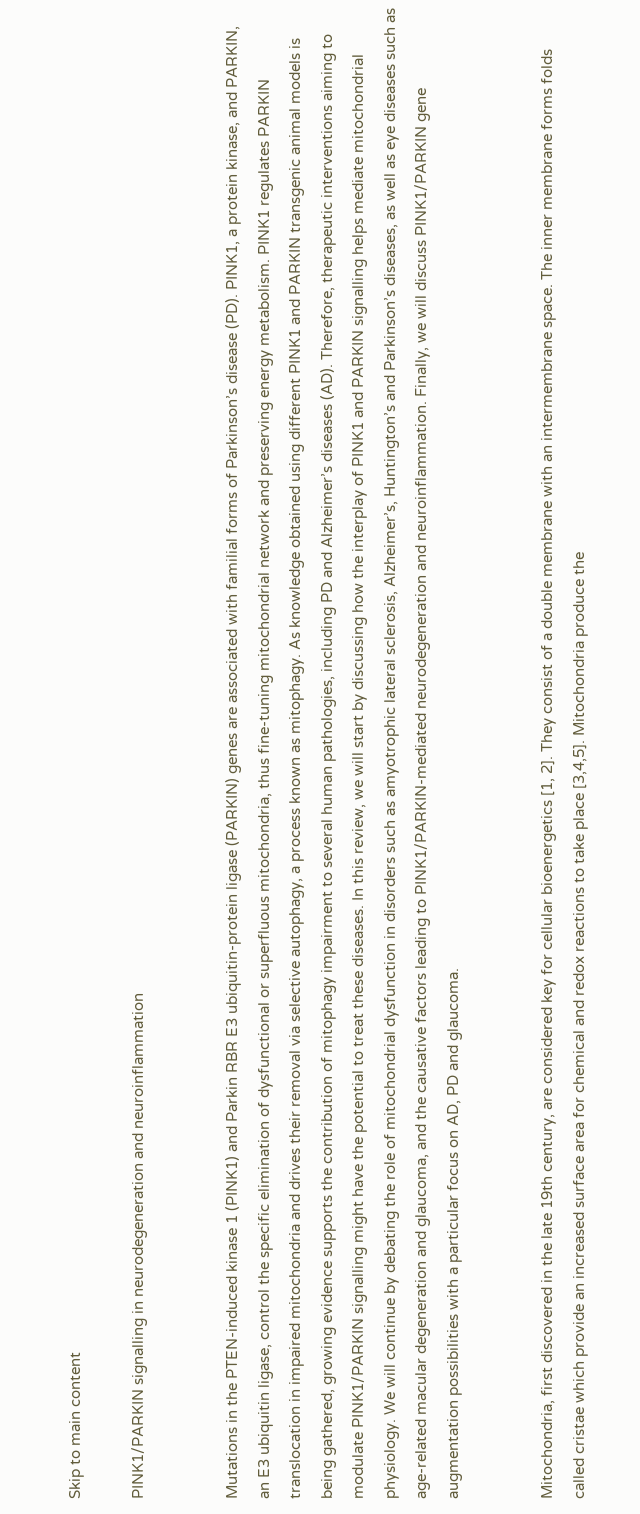Skip to main content

PINK1/PARKIN signalling in neurodegeneration and neuroinflammation


Mutations in the PTEN-induced kinase 1 (PINK1) and Parkin RBR E3 ubiquitin-protein ligase (PARKIN) genes are associated with familial forms of Parkinson’s disease (PD). PINK1, a protein kinase, and PARKIN, an E3 ubiquitin ligase, control the specific elimination of dysfunctional or superfluous mitochondria, thus fine-tuning mitochondrial network and preserving energy metabolism. PINK1 regulates PARKIN translocation in impaired mitochondria and drives their removal via selective autophagy, a process known as mitophagy. As knowledge obtained using different PINK1 and PARKIN transgenic animal models is being gathered, growing evidence supports the contribution of mitophagy impairment to several human pathologies, including PD and Alzheimer’s diseases (AD). Therefore, therapeutic interventions aiming to modulate PINK1/PARKIN signalling might have the potential to treat these diseases. In this review, we will start by discussing how the interplay of PINK1 and PARKIN signalling helps mediate mitochondrial physiology. We will continue by debating the role of mitochondrial dysfunction in disorders such as amyotrophic lateral sclerosis, Alzheimer’s, Huntington’s and Parkinson’s diseases, as well as eye diseases such as age-related macular degeneration and glaucoma, and the causative factors leading to PINK1/PARKIN-mediated neurodegeneration and neuroinflammation. Finally, we will discuss PINK1/PARKIN gene augmentation possibilities with a particular focus on AD, PD and glaucoma.


Mitochondria, first discovered in the late 19th century, are considered key for cellular bioenergetics [1, 2]. They consist of a double membrane with an intermembrane space. The inner membrane forms folds called cristae which provide an increased surface area for chemical and redox reactions to take place [3,4,5]. Mitochondria produce the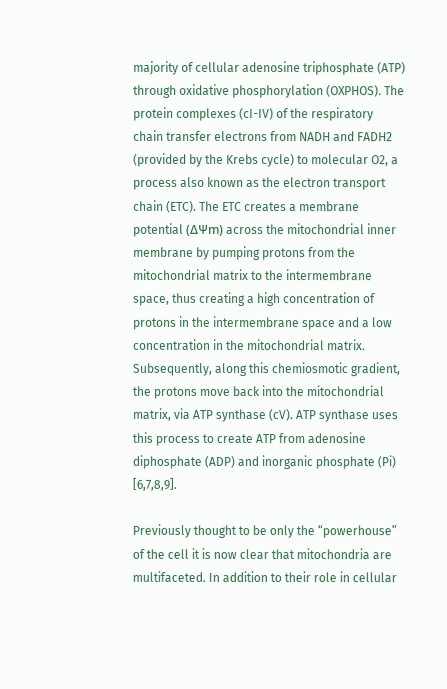majority of cellular adenosine triphosphate (ATP) through oxidative phosphorylation (OXPHOS). The protein complexes (cI-IV) of the respiratory chain transfer electrons from NADH and FADH2 (provided by the Krebs cycle) to molecular O2, a process also known as the electron transport chain (ETC). The ETC creates a membrane potential (ΔΨm) across the mitochondrial inner membrane by pumping protons from the mitochondrial matrix to the intermembrane space, thus creating a high concentration of protons in the intermembrane space and a low concentration in the mitochondrial matrix. Subsequently, along this chemiosmotic gradient, the protons move back into the mitochondrial matrix, via ATP synthase (cV). ATP synthase uses this process to create ATP from adenosine diphosphate (ADP) and inorganic phosphate (Pi) [6,7,8,9].

Previously thought to be only the “powerhouse” of the cell it is now clear that mitochondria are multifaceted. In addition to their role in cellular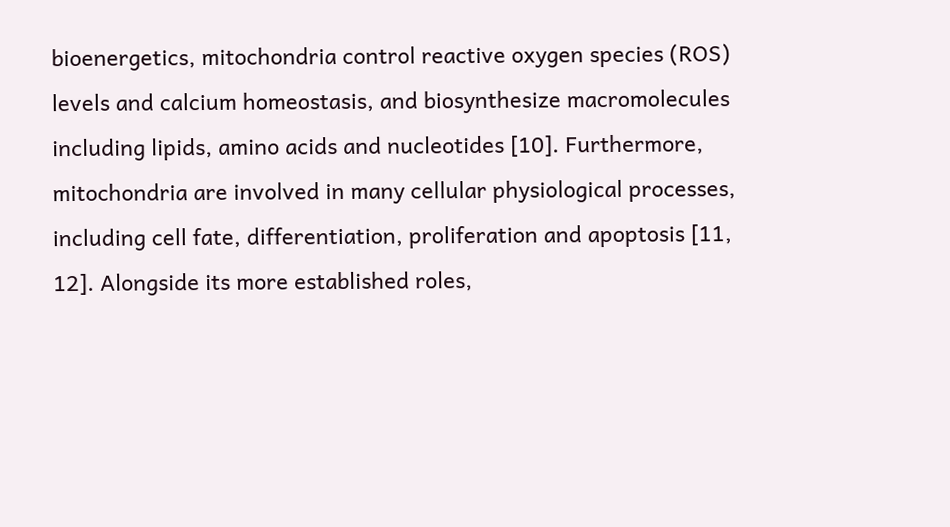bioenergetics, mitochondria control reactive oxygen species (ROS) levels and calcium homeostasis, and biosynthesize macromolecules including lipids, amino acids and nucleotides [10]. Furthermore, mitochondria are involved in many cellular physiological processes, including cell fate, differentiation, proliferation and apoptosis [11, 12]. Alongside its more established roles,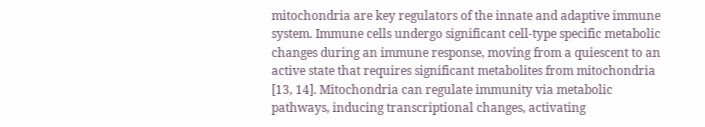mitochondria are key regulators of the innate and adaptive immune system. Immune cells undergo significant cell-type specific metabolic changes during an immune response, moving from a quiescent to an active state that requires significant metabolites from mitochondria [13, 14]. Mitochondria can regulate immunity via metabolic pathways, inducing transcriptional changes, activating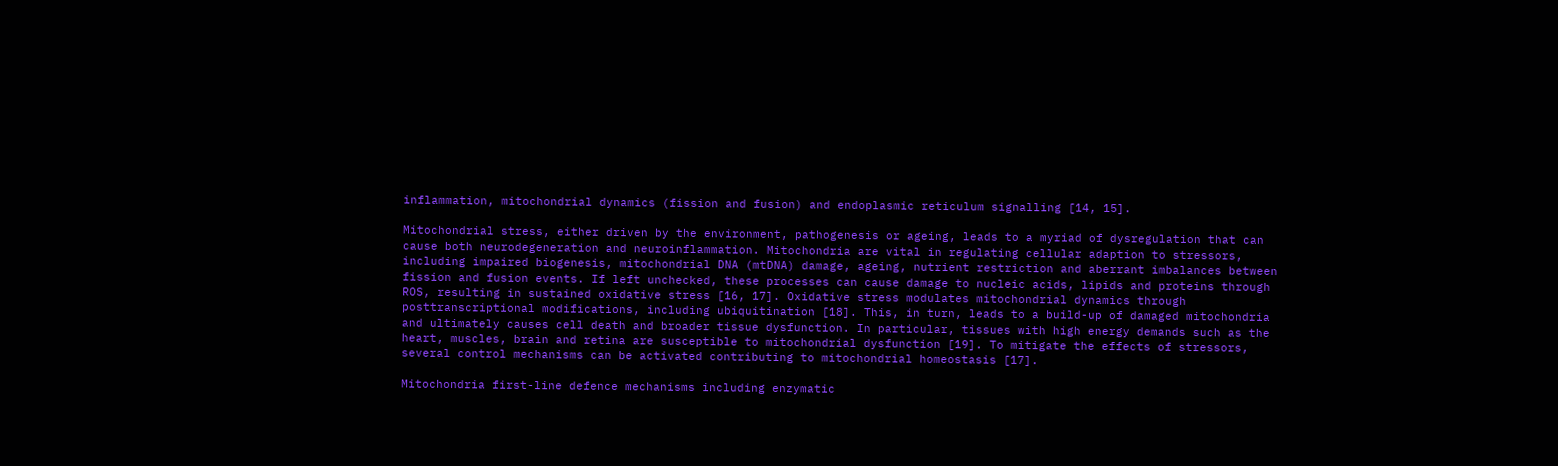inflammation, mitochondrial dynamics (fission and fusion) and endoplasmic reticulum signalling [14, 15].

Mitochondrial stress, either driven by the environment, pathogenesis or ageing, leads to a myriad of dysregulation that can cause both neurodegeneration and neuroinflammation. Mitochondria are vital in regulating cellular adaption to stressors, including impaired biogenesis, mitochondrial DNA (mtDNA) damage, ageing, nutrient restriction and aberrant imbalances between fission and fusion events. If left unchecked, these processes can cause damage to nucleic acids, lipids and proteins through ROS, resulting in sustained oxidative stress [16, 17]. Oxidative stress modulates mitochondrial dynamics through posttranscriptional modifications, including ubiquitination [18]. This, in turn, leads to a build-up of damaged mitochondria and ultimately causes cell death and broader tissue dysfunction. In particular, tissues with high energy demands such as the heart, muscles, brain and retina are susceptible to mitochondrial dysfunction [19]. To mitigate the effects of stressors, several control mechanisms can be activated contributing to mitochondrial homeostasis [17].

Mitochondria first-line defence mechanisms including enzymatic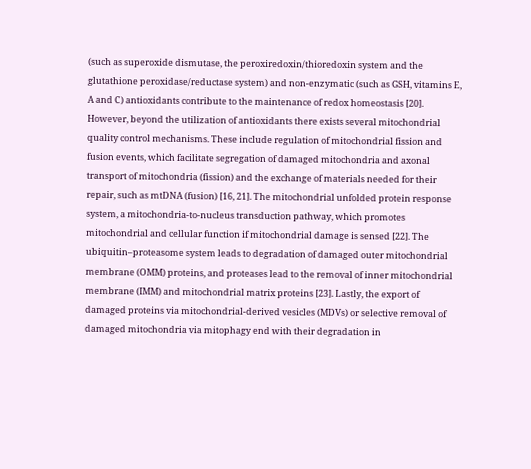(such as superoxide dismutase, the peroxiredoxin/thioredoxin system and the glutathione peroxidase/reductase system) and non-enzymatic (such as GSH, vitamins E, A and C) antioxidants contribute to the maintenance of redox homeostasis [20]. However, beyond the utilization of antioxidants there exists several mitochondrial quality control mechanisms. These include regulation of mitochondrial fission and fusion events, which facilitate segregation of damaged mitochondria and axonal transport of mitochondria (fission) and the exchange of materials needed for their repair, such as mtDNA (fusion) [16, 21]. The mitochondrial unfolded protein response system, a mitochondria-to-nucleus transduction pathway, which promotes mitochondrial and cellular function if mitochondrial damage is sensed [22]. The ubiquitin–proteasome system leads to degradation of damaged outer mitochondrial membrane (OMM) proteins, and proteases lead to the removal of inner mitochondrial membrane (IMM) and mitochondrial matrix proteins [23]. Lastly, the export of damaged proteins via mitochondrial-derived vesicles (MDVs) or selective removal of damaged mitochondria via mitophagy end with their degradation in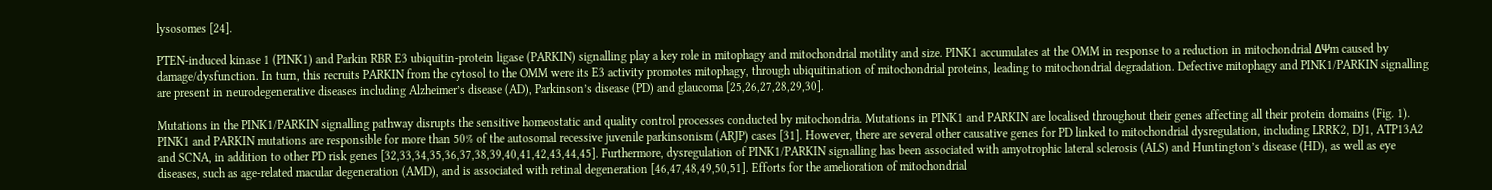lysosomes [24].

PTEN-induced kinase 1 (PINK1) and Parkin RBR E3 ubiquitin-protein ligase (PARKIN) signalling play a key role in mitophagy and mitochondrial motility and size. PINK1 accumulates at the OMM in response to a reduction in mitochondrial ΔΨm caused by damage/dysfunction. In turn, this recruits PARKIN from the cytosol to the OMM were its E3 activity promotes mitophagy, through ubiquitination of mitochondrial proteins, leading to mitochondrial degradation. Defective mitophagy and PINK1/PARKIN signalling are present in neurodegenerative diseases including Alzheimer’s disease (AD), Parkinson’s disease (PD) and glaucoma [25,26,27,28,29,30].

Mutations in the PINK1/PARKIN signalling pathway disrupts the sensitive homeostatic and quality control processes conducted by mitochondria. Mutations in PINK1 and PARKIN are localised throughout their genes affecting all their protein domains (Fig. 1). PINK1 and PARKIN mutations are responsible for more than 50% of the autosomal recessive juvenile parkinsonism (ARJP) cases [31]. However, there are several other causative genes for PD linked to mitochondrial dysregulation, including LRRK2, DJ1, ATP13A2 and SCNA, in addition to other PD risk genes [32,33,34,35,36,37,38,39,40,41,42,43,44,45]. Furthermore, dysregulation of PINK1/PARKIN signalling has been associated with amyotrophic lateral sclerosis (ALS) and Huntington’s disease (HD), as well as eye diseases, such as age-related macular degeneration (AMD), and is associated with retinal degeneration [46,47,48,49,50,51]. Efforts for the amelioration of mitochondrial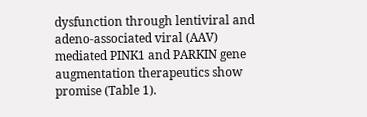dysfunction through lentiviral and adeno-associated viral (AAV) mediated PINK1 and PARKIN gene augmentation therapeutics show promise (Table 1).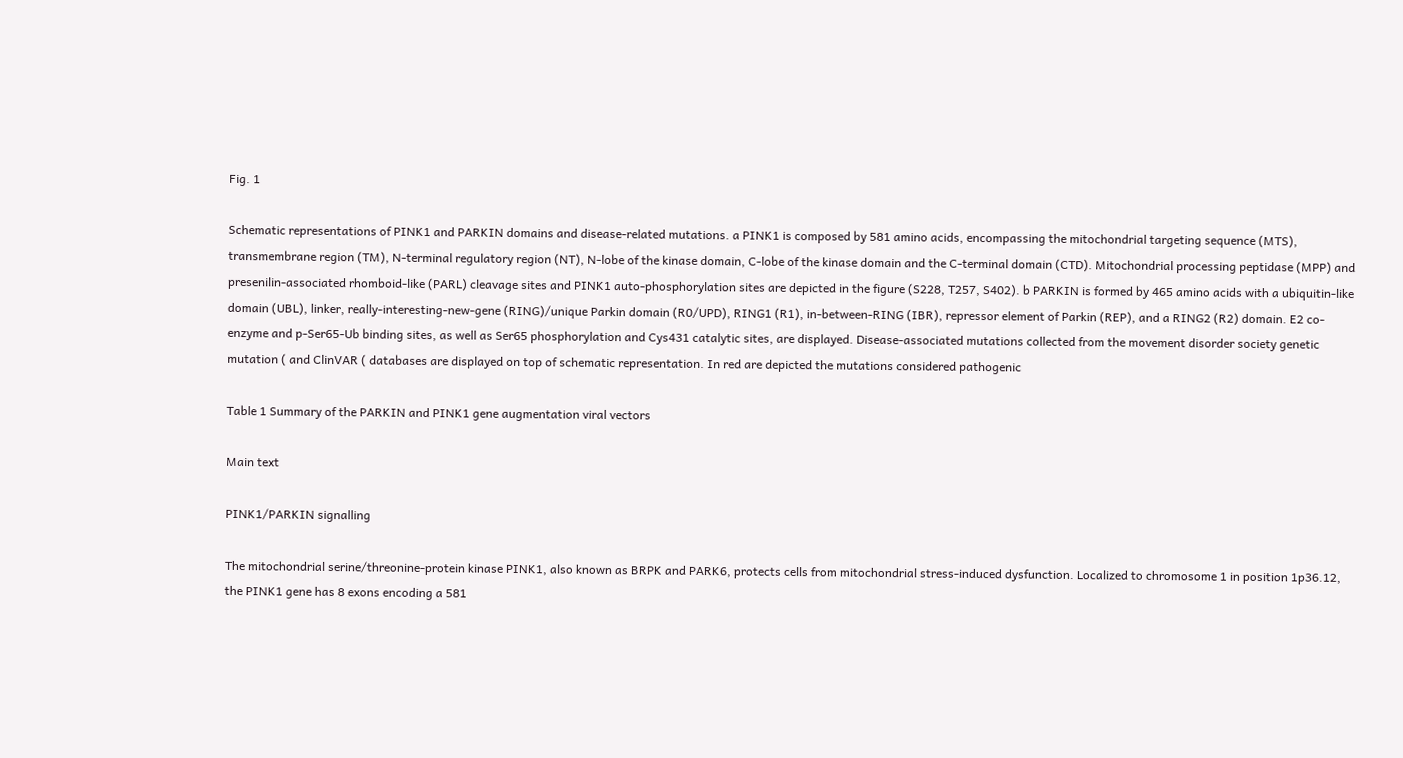Fig. 1

Schematic representations of PINK1 and PARKIN domains and disease-related mutations. a PINK1 is composed by 581 amino acids, encompassing the mitochondrial targeting sequence (MTS), transmembrane region (TM), N-terminal regulatory region (NT), N-lobe of the kinase domain, C-lobe of the kinase domain and the C-terminal domain (CTD). Mitochondrial processing peptidase (MPP) and presenilin-associated rhomboid-like (PARL) cleavage sites and PINK1 auto-phosphorylation sites are depicted in the figure (S228, T257, S402). b PARKIN is formed by 465 amino acids with a ubiquitin-like domain (UBL), linker, really-interesting-new-gene (RING)/unique Parkin domain (R0/UPD), RING1 (R1), in-between-RING (IBR), repressor element of Parkin (REP), and a RING2 (R2) domain. E2 co-enzyme and p-Ser65-Ub binding sites, as well as Ser65 phosphorylation and Cys431 catalytic sites, are displayed. Disease-associated mutations collected from the movement disorder society genetic mutation ( and ClinVAR ( databases are displayed on top of schematic representation. In red are depicted the mutations considered pathogenic

Table 1 Summary of the PARKIN and PINK1 gene augmentation viral vectors

Main text

PINK1/PARKIN signalling

The mitochondrial serine/threonine-protein kinase PINK1, also known as BRPK and PARK6, protects cells from mitochondrial stress-induced dysfunction. Localized to chromosome 1 in position 1p36.12, the PINK1 gene has 8 exons encoding a 581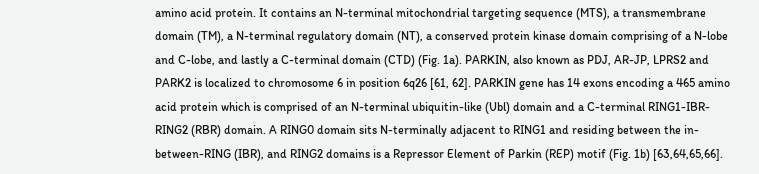amino acid protein. It contains an N-terminal mitochondrial targeting sequence (MTS), a transmembrane domain (TM), a N-terminal regulatory domain (NT), a conserved protein kinase domain comprising of a N-lobe and C-lobe, and lastly a C-terminal domain (CTD) (Fig. 1a). PARKIN, also known as PDJ, AR-JP, LPRS2 and PARK2 is localized to chromosome 6 in position 6q26 [61, 62]. PARKIN gene has 14 exons encoding a 465 amino acid protein which is comprised of an N-terminal ubiquitin-like (Ubl) domain and a C-terminal RING1-IBR-RING2 (RBR) domain. A RING0 domain sits N-terminally adjacent to RING1 and residing between the in-between-RING (IBR), and RING2 domains is a Repressor Element of Parkin (REP) motif (Fig. 1b) [63,64,65,66].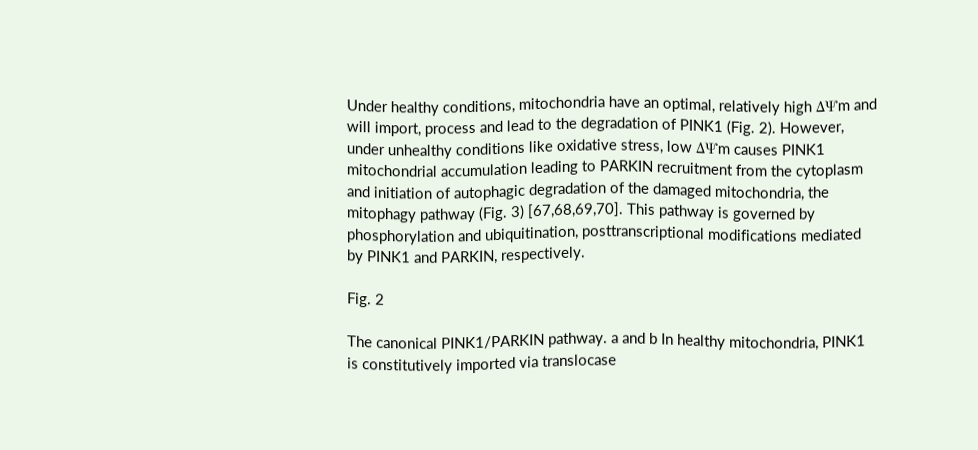Under healthy conditions, mitochondria have an optimal, relatively high ΔΨm and will import, process and lead to the degradation of PINK1 (Fig. 2). However, under unhealthy conditions like oxidative stress, low ΔΨm causes PINK1 mitochondrial accumulation leading to PARKIN recruitment from the cytoplasm and initiation of autophagic degradation of the damaged mitochondria, the mitophagy pathway (Fig. 3) [67,68,69,70]. This pathway is governed by phosphorylation and ubiquitination, posttranscriptional modifications mediated by PINK1 and PARKIN, respectively.

Fig. 2

The canonical PINK1/PARKIN pathway. a and b In healthy mitochondria, PINK1 is constitutively imported via translocase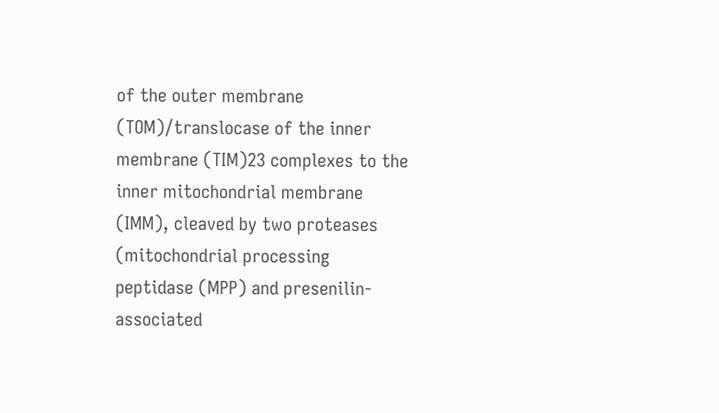of the outer membrane (TOM)/translocase of the inner membrane (TIM)23 complexes to the inner mitochondrial membrane (IMM), cleaved by two proteases (mitochondrial processing peptidase (MPP) and presenilin-associated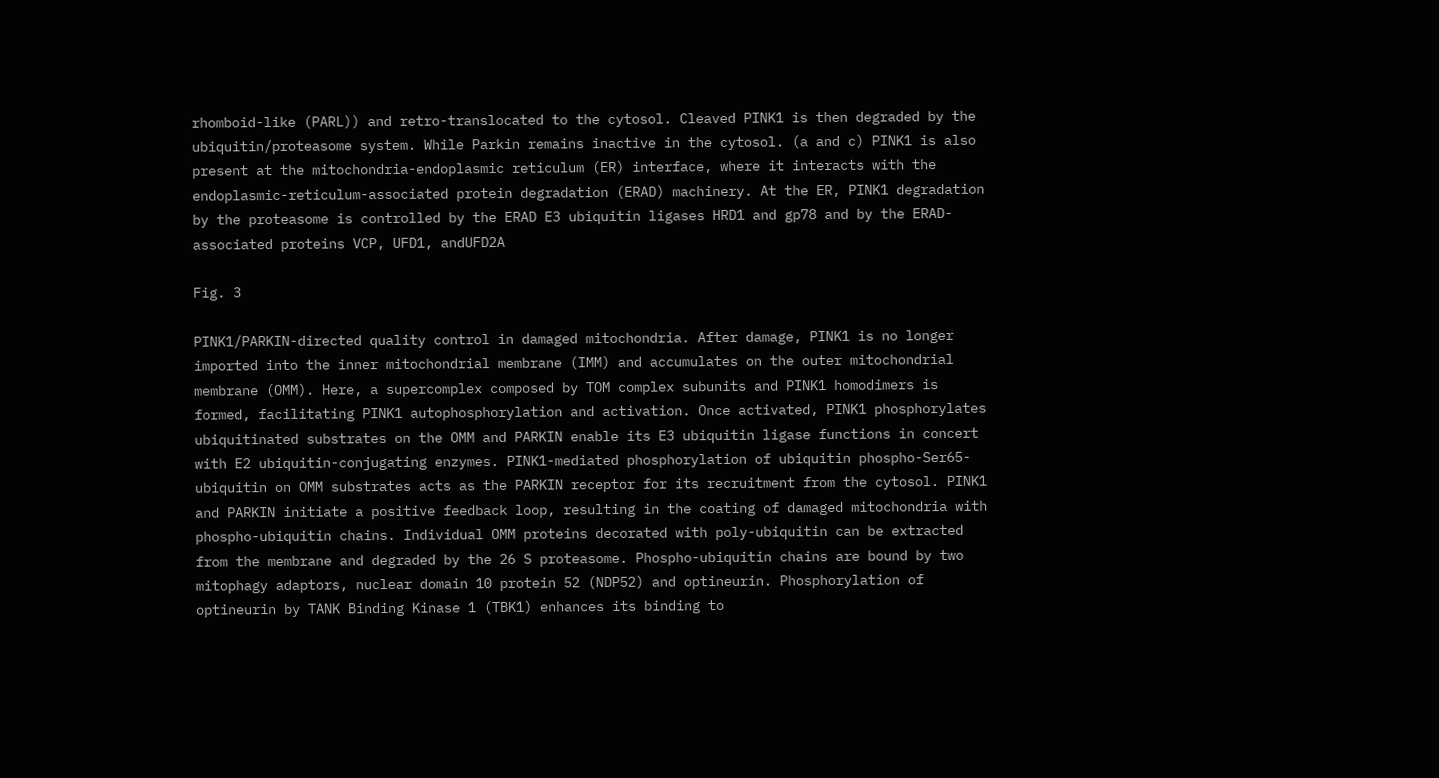rhomboid-like (PARL)) and retro-translocated to the cytosol. Cleaved PINK1 is then degraded by the ubiquitin/proteasome system. While Parkin remains inactive in the cytosol. (a and c) PINK1 is also present at the mitochondria-endoplasmic reticulum (ER) interface, where it interacts with the endoplasmic-reticulum-associated protein degradation (ERAD) machinery. At the ER, PINK1 degradation by the proteasome is controlled by the ERAD E3 ubiquitin ligases HRD1 and gp78 and by the ERAD-associated proteins VCP, UFD1, andUFD2A

Fig. 3

PINK1/PARKIN-directed quality control in damaged mitochondria. After damage, PINK1 is no longer imported into the inner mitochondrial membrane (IMM) and accumulates on the outer mitochondrial membrane (OMM). Here, a supercomplex composed by TOM complex subunits and PINK1 homodimers is formed, facilitating PINK1 autophosphorylation and activation. Once activated, PINK1 phosphorylates ubiquitinated substrates on the OMM and PARKIN enable its E3 ubiquitin ligase functions in concert with E2 ubiquitin-conjugating enzymes. PINK1-mediated phosphorylation of ubiquitin phospho-Ser65- ubiquitin on OMM substrates acts as the PARKIN receptor for its recruitment from the cytosol. PINK1 and PARKIN initiate a positive feedback loop, resulting in the coating of damaged mitochondria with phospho-ubiquitin chains. Individual OMM proteins decorated with poly-ubiquitin can be extracted from the membrane and degraded by the 26 S proteasome. Phospho-ubiquitin chains are bound by two mitophagy adaptors, nuclear domain 10 protein 52 (NDP52) and optineurin. Phosphorylation of optineurin by TANK Binding Kinase 1 (TBK1) enhances its binding to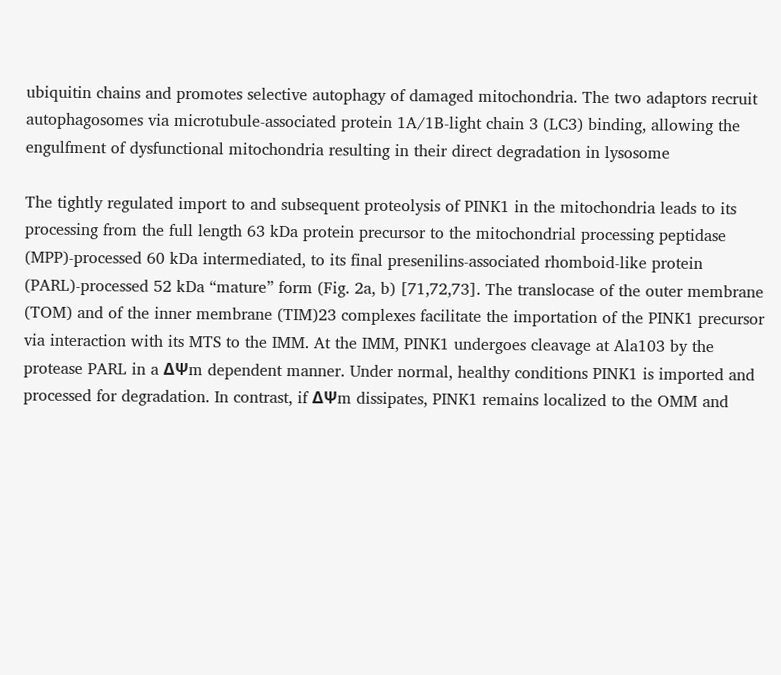ubiquitin chains and promotes selective autophagy of damaged mitochondria. The two adaptors recruit autophagosomes via microtubule-associated protein 1A/1B-light chain 3 (LC3) binding, allowing the engulfment of dysfunctional mitochondria resulting in their direct degradation in lysosome

The tightly regulated import to and subsequent proteolysis of PINK1 in the mitochondria leads to its processing from the full length 63 kDa protein precursor to the mitochondrial processing peptidase (MPP)-processed 60 kDa intermediated, to its final presenilins-associated rhomboid-like protein (PARL)-processed 52 kDa “mature” form (Fig. 2a, b) [71,72,73]. The translocase of the outer membrane (TOM) and of the inner membrane (TIM)23 complexes facilitate the importation of the PINK1 precursor via interaction with its MTS to the IMM. At the IMM, PINK1 undergoes cleavage at Ala103 by the protease PARL in a ΔΨm dependent manner. Under normal, healthy conditions PINK1 is imported and processed for degradation. In contrast, if ΔΨm dissipates, PINK1 remains localized to the OMM and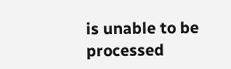is unable to be processed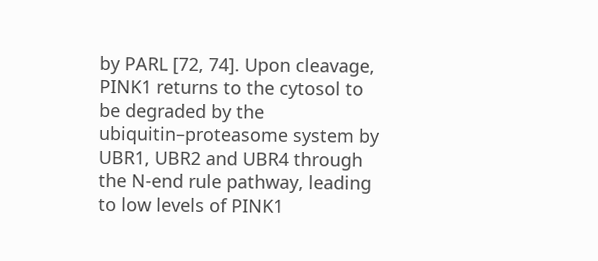by PARL [72, 74]. Upon cleavage, PINK1 returns to the cytosol to be degraded by the ubiquitin–proteasome system by UBR1, UBR2 and UBR4 through the N-end rule pathway, leading to low levels of PINK1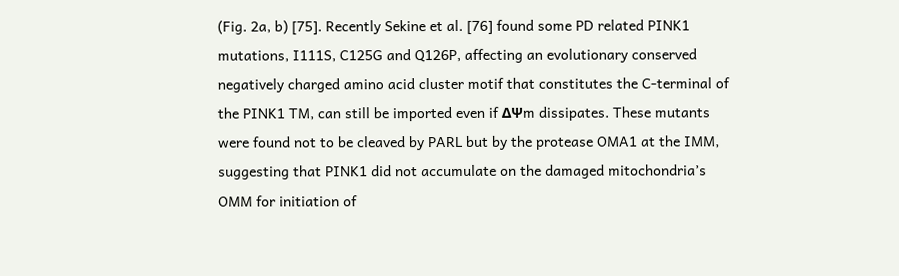(Fig. 2a, b) [75]. Recently Sekine et al. [76] found some PD related PINK1 mutations, I111S, C125G and Q126P, affecting an evolutionary conserved negatively charged amino acid cluster motif that constitutes the C-terminal of the PINK1 TM, can still be imported even if ΔΨm dissipates. These mutants were found not to be cleaved by PARL but by the protease OMA1 at the IMM, suggesting that PINK1 did not accumulate on the damaged mitochondria’s OMM for initiation of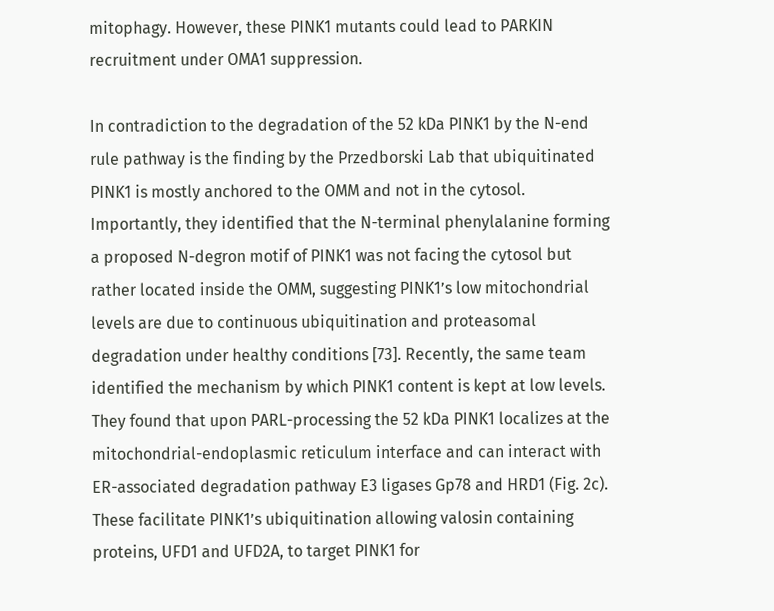mitophagy. However, these PINK1 mutants could lead to PARKIN recruitment under OMA1 suppression.

In contradiction to the degradation of the 52 kDa PINK1 by the N-end rule pathway is the finding by the Przedborski Lab that ubiquitinated PINK1 is mostly anchored to the OMM and not in the cytosol. Importantly, they identified that the N-terminal phenylalanine forming a proposed N-degron motif of PINK1 was not facing the cytosol but rather located inside the OMM, suggesting PINK1’s low mitochondrial levels are due to continuous ubiquitination and proteasomal degradation under healthy conditions [73]. Recently, the same team identified the mechanism by which PINK1 content is kept at low levels. They found that upon PARL-processing the 52 kDa PINK1 localizes at the mitochondrial-endoplasmic reticulum interface and can interact with ER-associated degradation pathway E3 ligases Gp78 and HRD1 (Fig. 2c). These facilitate PINK1’s ubiquitination allowing valosin containing proteins, UFD1 and UFD2A, to target PINK1 for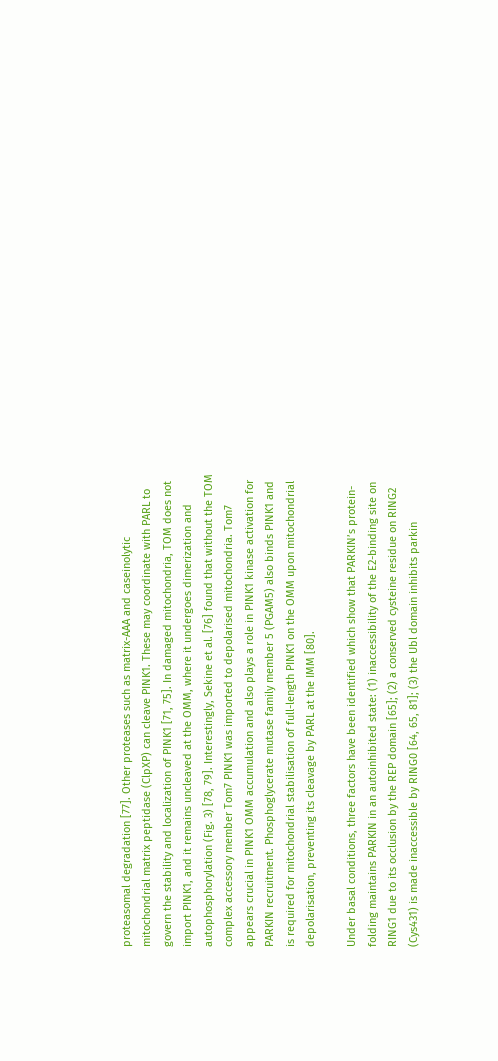proteasomal degradation [77]. Other proteases such as matrix-AAA and caseinolytic mitochondrial matrix peptidase (ClpXP) can cleave PINK1. These may coordinate with PARL to govern the stability and localization of PINK1 [71, 75]. In damaged mitochondria, TOM does not import PINK1, and it remains uncleaved at the OMM, where it undergoes dimerization and autophosphorylation (Fig. 3) [78, 79]. Interestingly, Sekine et al. [76] found that without the TOM complex accessory member Tom7 PINK1 was imported to depolarised mitochondria. Tom7 appears crucial in PINK1 OMM accumulation and also plays a role in PINK1 kinase activation for PARKIN recruitment. Phosphoglycerate mutase family member 5 (PGAM5) also binds PINK1 and is required for mitochondrial stabilisation of full-length PINK1 on the OMM upon mitochondrial depolarisation, preventing its cleavage by PARL at the IMM [80].

Under basal conditions, three factors have been identified which show that PARKIN’s protein-folding maintains PARKIN in an autoinhibited state: (1) inaccessibility of the E2-binding site on RING1 due to its occlusion by the REP domain [65]; (2) a conserved cysteine residue on RING2 (Cys431) is made inaccessible by RING0 [64, 65, 81]; (3) the Ubl domain inhibits parkin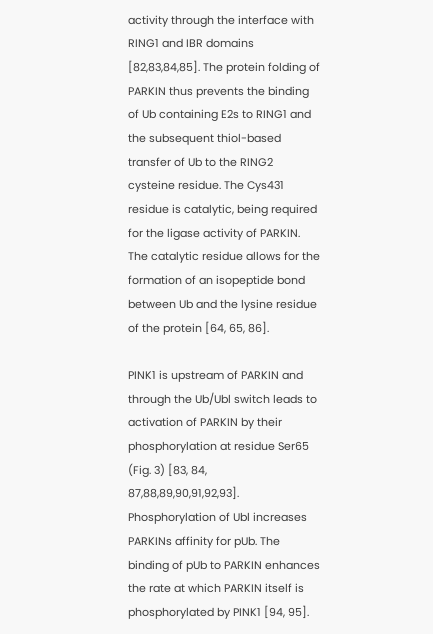activity through the interface with RING1 and IBR domains [82,83,84,85]. The protein folding of PARKIN thus prevents the binding of Ub containing E2s to RING1 and the subsequent thiol-based transfer of Ub to the RING2 cysteine residue. The Cys431 residue is catalytic, being required for the ligase activity of PARKIN. The catalytic residue allows for the formation of an isopeptide bond between Ub and the lysine residue of the protein [64, 65, 86].

PINK1 is upstream of PARKIN and through the Ub/Ubl switch leads to activation of PARKIN by their phosphorylation at residue Ser65 (Fig. 3) [83, 84, 87,88,89,90,91,92,93]. Phosphorylation of Ubl increases PARKINs affinity for pUb. The binding of pUb to PARKIN enhances the rate at which PARKIN itself is phosphorylated by PINK1 [94, 95].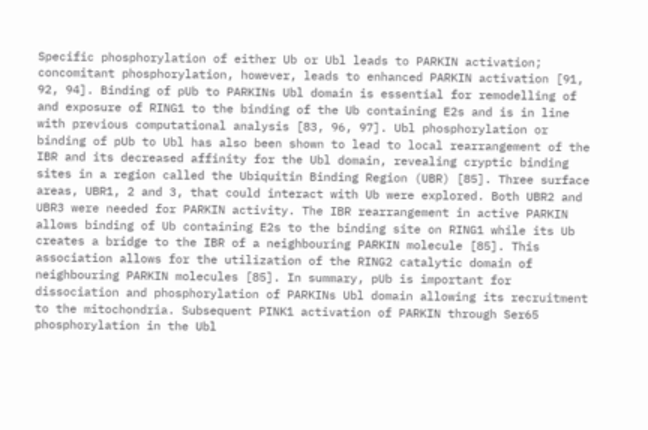Specific phosphorylation of either Ub or Ubl leads to PARKIN activation; concomitant phosphorylation, however, leads to enhanced PARKIN activation [91, 92, 94]. Binding of pUb to PARKINs Ubl domain is essential for remodelling of and exposure of RING1 to the binding of the Ub containing E2s and is in line with previous computational analysis [83, 96, 97]. Ubl phosphorylation or binding of pUb to Ubl has also been shown to lead to local rearrangement of the IBR and its decreased affinity for the Ubl domain, revealing cryptic binding sites in a region called the Ubiquitin Binding Region (UBR) [85]. Three surface areas, UBR1, 2 and 3, that could interact with Ub were explored. Both UBR2 and UBR3 were needed for PARKIN activity. The IBR rearrangement in active PARKIN allows binding of Ub containing E2s to the binding site on RING1 while its Ub creates a bridge to the IBR of a neighbouring PARKIN molecule [85]. This association allows for the utilization of the RING2 catalytic domain of neighbouring PARKIN molecules [85]. In summary, pUb is important for dissociation and phosphorylation of PARKINs Ubl domain allowing its recruitment to the mitochondria. Subsequent PINK1 activation of PARKIN through Ser65 phosphorylation in the Ubl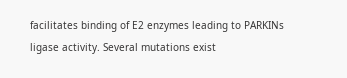facilitates binding of E2 enzymes leading to PARKINs ligase activity. Several mutations exist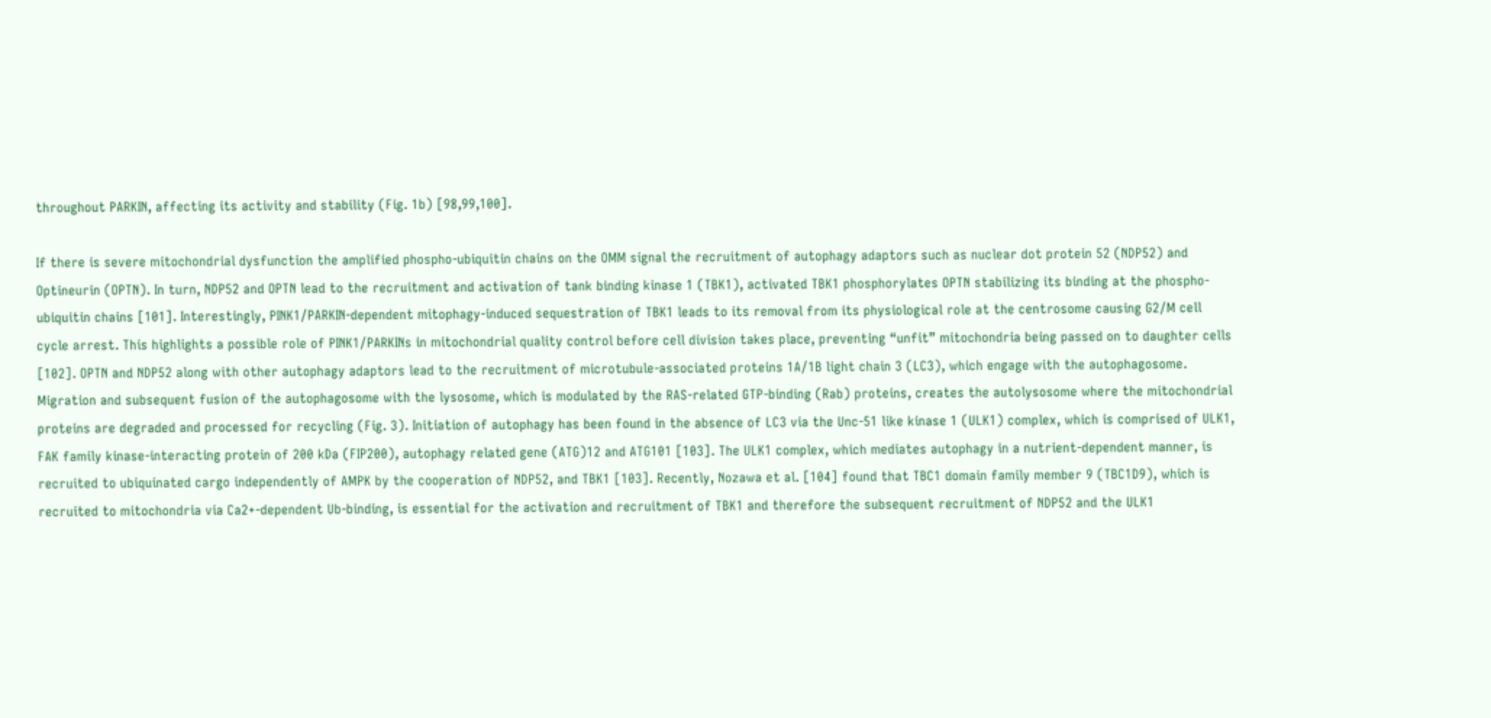throughout PARKIN, affecting its activity and stability (Fig. 1b) [98,99,100].

If there is severe mitochondrial dysfunction the amplified phospho-ubiquitin chains on the OMM signal the recruitment of autophagy adaptors such as nuclear dot protein 52 (NDP52) and Optineurin (OPTN). In turn, NDP52 and OPTN lead to the recruitment and activation of tank binding kinase 1 (TBK1), activated TBK1 phosphorylates OPTN stabilizing its binding at the phospho-ubiquitin chains [101]. Interestingly, PINK1/PARKIN-dependent mitophagy-induced sequestration of TBK1 leads to its removal from its physiological role at the centrosome causing G2/M cell cycle arrest. This highlights a possible role of PINK1/PARKINs in mitochondrial quality control before cell division takes place, preventing “unfit” mitochondria being passed on to daughter cells [102]. OPTN and NDP52 along with other autophagy adaptors lead to the recruitment of microtubule-associated proteins 1A/1B light chain 3 (LC3), which engage with the autophagosome. Migration and subsequent fusion of the autophagosome with the lysosome, which is modulated by the RAS-related GTP-binding (Rab) proteins, creates the autolysosome where the mitochondrial proteins are degraded and processed for recycling (Fig. 3). Initiation of autophagy has been found in the absence of LC3 via the Unc-51 like kinase 1 (ULK1) complex, which is comprised of ULK1, FAK family kinase-interacting protein of 200 kDa (FIP200), autophagy related gene (ATG)12 and ATG101 [103]. The ULK1 complex, which mediates autophagy in a nutrient-dependent manner, is recruited to ubiquinated cargo independently of AMPK by the cooperation of NDP52, and TBK1 [103]. Recently, Nozawa et al. [104] found that TBC1 domain family member 9 (TBC1D9), which is recruited to mitochondria via Ca2+-dependent Ub-binding, is essential for the activation and recruitment of TBK1 and therefore the subsequent recruitment of NDP52 and the ULK1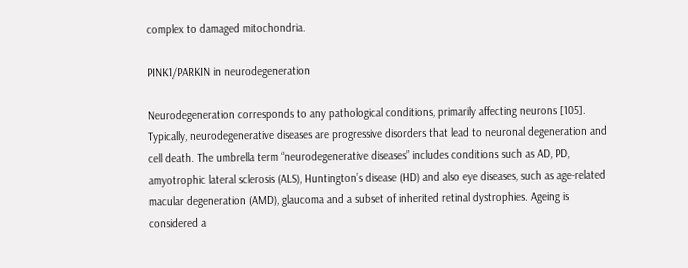complex to damaged mitochondria.

PINK1/PARKIN in neurodegeneration

Neurodegeneration corresponds to any pathological conditions, primarily affecting neurons [105]. Typically, neurodegenerative diseases are progressive disorders that lead to neuronal degeneration and cell death. The umbrella term “neurodegenerative diseases” includes conditions such as AD, PD, amyotrophic lateral sclerosis (ALS), Huntington’s disease (HD) and also eye diseases, such as age-related macular degeneration (AMD), glaucoma and a subset of inherited retinal dystrophies. Ageing is considered a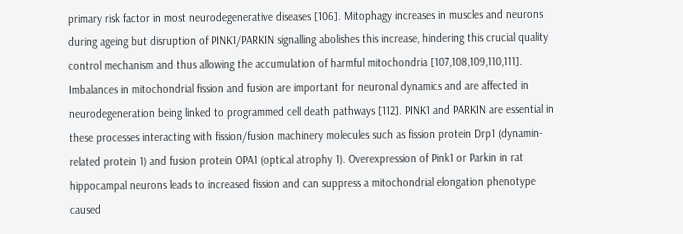primary risk factor in most neurodegenerative diseases [106]. Mitophagy increases in muscles and neurons during ageing but disruption of PINK1/PARKIN signalling abolishes this increase, hindering this crucial quality control mechanism and thus allowing the accumulation of harmful mitochondria [107,108,109,110,111]. Imbalances in mitochondrial fission and fusion are important for neuronal dynamics and are affected in neurodegeneration being linked to programmed cell death pathways [112]. PINK1 and PARKIN are essential in these processes interacting with fission/fusion machinery molecules such as fission protein Drp1 (dynamin-related protein 1) and fusion protein OPA1 (optical atrophy 1). Overexpression of Pink1 or Parkin in rat hippocampal neurons leads to increased fission and can suppress a mitochondrial elongation phenotype caused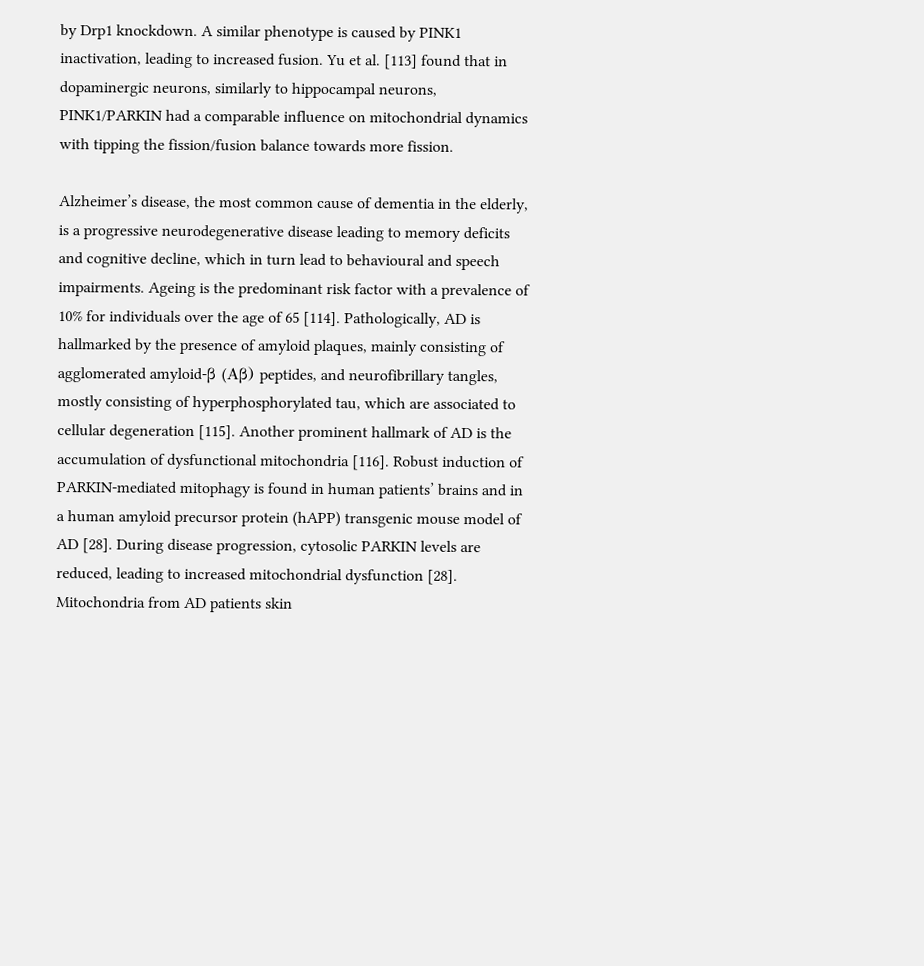by Drp1 knockdown. A similar phenotype is caused by PINK1 inactivation, leading to increased fusion. Yu et al. [113] found that in dopaminergic neurons, similarly to hippocampal neurons, PINK1/PARKIN had a comparable influence on mitochondrial dynamics with tipping the fission/fusion balance towards more fission.

Alzheimer’s disease, the most common cause of dementia in the elderly, is a progressive neurodegenerative disease leading to memory deficits and cognitive decline, which in turn lead to behavioural and speech impairments. Ageing is the predominant risk factor with a prevalence of 10% for individuals over the age of 65 [114]. Pathologically, AD is hallmarked by the presence of amyloid plaques, mainly consisting of agglomerated amyloid-β (Aβ) peptides, and neurofibrillary tangles, mostly consisting of hyperphosphorylated tau, which are associated to cellular degeneration [115]. Another prominent hallmark of AD is the accumulation of dysfunctional mitochondria [116]. Robust induction of PARKIN-mediated mitophagy is found in human patients’ brains and in a human amyloid precursor protein (hAPP) transgenic mouse model of AD [28]. During disease progression, cytosolic PARKIN levels are reduced, leading to increased mitochondrial dysfunction [28]. Mitochondria from AD patients skin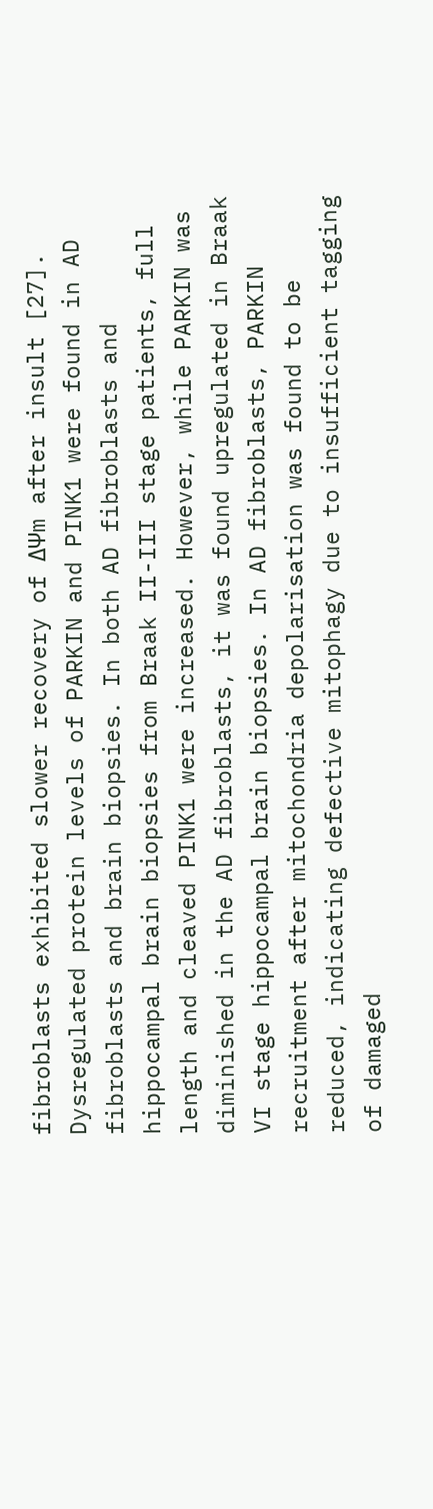fibroblasts exhibited slower recovery of ΔΨm after insult [27]. Dysregulated protein levels of PARKIN and PINK1 were found in AD fibroblasts and brain biopsies. In both AD fibroblasts and hippocampal brain biopsies from Braak II-III stage patients, full length and cleaved PINK1 were increased. However, while PARKIN was diminished in the AD fibroblasts, it was found upregulated in Braak VI stage hippocampal brain biopsies. In AD fibroblasts, PARKIN recruitment after mitochondria depolarisation was found to be reduced, indicating defective mitophagy due to insufficient tagging of damaged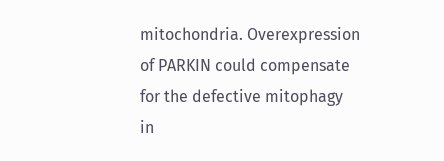mitochondria. Overexpression of PARKIN could compensate for the defective mitophagy in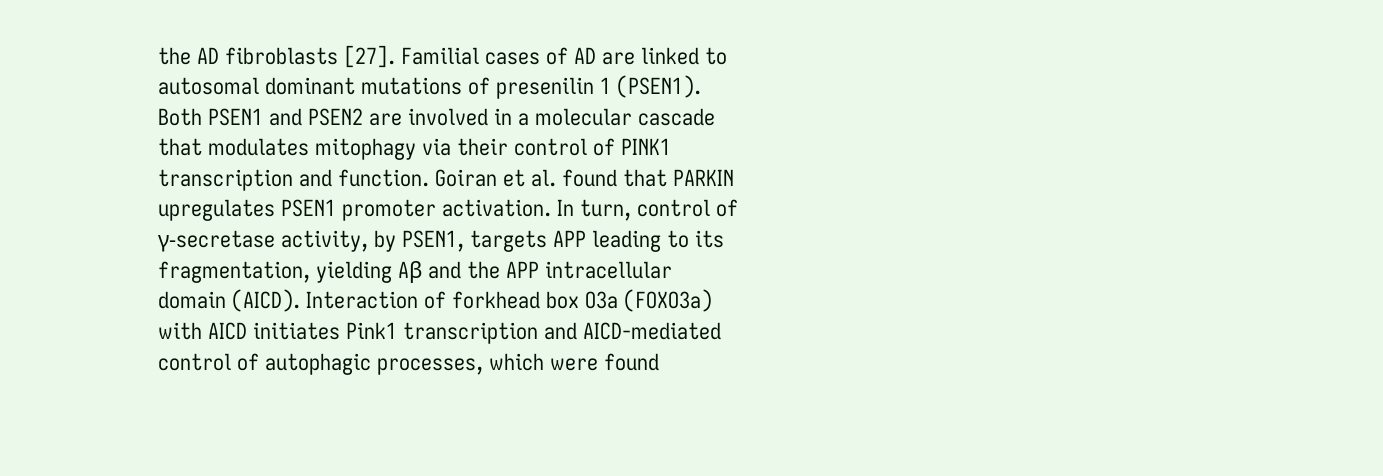the AD fibroblasts [27]. Familial cases of AD are linked to autosomal dominant mutations of presenilin 1 (PSEN1). Both PSEN1 and PSEN2 are involved in a molecular cascade that modulates mitophagy via their control of PINK1 transcription and function. Goiran et al. found that PARKIN upregulates PSEN1 promoter activation. In turn, control of γ-secretase activity, by PSEN1, targets APP leading to its fragmentation, yielding Aβ and the APP intracellular domain (AICD). Interaction of forkhead box O3a (FOXO3a) with AICD initiates Pink1 transcription and AICD-mediated control of autophagic processes, which were found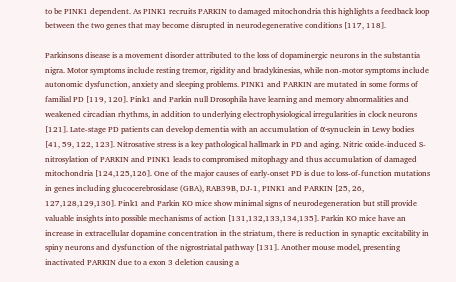to be PINK1 dependent. As PINK1 recruits PARKIN to damaged mitochondria this highlights a feedback loop between the two genes that may become disrupted in neurodegenerative conditions [117, 118].

Parkinsons disease is a movement disorder attributed to the loss of dopaminergic neurons in the substantia nigra. Motor symptoms include resting tremor, rigidity and bradykinesias, while non-motor symptoms include autonomic dysfunction, anxiety and sleeping problems. PINK1 and PARKIN are mutated in some forms of familial PD [119, 120]. Pink1 and Parkin null Drosophila have learning and memory abnormalities and weakened circadian rhythms, in addition to underlying electrophysiological irregularities in clock neurons [121]. Late-stage PD patients can develop dementia with an accumulation of α-synuclein in Lewy bodies [41, 59, 122, 123]. Nitrosative stress is a key pathological hallmark in PD and aging. Nitric oxide-induced S-nitrosylation of PARKIN and PINK1 leads to compromised mitophagy and thus accumulation of damaged mitochondria [124,125,126]. One of the major causes of early-onset PD is due to loss-of-function mutations in genes including glucocerebrosidase (GBA), RAB39B, DJ-1, PINK1 and PARKIN [25, 26, 127,128,129,130]. Pink1 and Parkin KO mice show minimal signs of neurodegeneration but still provide valuable insights into possible mechanisms of action [131,132,133,134,135]. Parkin KO mice have an increase in extracellular dopamine concentration in the striatum, there is reduction in synaptic excitability in spiny neurons and dysfunction of the nigrostriatal pathway [131]. Another mouse model, presenting inactivated PARKIN due to a exon 3 deletion causing a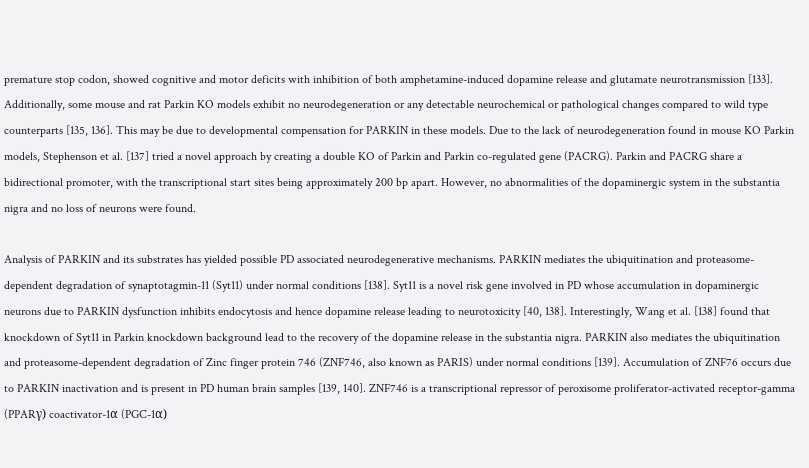premature stop codon, showed cognitive and motor deficits with inhibition of both amphetamine-induced dopamine release and glutamate neurotransmission [133]. Additionally, some mouse and rat Parkin KO models exhibit no neurodegeneration or any detectable neurochemical or pathological changes compared to wild type counterparts [135, 136]. This may be due to developmental compensation for PARKIN in these models. Due to the lack of neurodegeneration found in mouse KO Parkin models, Stephenson et al. [137] tried a novel approach by creating a double KO of Parkin and Parkin co-regulated gene (PACRG). Parkin and PACRG share a bidirectional promoter, with the transcriptional start sites being approximately 200 bp apart. However, no abnormalities of the dopaminergic system in the substantia nigra and no loss of neurons were found.

Analysis of PARKIN and its substrates has yielded possible PD associated neurodegenerative mechanisms. PARKIN mediates the ubiquitination and proteasome-dependent degradation of synaptotagmin-11 (Syt11) under normal conditions [138]. Syt11 is a novel risk gene involved in PD whose accumulation in dopaminergic neurons due to PARKIN dysfunction inhibits endocytosis and hence dopamine release leading to neurotoxicity [40, 138]. Interestingly, Wang et al. [138] found that knockdown of Syt11 in Parkin knockdown background lead to the recovery of the dopamine release in the substantia nigra. PARKIN also mediates the ubiquitination and proteasome-dependent degradation of Zinc finger protein 746 (ZNF746, also known as PARIS) under normal conditions [139]. Accumulation of ZNF76 occurs due to PARKIN inactivation and is present in PD human brain samples [139, 140]. ZNF746 is a transcriptional repressor of peroxisome proliferator-activated receptor-gamma (PPARγ) coactivator-1α (PGC-1α)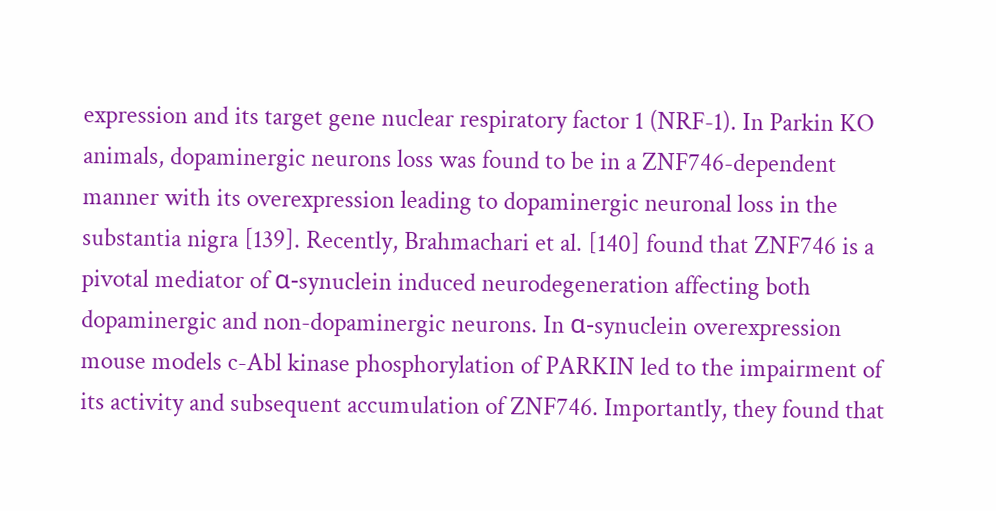expression and its target gene nuclear respiratory factor 1 (NRF-1). In Parkin KO animals, dopaminergic neurons loss was found to be in a ZNF746-dependent manner with its overexpression leading to dopaminergic neuronal loss in the substantia nigra [139]. Recently, Brahmachari et al. [140] found that ZNF746 is a pivotal mediator of α-synuclein induced neurodegeneration affecting both dopaminergic and non-dopaminergic neurons. In α-synuclein overexpression mouse models c-Abl kinase phosphorylation of PARKIN led to the impairment of its activity and subsequent accumulation of ZNF746. Importantly, they found that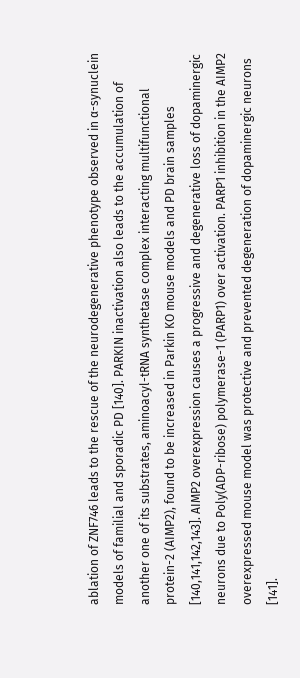ablation of ZNF746 leads to the rescue of the neurodegenerative phenotype observed in α-synuclein models of familial and sporadic PD [140]. PARKIN inactivation also leads to the accumulation of another one of its substrates, aminoacyl-tRNA synthetase complex interacting multifunctional protein-2 (AIMP2), found to be increased in Parkin KO mouse models and PD brain samples [140,141,142,143]. AIMP2 overexpression causes a progressive and degenerative loss of dopaminergic neurons due to Poly(ADP-ribose) polymerase-1 (PARP1) over activation. PARP1 inhibition in the AIMP2 overexpressed mouse model was protective and prevented degeneration of dopaminergic neurons [141].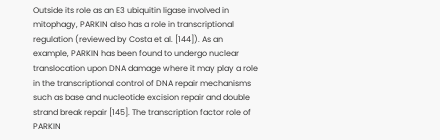Outside its role as an E3 ubiquitin ligase involved in mitophagy, PARKIN also has a role in transcriptional regulation (reviewed by Costa et al. [144]). As an example, PARKIN has been found to undergo nuclear translocation upon DNA damage where it may play a role in the transcriptional control of DNA repair mechanisms such as base and nucleotide excision repair and double strand break repair [145]. The transcription factor role of PARKIN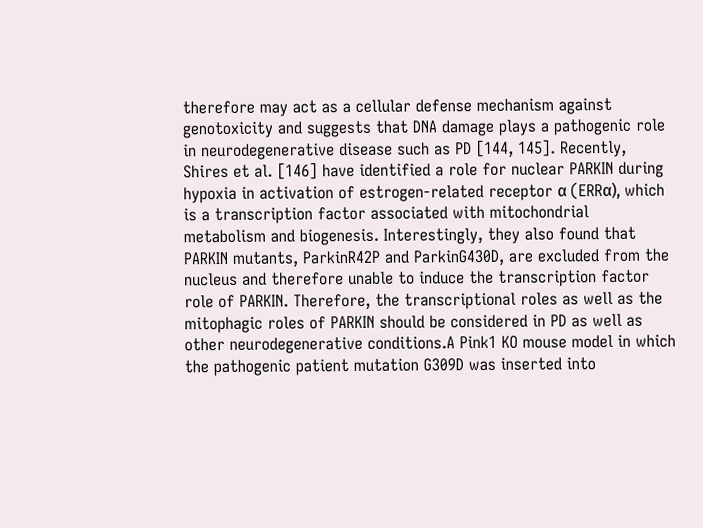therefore may act as a cellular defense mechanism against genotoxicity and suggests that DNA damage plays a pathogenic role in neurodegenerative disease such as PD [144, 145]. Recently, Shires et al. [146] have identified a role for nuclear PARKIN during hypoxia in activation of estrogen-related receptor α (ERRα), which is a transcription factor associated with mitochondrial metabolism and biogenesis. Interestingly, they also found that PARKIN mutants, ParkinR42P and ParkinG430D, are excluded from the nucleus and therefore unable to induce the transcription factor role of PARKIN. Therefore, the transcriptional roles as well as the mitophagic roles of PARKIN should be considered in PD as well as other neurodegenerative conditions.A Pink1 KO mouse model in which the pathogenic patient mutation G309D was inserted into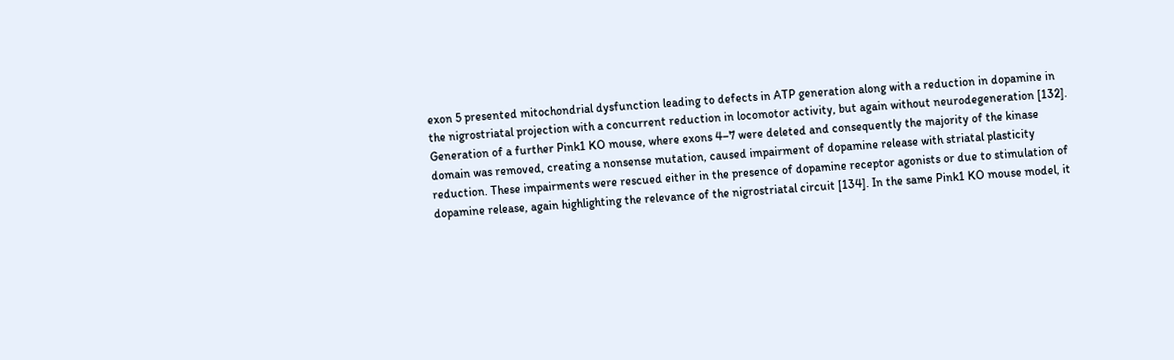exon 5 presented mitochondrial dysfunction leading to defects in ATP generation along with a reduction in dopamine in the nigrostriatal projection with a concurrent reduction in locomotor activity, but again without neurodegeneration [132]. Generation of a further Pink1 KO mouse, where exons 4–7 were deleted and consequently the majority of the kinase domain was removed, creating a nonsense mutation, caused impairment of dopamine release with striatal plasticity reduction. These impairments were rescued either in the presence of dopamine receptor agonists or due to stimulation of dopamine release, again highlighting the relevance of the nigrostriatal circuit [134]. In the same Pink1 KO mouse model, it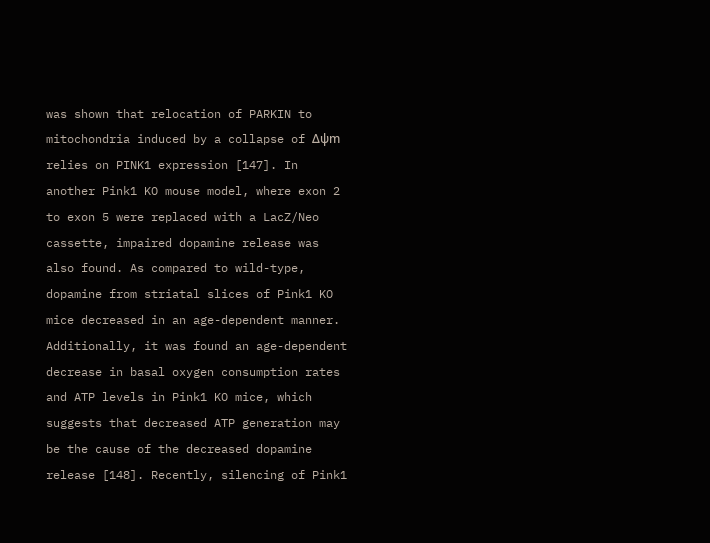was shown that relocation of PARKIN to mitochondria induced by a collapse of Δψm relies on PINK1 expression [147]. In another Pink1 KO mouse model, where exon 2 to exon 5 were replaced with a LacZ/Neo cassette, impaired dopamine release was also found. As compared to wild-type, dopamine from striatal slices of Pink1 KO mice decreased in an age-dependent manner. Additionally, it was found an age-dependent decrease in basal oxygen consumption rates and ATP levels in Pink1 KO mice, which suggests that decreased ATP generation may be the cause of the decreased dopamine release [148]. Recently, silencing of Pink1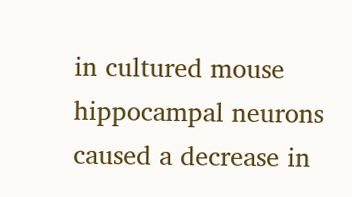in cultured mouse hippocampal neurons caused a decrease in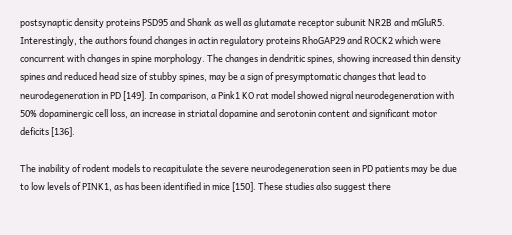postsynaptic density proteins PSD95 and Shank as well as glutamate receptor subunit NR2B and mGluR5. Interestingly, the authors found changes in actin regulatory proteins RhoGAP29 and ROCK2 which were concurrent with changes in spine morphology. The changes in dendritic spines, showing increased thin density spines and reduced head size of stubby spines, may be a sign of presymptomatic changes that lead to neurodegeneration in PD [149]. In comparison, a Pink1 KO rat model showed nigral neurodegeneration with 50% dopaminergic cell loss, an increase in striatal dopamine and serotonin content and significant motor deficits [136].

The inability of rodent models to recapitulate the severe neurodegeneration seen in PD patients may be due to low levels of PINK1, as has been identified in mice [150]. These studies also suggest there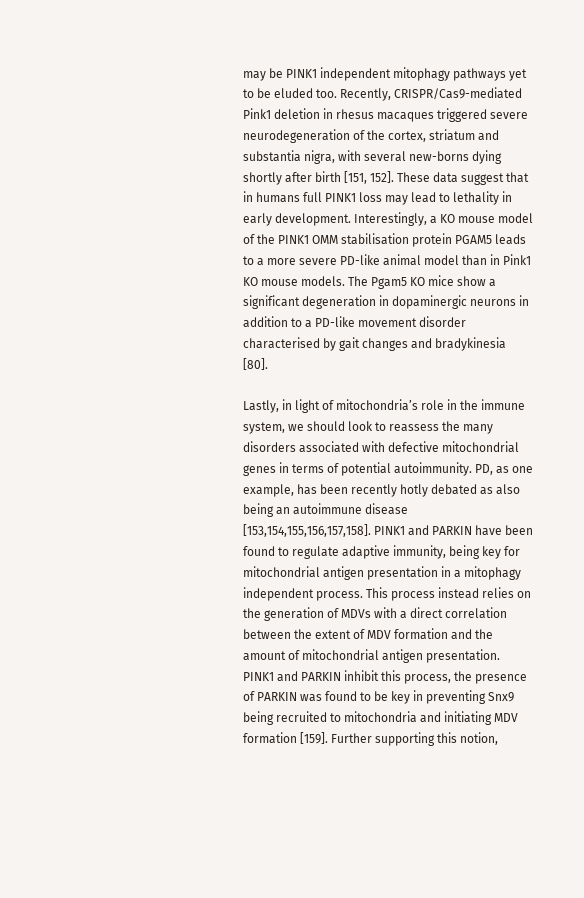may be PINK1 independent mitophagy pathways yet to be eluded too. Recently, CRISPR/Cas9-mediated Pink1 deletion in rhesus macaques triggered severe neurodegeneration of the cortex, striatum and substantia nigra, with several new-borns dying shortly after birth [151, 152]. These data suggest that in humans full PINK1 loss may lead to lethality in early development. Interestingly, a KO mouse model of the PINK1 OMM stabilisation protein PGAM5 leads to a more severe PD-like animal model than in Pink1 KO mouse models. The Pgam5 KO mice show a significant degeneration in dopaminergic neurons in addition to a PD-like movement disorder characterised by gait changes and bradykinesia [80].

Lastly, in light of mitochondria’s role in the immune system, we should look to reassess the many disorders associated with defective mitochondrial genes in terms of potential autoimmunity. PD, as one example, has been recently hotly debated as also being an autoimmune disease [153,154,155,156,157,158]. PINK1 and PARKIN have been found to regulate adaptive immunity, being key for mitochondrial antigen presentation in a mitophagy independent process. This process instead relies on the generation of MDVs with a direct correlation between the extent of MDV formation and the amount of mitochondrial antigen presentation. PINK1 and PARKIN inhibit this process, the presence of PARKIN was found to be key in preventing Snx9 being recruited to mitochondria and initiating MDV formation [159]. Further supporting this notion,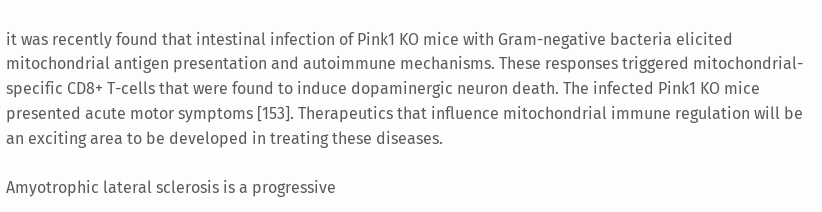it was recently found that intestinal infection of Pink1 KO mice with Gram-negative bacteria elicited mitochondrial antigen presentation and autoimmune mechanisms. These responses triggered mitochondrial-specific CD8+ T-cells that were found to induce dopaminergic neuron death. The infected Pink1 KO mice presented acute motor symptoms [153]. Therapeutics that influence mitochondrial immune regulation will be an exciting area to be developed in treating these diseases.

Amyotrophic lateral sclerosis is a progressive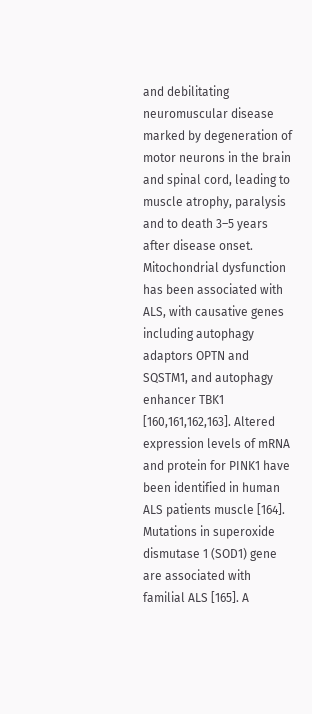and debilitating neuromuscular disease marked by degeneration of motor neurons in the brain and spinal cord, leading to muscle atrophy, paralysis and to death 3–5 years after disease onset. Mitochondrial dysfunction has been associated with ALS, with causative genes including autophagy adaptors OPTN and SQSTM1, and autophagy enhancer TBK1 [160,161,162,163]. Altered expression levels of mRNA and protein for PINK1 have been identified in human ALS patients muscle [164]. Mutations in superoxide dismutase 1 (SOD1) gene are associated with familial ALS [165]. A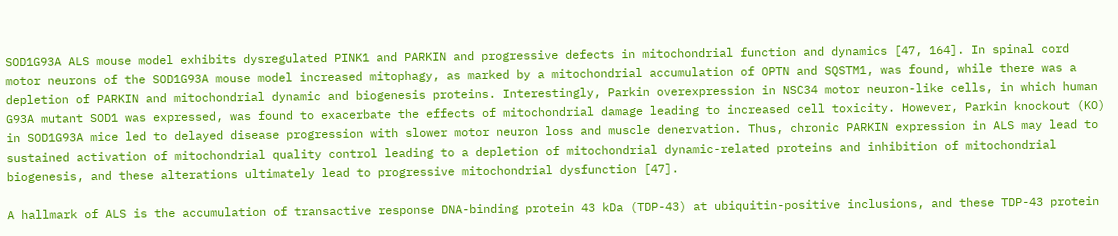SOD1G93A ALS mouse model exhibits dysregulated PINK1 and PARKIN and progressive defects in mitochondrial function and dynamics [47, 164]. In spinal cord motor neurons of the SOD1G93A mouse model increased mitophagy, as marked by a mitochondrial accumulation of OPTN and SQSTM1, was found, while there was a depletion of PARKIN and mitochondrial dynamic and biogenesis proteins. Interestingly, Parkin overexpression in NSC34 motor neuron-like cells, in which human G93A mutant SOD1 was expressed, was found to exacerbate the effects of mitochondrial damage leading to increased cell toxicity. However, Parkin knockout (KO) in SOD1G93A mice led to delayed disease progression with slower motor neuron loss and muscle denervation. Thus, chronic PARKIN expression in ALS may lead to sustained activation of mitochondrial quality control leading to a depletion of mitochondrial dynamic-related proteins and inhibition of mitochondrial biogenesis, and these alterations ultimately lead to progressive mitochondrial dysfunction [47].

A hallmark of ALS is the accumulation of transactive response DNA-binding protein 43 kDa (TDP-43) at ubiquitin-positive inclusions, and these TDP-43 protein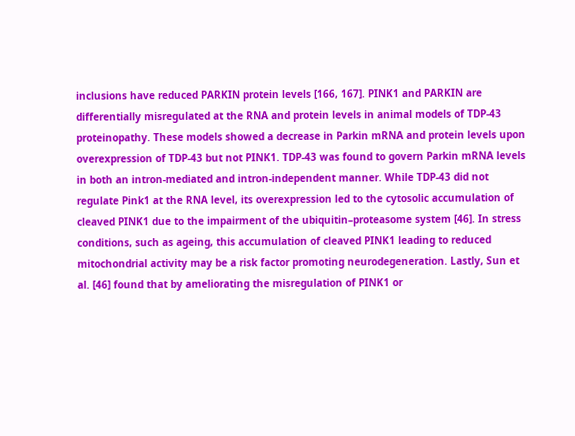inclusions have reduced PARKIN protein levels [166, 167]. PINK1 and PARKIN are differentially misregulated at the RNA and protein levels in animal models of TDP-43 proteinopathy. These models showed a decrease in Parkin mRNA and protein levels upon overexpression of TDP-43 but not PINK1. TDP-43 was found to govern Parkin mRNA levels in both an intron-mediated and intron-independent manner. While TDP-43 did not regulate Pink1 at the RNA level, its overexpression led to the cytosolic accumulation of cleaved PINK1 due to the impairment of the ubiquitin–proteasome system [46]. In stress conditions, such as ageing, this accumulation of cleaved PINK1 leading to reduced mitochondrial activity may be a risk factor promoting neurodegeneration. Lastly, Sun et al. [46] found that by ameliorating the misregulation of PINK1 or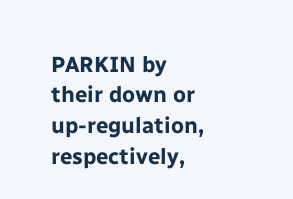PARKIN by their down or up-regulation, respectively,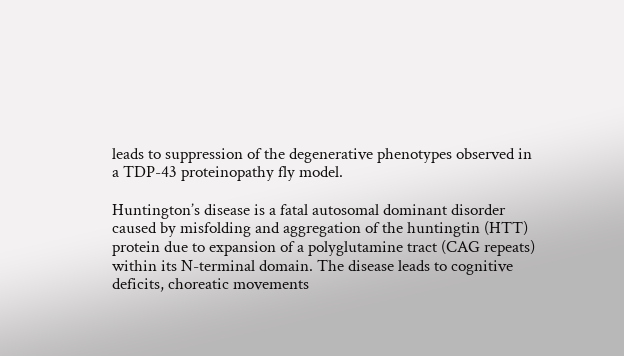leads to suppression of the degenerative phenotypes observed in a TDP-43 proteinopathy fly model.

Huntington’s disease is a fatal autosomal dominant disorder caused by misfolding and aggregation of the huntingtin (HTT) protein due to expansion of a polyglutamine tract (CAG repeats) within its N-terminal domain. The disease leads to cognitive deficits, choreatic movements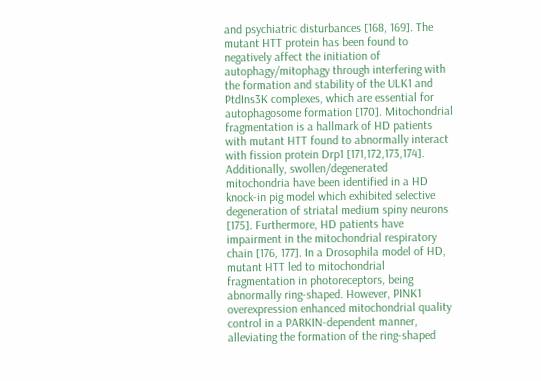and psychiatric disturbances [168, 169]. The mutant HTT protein has been found to negatively affect the initiation of autophagy/mitophagy through interfering with the formation and stability of the ULK1 and PtdIns3K complexes, which are essential for autophagosome formation [170]. Mitochondrial fragmentation is a hallmark of HD patients with mutant HTT found to abnormally interact with fission protein Drp1 [171,172,173,174]. Additionally, swollen/degenerated mitochondria have been identified in a HD knock-in pig model which exhibited selective degeneration of striatal medium spiny neurons [175]. Furthermore, HD patients have impairment in the mitochondrial respiratory chain [176, 177]. In a Drosophila model of HD, mutant HTT led to mitochondrial fragmentation in photoreceptors, being abnormally ring-shaped. However, PINK1 overexpression enhanced mitochondrial quality control in a PARKIN-dependent manner, alleviating the formation of the ring-shaped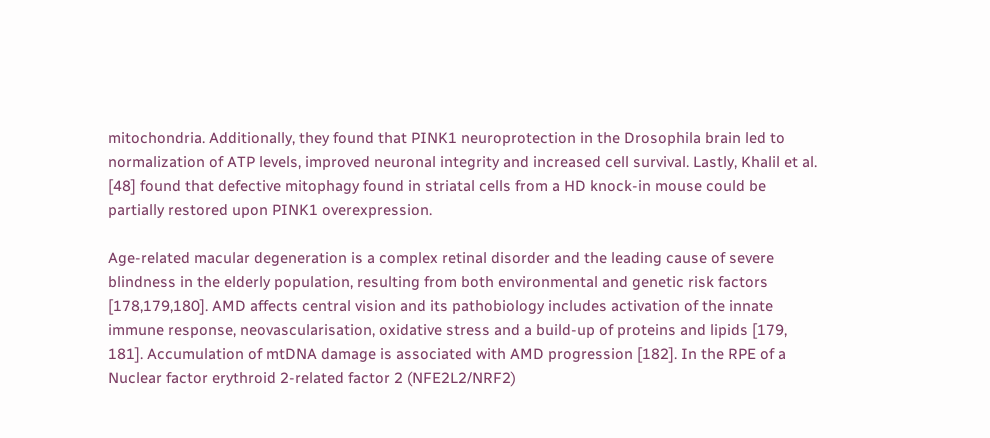mitochondria. Additionally, they found that PINK1 neuroprotection in the Drosophila brain led to normalization of ATP levels, improved neuronal integrity and increased cell survival. Lastly, Khalil et al. [48] found that defective mitophagy found in striatal cells from a HD knock-in mouse could be partially restored upon PINK1 overexpression.

Age-related macular degeneration is a complex retinal disorder and the leading cause of severe blindness in the elderly population, resulting from both environmental and genetic risk factors [178,179,180]. AMD affects central vision and its pathobiology includes activation of the innate immune response, neovascularisation, oxidative stress and a build-up of proteins and lipids [179, 181]. Accumulation of mtDNA damage is associated with AMD progression [182]. In the RPE of a Nuclear factor erythroid 2-related factor 2 (NFE2L2/NRF2)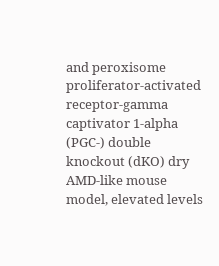and peroxisome proliferator-activated receptor-gamma captivator 1-alpha (PGC-) double knockout (dKO) dry AMD-like mouse model, elevated levels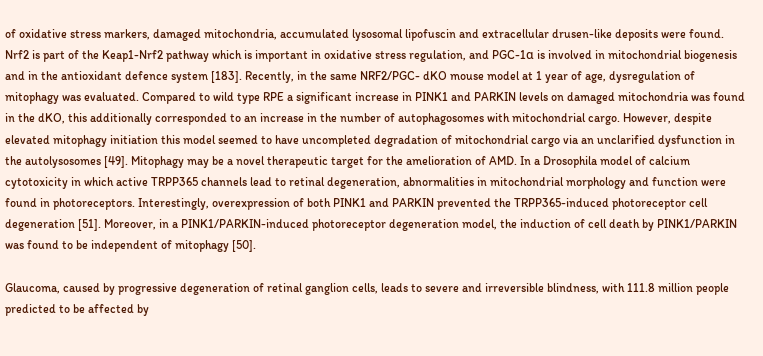of oxidative stress markers, damaged mitochondria, accumulated lysosomal lipofuscin and extracellular drusen-like deposits were found. Nrf2 is part of the Keap1-Nrf2 pathway which is important in oxidative stress regulation, and PGC-1α is involved in mitochondrial biogenesis and in the antioxidant defence system [183]. Recently, in the same NRF2/PGC- dKO mouse model at 1 year of age, dysregulation of mitophagy was evaluated. Compared to wild type RPE a significant increase in PINK1 and PARKIN levels on damaged mitochondria was found in the dKO, this additionally corresponded to an increase in the number of autophagosomes with mitochondrial cargo. However, despite elevated mitophagy initiation this model seemed to have uncompleted degradation of mitochondrial cargo via an unclarified dysfunction in the autolysosomes [49]. Mitophagy may be a novel therapeutic target for the amelioration of AMD. In a Drosophila model of calcium cytotoxicity in which active TRPP365 channels lead to retinal degeneration, abnormalities in mitochondrial morphology and function were found in photoreceptors. Interestingly, overexpression of both PINK1 and PARKIN prevented the TRPP365-induced photoreceptor cell degeneration [51]. Moreover, in a PINK1/PARKIN-induced photoreceptor degeneration model, the induction of cell death by PINK1/PARKIN was found to be independent of mitophagy [50].

Glaucoma, caused by progressive degeneration of retinal ganglion cells, leads to severe and irreversible blindness, with 111.8 million people predicted to be affected by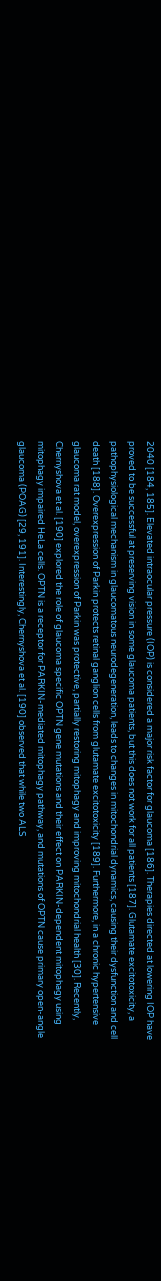2040 [184, 185]. Elevated intraocular pressure (IOP) is considered a major risk factor for glaucoma [186]. Therapies directed at lowering IOP have proved to be successful at preserving vision in some glaucoma patients, but this does not work for all patients [187]. Glutamate excitotoxicity, a pathophysiological mechanism in glaucomatous neurodegeneration, leads to changes in mitochondrial dynamics, causing their dysfunction and cell death [188]. Overexpression of Parkin protects retinal ganglion cells from glutamate excitotoxicity [189]. Furthermore, in a chronic hypertensive glaucoma rat model, overexpression of Parkin was protective, partially restoring mitophagy and improving mitochondrial health [30]. Recently, Chernyshova et al. [190] explored the role of glaucoma specific OPTN gene mutations and their effect on PARKIN-dependent mitophagy using mitophagy impaired HeLa cells. OPTN is a receptor for PARKIN-mediated mitophagy pathway, and mutations of OPTN cause primary open-angle glaucoma (POAG) [29, 191]. Interestingly, Chernyshova et al. [190] observed that while two ALS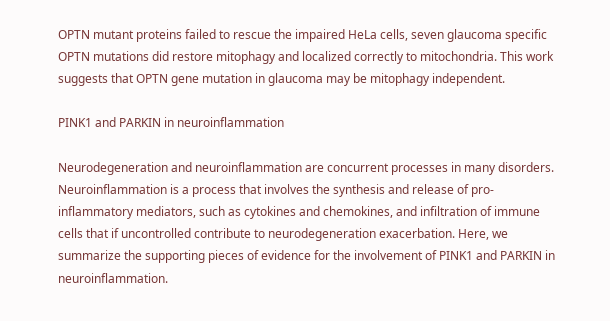OPTN mutant proteins failed to rescue the impaired HeLa cells, seven glaucoma specific OPTN mutations did restore mitophagy and localized correctly to mitochondria. This work suggests that OPTN gene mutation in glaucoma may be mitophagy independent.

PINK1 and PARKIN in neuroinflammation

Neurodegeneration and neuroinflammation are concurrent processes in many disorders. Neuroinflammation is a process that involves the synthesis and release of pro-inflammatory mediators, such as cytokines and chemokines, and infiltration of immune cells that if uncontrolled contribute to neurodegeneration exacerbation. Here, we summarize the supporting pieces of evidence for the involvement of PINK1 and PARKIN in neuroinflammation.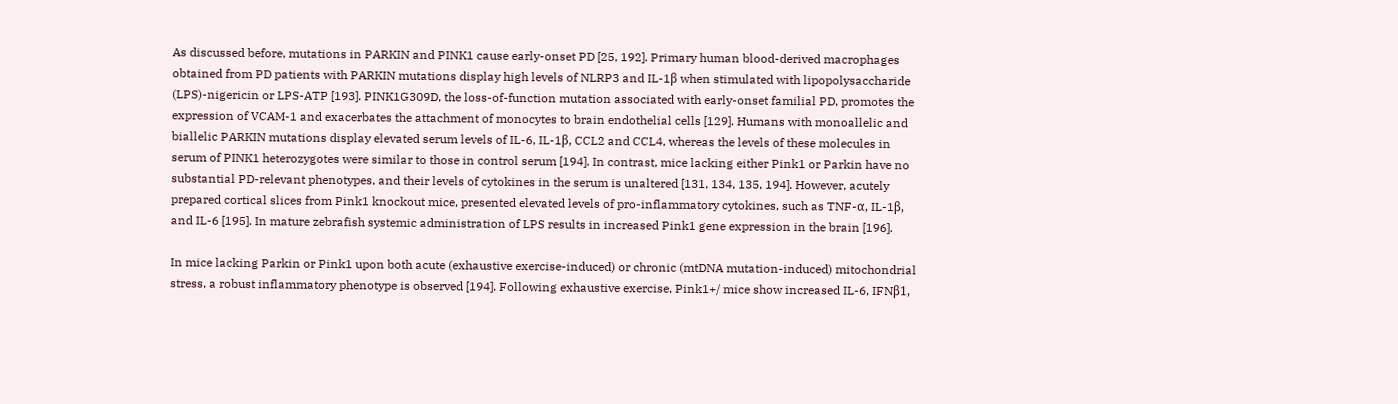As discussed before, mutations in PARKIN and PINK1 cause early-onset PD [25, 192]. Primary human blood-derived macrophages obtained from PD patients with PARKIN mutations display high levels of NLRP3 and IL-1β when stimulated with lipopolysaccharide (LPS)-nigericin or LPS-ATP [193]. PINK1G309D, the loss-of-function mutation associated with early-onset familial PD, promotes the expression of VCAM-1 and exacerbates the attachment of monocytes to brain endothelial cells [129]. Humans with monoallelic and biallelic PARKIN mutations display elevated serum levels of IL-6, IL-1β, CCL2 and CCL4, whereas the levels of these molecules in serum of PINK1 heterozygotes were similar to those in control serum [194]. In contrast, mice lacking either Pink1 or Parkin have no substantial PD-relevant phenotypes, and their levels of cytokines in the serum is unaltered [131, 134, 135, 194]. However, acutely prepared cortical slices from Pink1 knockout mice, presented elevated levels of pro-inflammatory cytokines, such as TNF-α, IL-1β, and IL-6 [195]. In mature zebrafish systemic administration of LPS results in increased Pink1 gene expression in the brain [196].

In mice lacking Parkin or Pink1 upon both acute (exhaustive exercise-induced) or chronic (mtDNA mutation-induced) mitochondrial stress, a robust inflammatory phenotype is observed [194]. Following exhaustive exercise, Pink1+/ mice show increased IL-6, IFNβ1,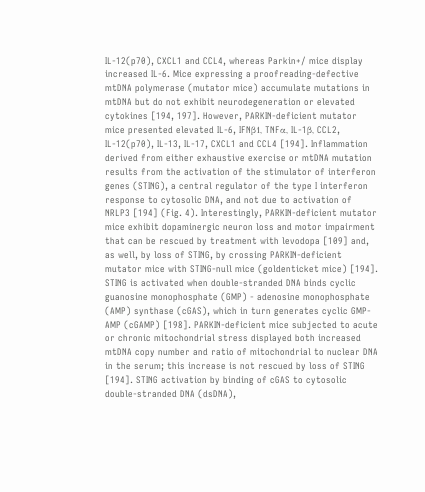IL-12(p70), CXCL1 and CCL4, whereas Parkin+/ mice display increased IL-6. Mice expressing a proofreading-defective mtDNA polymerase (mutator mice) accumulate mutations in mtDNA but do not exhibit neurodegeneration or elevated cytokines [194, 197]. However, PARKIN-deficient mutator mice presented elevated IL-6, IFNβ1, TNFα, IL-1β, CCL2, IL-12(p70), IL-13, IL-17, CXCL1 and CCL4 [194]. Inflammation derived from either exhaustive exercise or mtDNA mutation results from the activation of the stimulator of interferon genes (STING), a central regulator of the type I interferon response to cytosolic DNA, and not due to activation of NRLP3 [194] (Fig. 4). Interestingly, PARKIN-deficient mutator mice exhibit dopaminergic neuron loss and motor impairment that can be rescued by treatment with levodopa [109] and, as well, by loss of STING, by crossing PARKIN-deficient mutator mice with STING-null mice (goldenticket mice) [194]. STING is activated when double-stranded DNA binds cyclic guanosine monophosphate (GMP) - adenosine monophosphate (AMP) synthase (cGAS), which in turn generates cyclic GMP-AMP (cGAMP) [198]. PARKIN-deficient mice subjected to acute or chronic mitochondrial stress displayed both increased mtDNA copy number and ratio of mitochondrial to nuclear DNA in the serum; this increase is not rescued by loss of STING [194]. STING activation by binding of cGAS to cytosolic double-stranded DNA (dsDNA),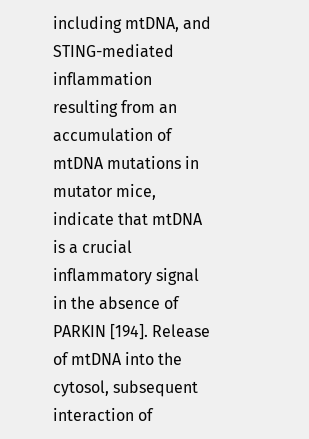including mtDNA, and STING-mediated inflammation resulting from an accumulation of mtDNA mutations in mutator mice, indicate that mtDNA is a crucial inflammatory signal in the absence of PARKIN [194]. Release of mtDNA into the cytosol, subsequent interaction of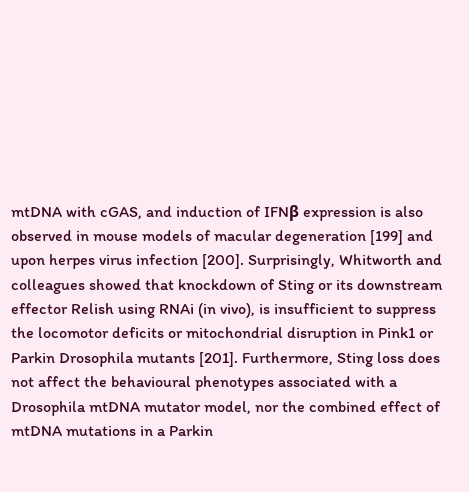mtDNA with cGAS, and induction of IFNβ expression is also observed in mouse models of macular degeneration [199] and upon herpes virus infection [200]. Surprisingly, Whitworth and colleagues showed that knockdown of Sting or its downstream effector Relish using RNAi (in vivo), is insufficient to suppress the locomotor deficits or mitochondrial disruption in Pink1 or Parkin Drosophila mutants [201]. Furthermore, Sting loss does not affect the behavioural phenotypes associated with a Drosophila mtDNA mutator model, nor the combined effect of mtDNA mutations in a Parkin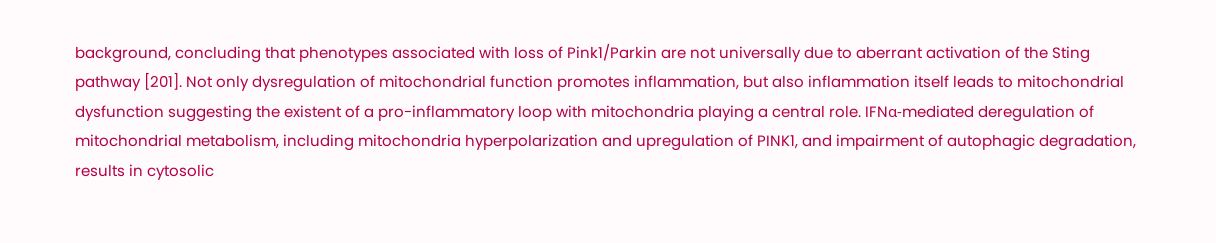background, concluding that phenotypes associated with loss of Pink1/Parkin are not universally due to aberrant activation of the Sting pathway [201]. Not only dysregulation of mitochondrial function promotes inflammation, but also inflammation itself leads to mitochondrial dysfunction suggesting the existent of a pro-inflammatory loop with mitochondria playing a central role. IFNα-mediated deregulation of mitochondrial metabolism, including mitochondria hyperpolarization and upregulation of PINK1, and impairment of autophagic degradation, results in cytosolic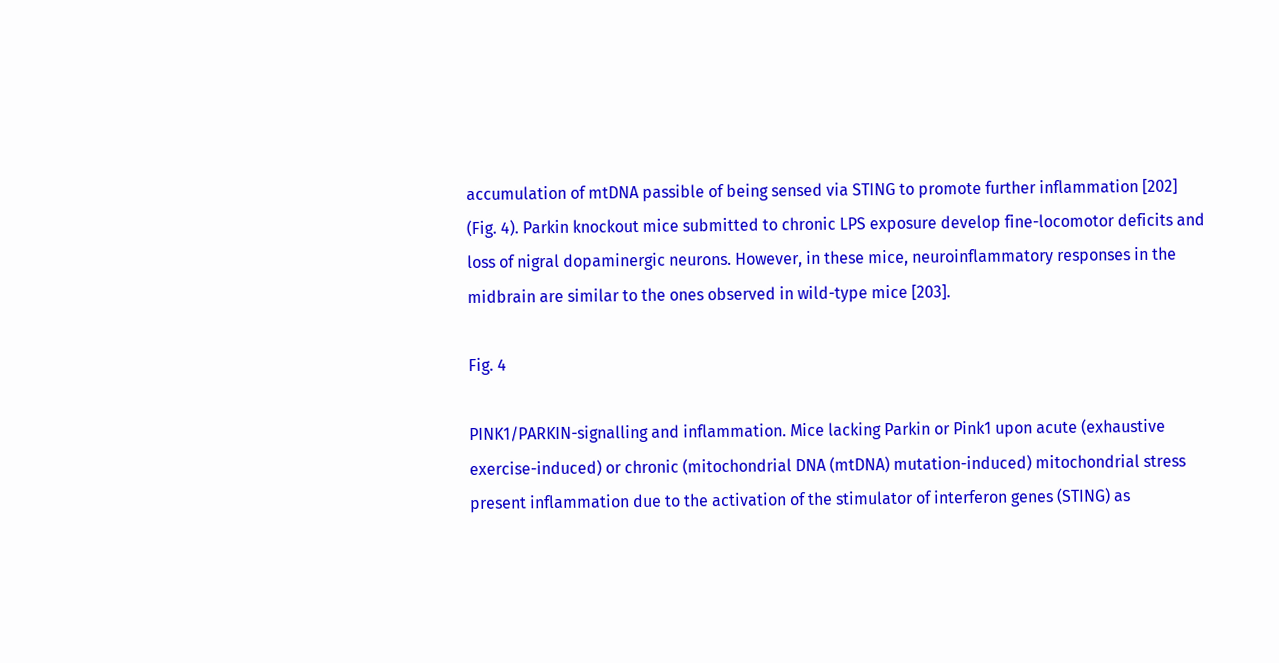accumulation of mtDNA passible of being sensed via STING to promote further inflammation [202] (Fig. 4). Parkin knockout mice submitted to chronic LPS exposure develop fine-locomotor deficits and loss of nigral dopaminergic neurons. However, in these mice, neuroinflammatory responses in the midbrain are similar to the ones observed in wild-type mice [203].

Fig. 4

PINK1/PARKIN-signalling and inflammation. Mice lacking Parkin or Pink1 upon acute (exhaustive exercise-induced) or chronic (mitochondrial DNA (mtDNA) mutation-induced) mitochondrial stress present inflammation due to the activation of the stimulator of interferon genes (STING) as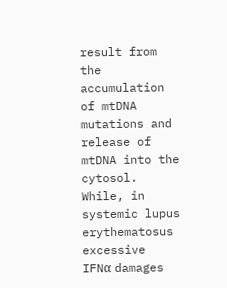result from the accumulation of mtDNA mutations and release of mtDNA into the cytosol. While, in systemic lupus erythematosus excessive IFNα damages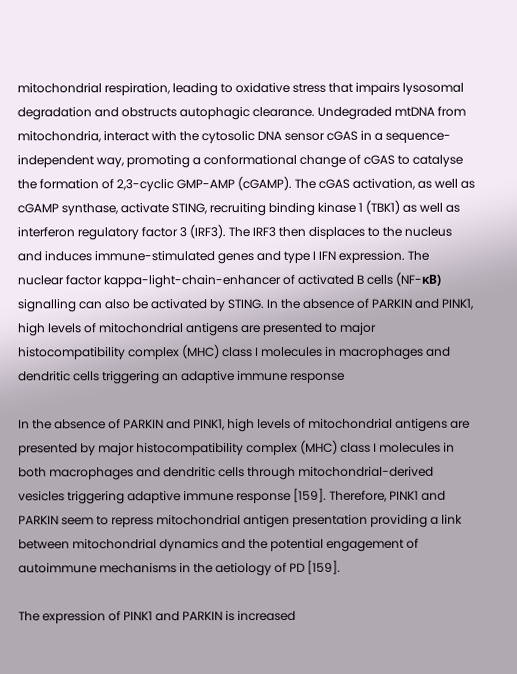mitochondrial respiration, leading to oxidative stress that impairs lysosomal degradation and obstructs autophagic clearance. Undegraded mtDNA from mitochondria, interact with the cytosolic DNA sensor cGAS in a sequence-independent way, promoting a conformational change of cGAS to catalyse the formation of 2,3-cyclic GMP-AMP (cGAMP). The cGAS activation, as well as cGAMP synthase, activate STING, recruiting binding kinase 1 (TBK1) as well as interferon regulatory factor 3 (IRF3). The IRF3 then displaces to the nucleus and induces immune-stimulated genes and type I IFN expression. The nuclear factor kappa-light-chain-enhancer of activated B cells (NF-κB) signalling can also be activated by STING. In the absence of PARKIN and PINK1, high levels of mitochondrial antigens are presented to major histocompatibility complex (MHC) class I molecules in macrophages and dendritic cells triggering an adaptive immune response

In the absence of PARKIN and PINK1, high levels of mitochondrial antigens are presented by major histocompatibility complex (MHC) class I molecules in both macrophages and dendritic cells through mitochondrial-derived vesicles triggering adaptive immune response [159]. Therefore, PINK1 and PARKIN seem to repress mitochondrial antigen presentation providing a link between mitochondrial dynamics and the potential engagement of autoimmune mechanisms in the aetiology of PD [159].

The expression of PINK1 and PARKIN is increased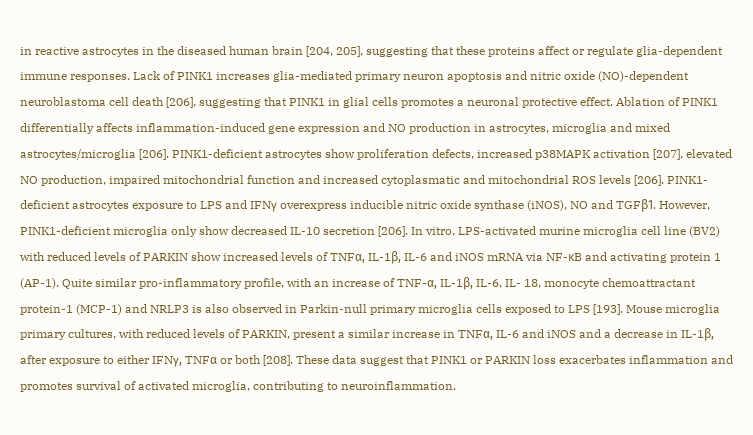in reactive astrocytes in the diseased human brain [204, 205], suggesting that these proteins affect or regulate glia-dependent immune responses. Lack of PINK1 increases glia-mediated primary neuron apoptosis and nitric oxide (NO)-dependent neuroblastoma cell death [206], suggesting that PINK1 in glial cells promotes a neuronal protective effect. Ablation of PINK1 differentially affects inflammation-induced gene expression and NO production in astrocytes, microglia and mixed astrocytes/microglia [206]. PINK1-deficient astrocytes show proliferation defects, increased p38MAPK activation [207], elevated NO production, impaired mitochondrial function and increased cytoplasmatic and mitochondrial ROS levels [206]. PINK1-deficient astrocytes exposure to LPS and IFNγ overexpress inducible nitric oxide synthase (iNOS), NO and TGFβ1. However, PINK1-deficient microglia only show decreased IL-10 secretion [206]. In vitro, LPS-activated murine microglia cell line (BV2) with reduced levels of PARKIN show increased levels of TNFα, IL-1β, IL-6 and iNOS mRNA via NF-κB and activating protein 1 (AP-1). Quite similar pro-inflammatory profile, with an increase of TNF-α, IL-1β, IL-6, IL- 18, monocyte chemoattractant protein-1 (MCP-1) and NRLP3 is also observed in Parkin-null primary microglia cells exposed to LPS [193]. Mouse microglia primary cultures, with reduced levels of PARKIN, present a similar increase in TNFα, IL-6 and iNOS and a decrease in IL-1β, after exposure to either IFNγ, TNFα or both [208]. These data suggest that PINK1 or PARKIN loss exacerbates inflammation and promotes survival of activated microglia, contributing to neuroinflammation.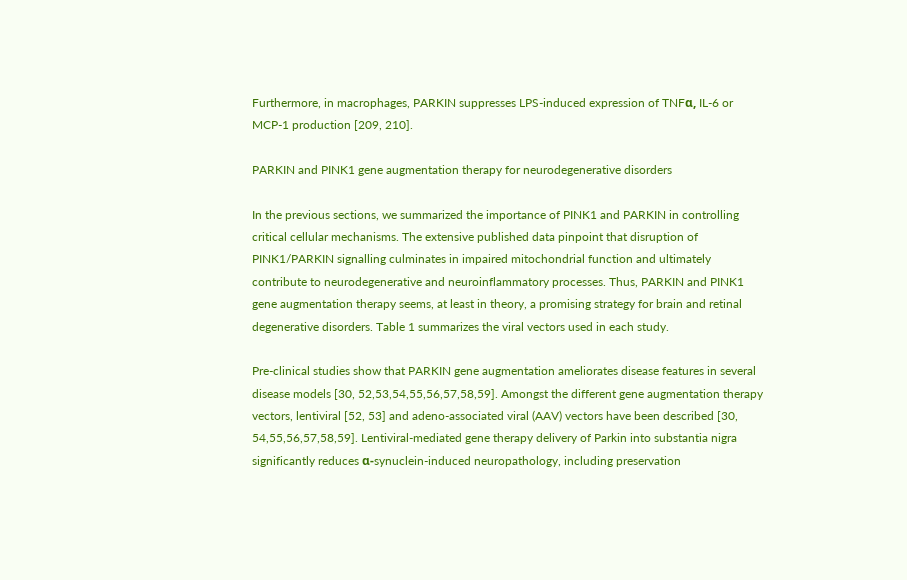Furthermore, in macrophages, PARKIN suppresses LPS-induced expression of TNFα, IL-6 or MCP-1 production [209, 210].

PARKIN and PINK1 gene augmentation therapy for neurodegenerative disorders

In the previous sections, we summarized the importance of PINK1 and PARKIN in controlling critical cellular mechanisms. The extensive published data pinpoint that disruption of PINK1/PARKIN signalling culminates in impaired mitochondrial function and ultimately contribute to neurodegenerative and neuroinflammatory processes. Thus, PARKIN and PINK1 gene augmentation therapy seems, at least in theory, a promising strategy for brain and retinal degenerative disorders. Table 1 summarizes the viral vectors used in each study.

Pre-clinical studies show that PARKIN gene augmentation ameliorates disease features in several disease models [30, 52,53,54,55,56,57,58,59]. Amongst the different gene augmentation therapy vectors, lentiviral [52, 53] and adeno-associated viral (AAV) vectors have been described [30, 54,55,56,57,58,59]. Lentiviral-mediated gene therapy delivery of Parkin into substantia nigra significantly reduces α-synuclein-induced neuropathology, including preservation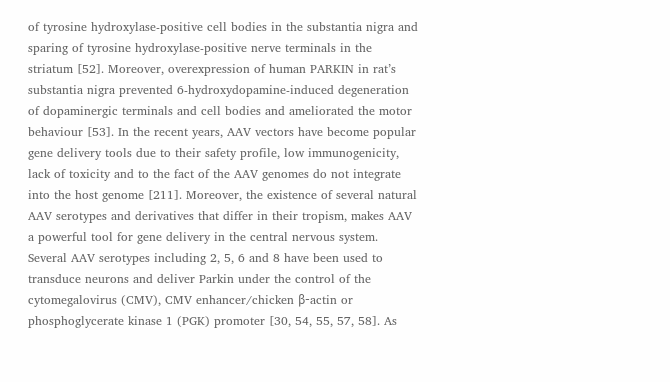of tyrosine hydroxylase-positive cell bodies in the substantia nigra and sparing of tyrosine hydroxylase-positive nerve terminals in the striatum [52]. Moreover, overexpression of human PARKIN in rat’s substantia nigra prevented 6-hydroxydopamine-induced degeneration of dopaminergic terminals and cell bodies and ameliorated the motor behaviour [53]. In the recent years, AAV vectors have become popular gene delivery tools due to their safety profile, low immunogenicity, lack of toxicity and to the fact of the AAV genomes do not integrate into the host genome [211]. Moreover, the existence of several natural AAV serotypes and derivatives that differ in their tropism, makes AAV a powerful tool for gene delivery in the central nervous system. Several AAV serotypes including 2, 5, 6 and 8 have been used to transduce neurons and deliver Parkin under the control of the cytomegalovirus (CMV), CMV enhancer/chicken β-actin or phosphoglycerate kinase 1 (PGK) promoter [30, 54, 55, 57, 58]. As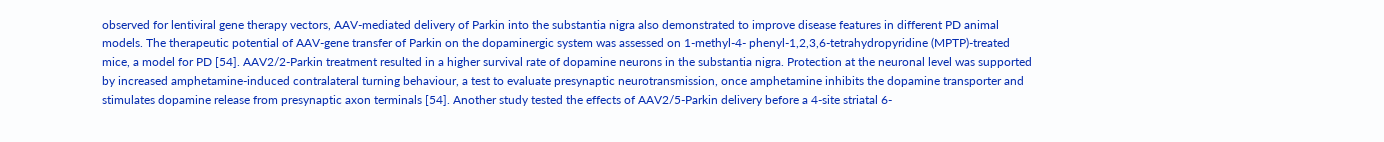observed for lentiviral gene therapy vectors, AAV-mediated delivery of Parkin into the substantia nigra also demonstrated to improve disease features in different PD animal models. The therapeutic potential of AAV-gene transfer of Parkin on the dopaminergic system was assessed on 1-methyl-4- phenyl-1,2,3,6-tetrahydropyridine (MPTP)-treated mice, a model for PD [54]. AAV2/2-Parkin treatment resulted in a higher survival rate of dopamine neurons in the substantia nigra. Protection at the neuronal level was supported by increased amphetamine-induced contralateral turning behaviour, a test to evaluate presynaptic neurotransmission, once amphetamine inhibits the dopamine transporter and stimulates dopamine release from presynaptic axon terminals [54]. Another study tested the effects of AAV2/5-Parkin delivery before a 4-site striatal 6-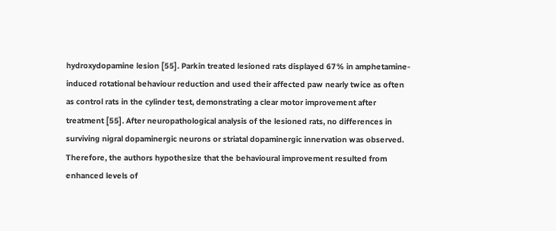hydroxydopamine lesion [55]. Parkin treated lesioned rats displayed 67% in amphetamine-induced rotational behaviour reduction and used their affected paw nearly twice as often as control rats in the cylinder test, demonstrating a clear motor improvement after treatment [55]. After neuropathological analysis of the lesioned rats, no differences in surviving nigral dopaminergic neurons or striatal dopaminergic innervation was observed. Therefore, the authors hypothesize that the behavioural improvement resulted from enhanced levels of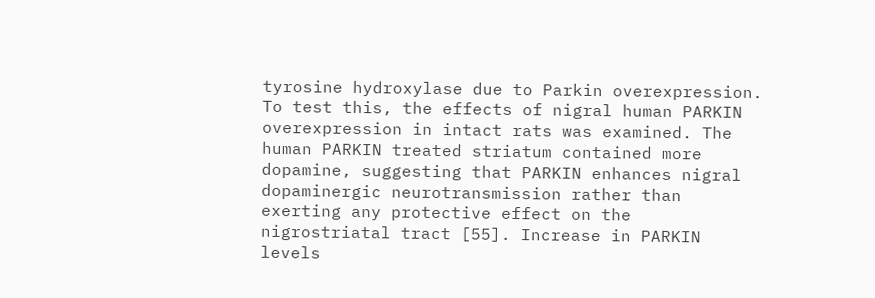tyrosine hydroxylase due to Parkin overexpression. To test this, the effects of nigral human PARKIN overexpression in intact rats was examined. The human PARKIN treated striatum contained more dopamine, suggesting that PARKIN enhances nigral dopaminergic neurotransmission rather than exerting any protective effect on the nigrostriatal tract [55]. Increase in PARKIN levels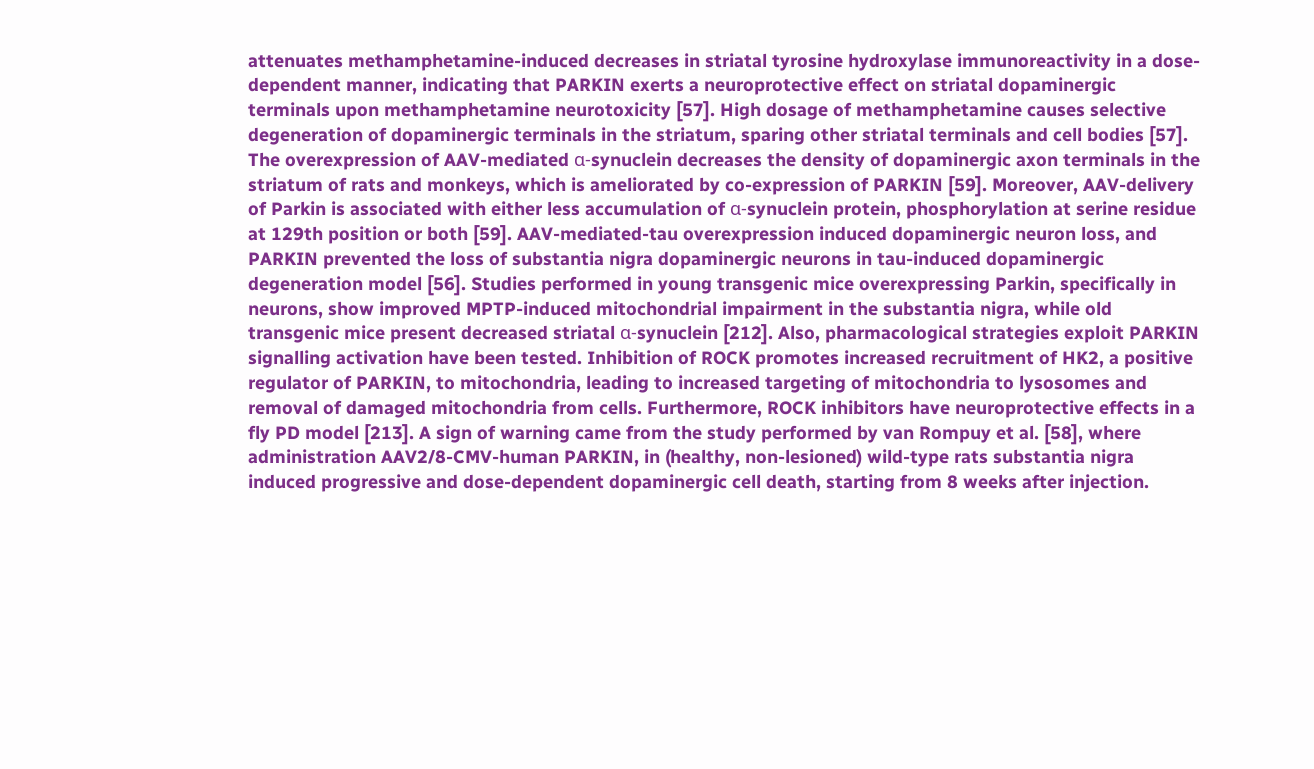attenuates methamphetamine-induced decreases in striatal tyrosine hydroxylase immunoreactivity in a dose-dependent manner, indicating that PARKIN exerts a neuroprotective effect on striatal dopaminergic terminals upon methamphetamine neurotoxicity [57]. High dosage of methamphetamine causes selective degeneration of dopaminergic terminals in the striatum, sparing other striatal terminals and cell bodies [57]. The overexpression of AAV-mediated α-synuclein decreases the density of dopaminergic axon terminals in the striatum of rats and monkeys, which is ameliorated by co-expression of PARKIN [59]. Moreover, AAV-delivery of Parkin is associated with either less accumulation of α-synuclein protein, phosphorylation at serine residue at 129th position or both [59]. AAV-mediated-tau overexpression induced dopaminergic neuron loss, and PARKIN prevented the loss of substantia nigra dopaminergic neurons in tau-induced dopaminergic degeneration model [56]. Studies performed in young transgenic mice overexpressing Parkin, specifically in neurons, show improved MPTP-induced mitochondrial impairment in the substantia nigra, while old transgenic mice present decreased striatal α-synuclein [212]. Also, pharmacological strategies exploit PARKIN signalling activation have been tested. Inhibition of ROCK promotes increased recruitment of HK2, a positive regulator of PARKIN, to mitochondria, leading to increased targeting of mitochondria to lysosomes and removal of damaged mitochondria from cells. Furthermore, ROCK inhibitors have neuroprotective effects in a fly PD model [213]. A sign of warning came from the study performed by van Rompuy et al. [58], where administration AAV2/8-CMV-human PARKIN, in (healthy, non-lesioned) wild-type rats substantia nigra induced progressive and dose-dependent dopaminergic cell death, starting from 8 weeks after injection.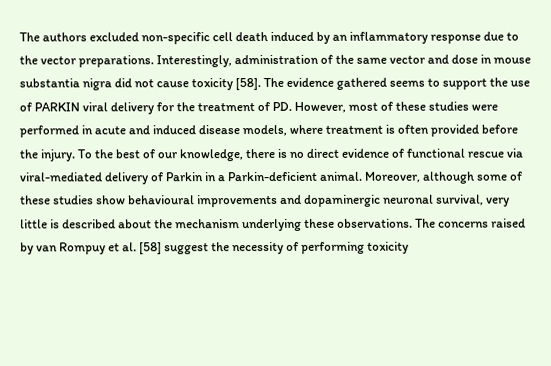The authors excluded non-specific cell death induced by an inflammatory response due to the vector preparations. Interestingly, administration of the same vector and dose in mouse substantia nigra did not cause toxicity [58]. The evidence gathered seems to support the use of PARKIN viral delivery for the treatment of PD. However, most of these studies were performed in acute and induced disease models, where treatment is often provided before the injury. To the best of our knowledge, there is no direct evidence of functional rescue via viral-mediated delivery of Parkin in a Parkin-deficient animal. Moreover, although some of these studies show behavioural improvements and dopaminergic neuronal survival, very little is described about the mechanism underlying these observations. The concerns raised by van Rompuy et al. [58] suggest the necessity of performing toxicity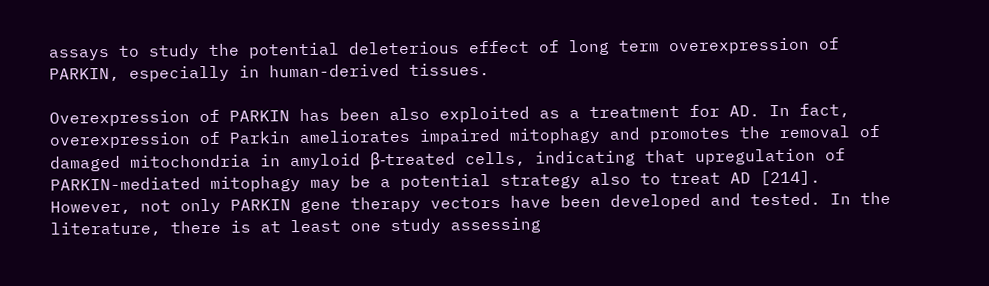assays to study the potential deleterious effect of long term overexpression of PARKIN, especially in human-derived tissues.

Overexpression of PARKIN has been also exploited as a treatment for AD. In fact, overexpression of Parkin ameliorates impaired mitophagy and promotes the removal of damaged mitochondria in amyloid β-treated cells, indicating that upregulation of PARKIN-mediated mitophagy may be a potential strategy also to treat AD [214]. However, not only PARKIN gene therapy vectors have been developed and tested. In the literature, there is at least one study assessing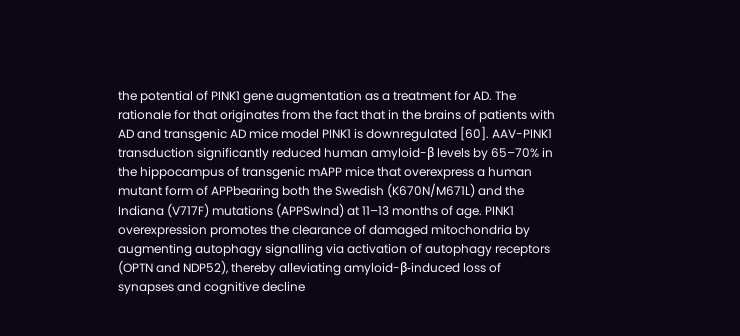the potential of PINK1 gene augmentation as a treatment for AD. The rationale for that originates from the fact that in the brains of patients with AD and transgenic AD mice model PINK1 is downregulated [60]. AAV-PINK1 transduction significantly reduced human amyloid-β levels by 65–70% in the hippocampus of transgenic mAPP mice that overexpress a human mutant form of APPbearing both the Swedish (K670N/M671L) and the Indiana (V717F) mutations (APPSwInd) at 11–13 months of age. PINK1 overexpression promotes the clearance of damaged mitochondria by augmenting autophagy signalling via activation of autophagy receptors (OPTN and NDP52), thereby alleviating amyloid-β-induced loss of synapses and cognitive decline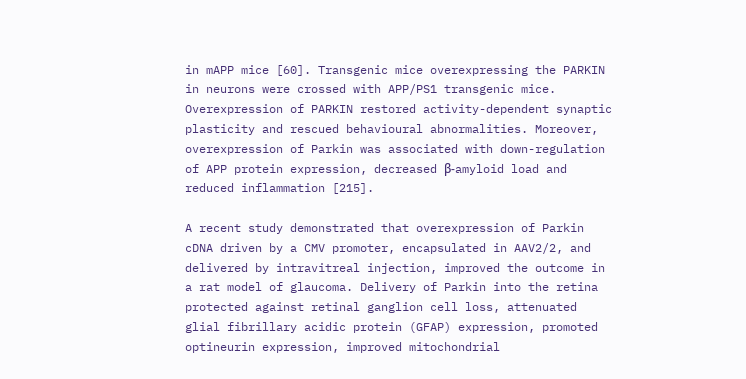in mAPP mice [60]. Transgenic mice overexpressing the PARKIN in neurons were crossed with APP/PS1 transgenic mice. Overexpression of PARKIN restored activity-dependent synaptic plasticity and rescued behavioural abnormalities. Moreover, overexpression of Parkin was associated with down-regulation of APP protein expression, decreased β-amyloid load and reduced inflammation [215].

A recent study demonstrated that overexpression of Parkin cDNA driven by a CMV promoter, encapsulated in AAV2/2, and delivered by intravitreal injection, improved the outcome in a rat model of glaucoma. Delivery of Parkin into the retina protected against retinal ganglion cell loss, attenuated glial fibrillary acidic protein (GFAP) expression, promoted optineurin expression, improved mitochondrial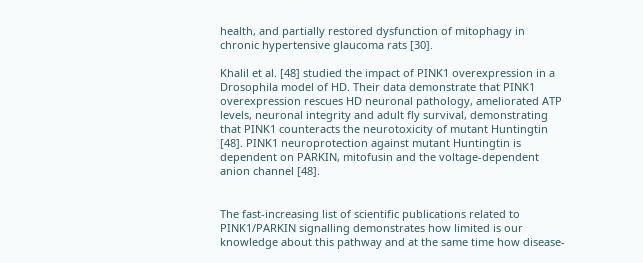health, and partially restored dysfunction of mitophagy in chronic hypertensive glaucoma rats [30].

Khalil et al. [48] studied the impact of PINK1 overexpression in a Drosophila model of HD. Their data demonstrate that PINK1 overexpression rescues HD neuronal pathology, ameliorated ATP levels, neuronal integrity and adult fly survival, demonstrating that PINK1 counteracts the neurotoxicity of mutant Huntingtin [48]. PINK1 neuroprotection against mutant Huntingtin is dependent on PARKIN, mitofusin and the voltage-dependent anion channel [48].


The fast-increasing list of scientific publications related to PINK1/PARKIN signalling demonstrates how limited is our knowledge about this pathway and at the same time how disease-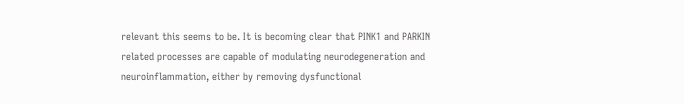relevant this seems to be. It is becoming clear that PINK1 and PARKIN related processes are capable of modulating neurodegeneration and neuroinflammation, either by removing dysfunctional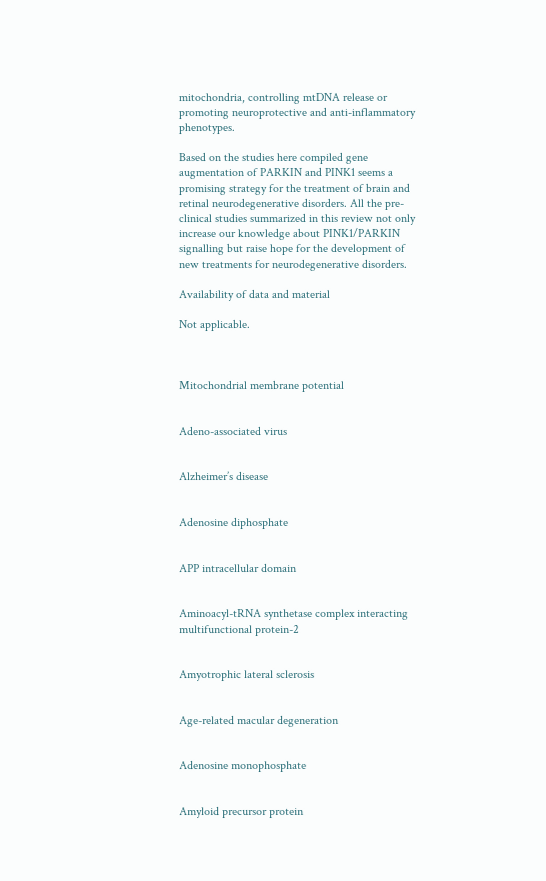mitochondria, controlling mtDNA release or promoting neuroprotective and anti-inflammatory phenotypes.

Based on the studies here compiled gene augmentation of PARKIN and PINK1 seems a promising strategy for the treatment of brain and retinal neurodegenerative disorders. All the pre-clinical studies summarized in this review not only increase our knowledge about PINK1/PARKIN signalling but raise hope for the development of new treatments for neurodegenerative disorders.

Availability of data and material

Not applicable.



Mitochondrial membrane potential


Adeno-associated virus


Alzheimer’s disease


Adenosine diphosphate


APP intracellular domain


Aminoacyl-tRNA synthetase complex interacting multifunctional protein-2


Amyotrophic lateral sclerosis


Age-related macular degeneration


Adenosine monophosphate


Amyloid precursor protein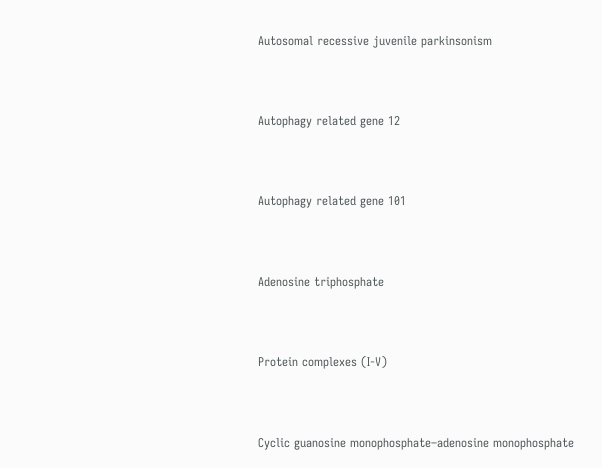Autosomal recessive juvenile parkinsonism


Autophagy related gene 12


Autophagy related gene 101


Adenosine triphosphate


Protein complexes (I-V)


Cyclic guanosine monophosphate–adenosine monophosphate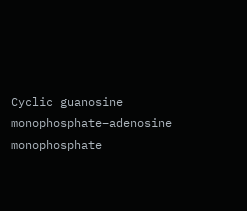Cyclic guanosine monophosphate–adenosine monophosphate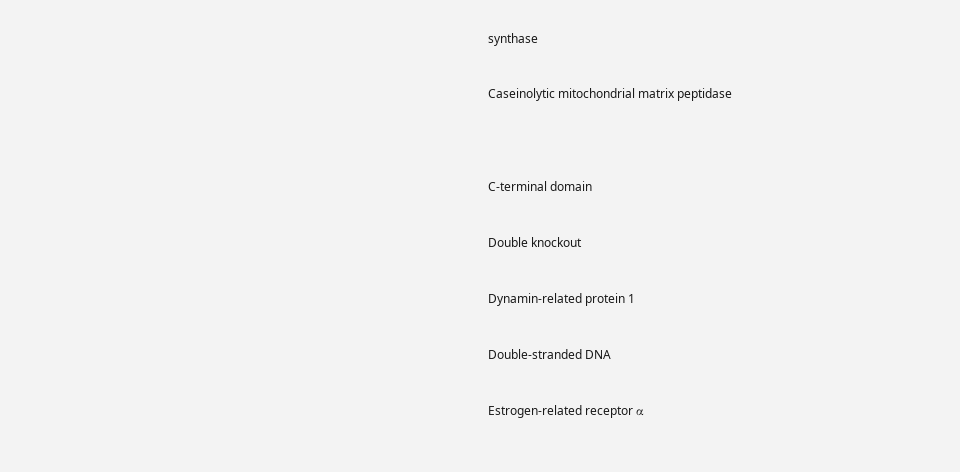synthase


Caseinolytic mitochondrial matrix peptidase




C-terminal domain


Double knockout


Dynamin-related protein 1


Double-stranded DNA


Estrogen-related receptor α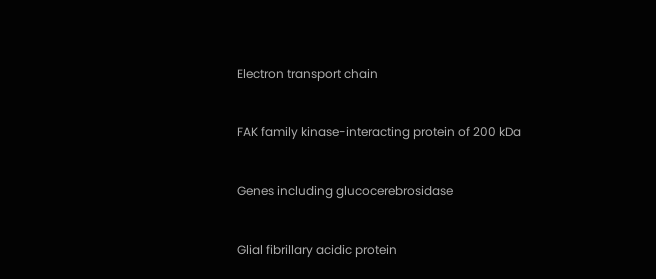Electron transport chain


FAK family kinase-interacting protein of 200 kDa


Genes including glucocerebrosidase


Glial fibrillary acidic protein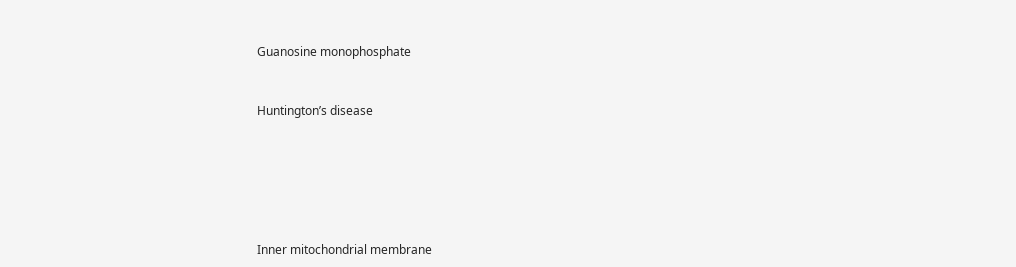Guanosine monophosphate


Huntington’s disease






Inner mitochondrial membrane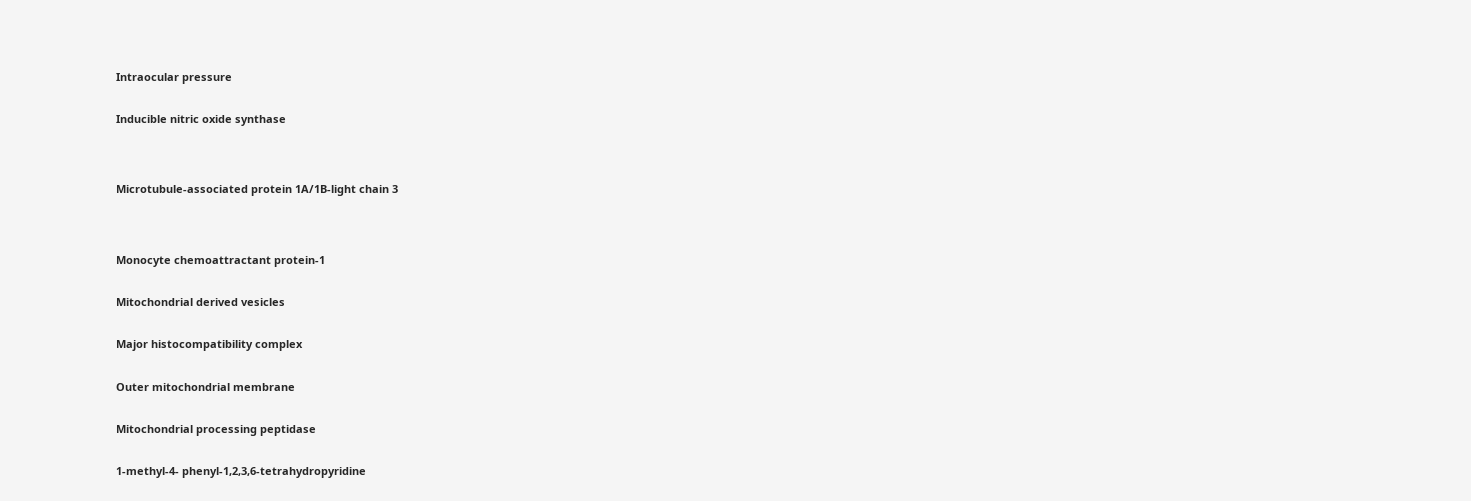Intraocular pressure


Inducible nitric oxide synthase




Microtubule-associated protein 1A/1B-light chain 3




Monocyte chemoattractant protein-1


Mitochondrial derived vesicles


Major histocompatibility complex


Outer mitochondrial membrane


Mitochondrial processing peptidase


1-methyl-4- phenyl-1,2,3,6-tetrahydropyridine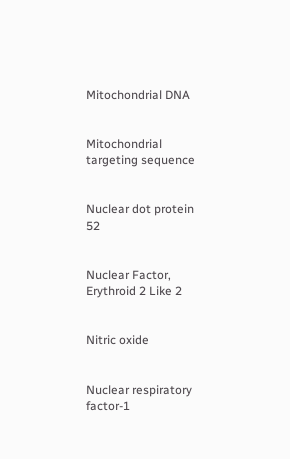Mitochondrial DNA


Mitochondrial targeting sequence


Nuclear dot protein 52


Nuclear Factor, Erythroid 2 Like 2


Nitric oxide


Nuclear respiratory factor-1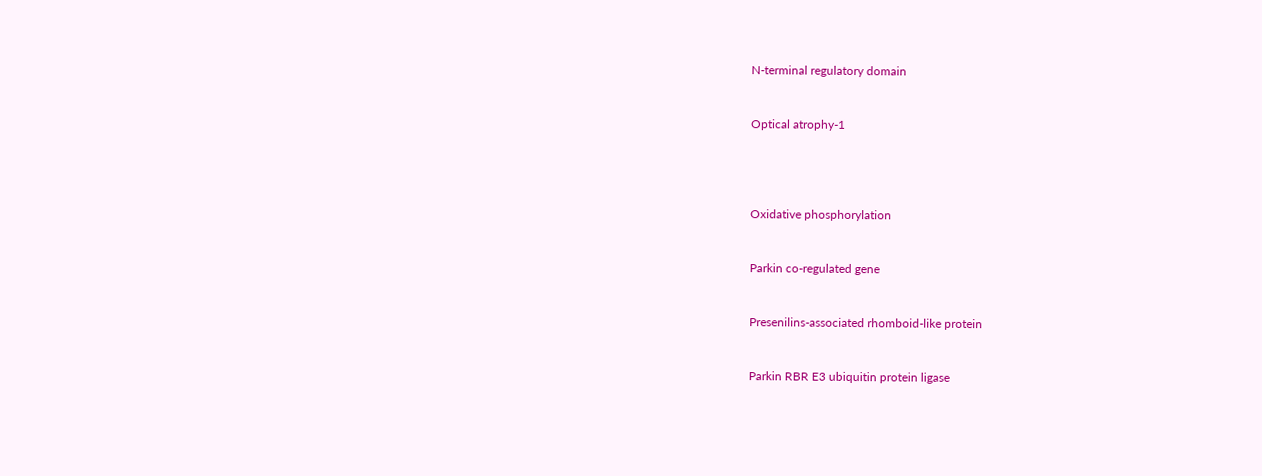N-terminal regulatory domain


Optical atrophy-1




Oxidative phosphorylation


Parkin co-regulated gene


Presenilins-associated rhomboid-like protein


Parkin RBR E3 ubiquitin protein ligase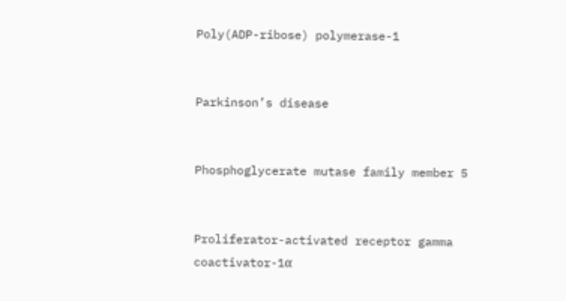Poly(ADP-ribose) polymerase-1


Parkinson’s disease


Phosphoglycerate mutase family member 5


Proliferator-activated receptor gamma coactivator-1α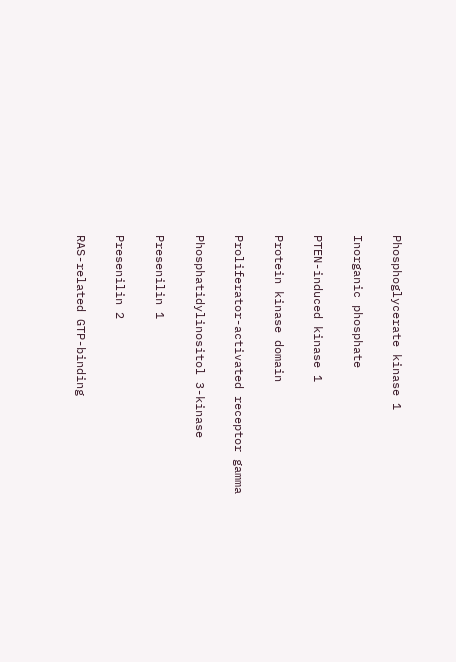Phosphoglycerate kinase 1


Inorganic phosphate


PTEN-induced kinase 1


Protein kinase domain


Proliferator-activated receptor gamma


Phosphatidylinositol 3-kinase


Presenilin 1


Presenilin 2


RAS-related GTP-binding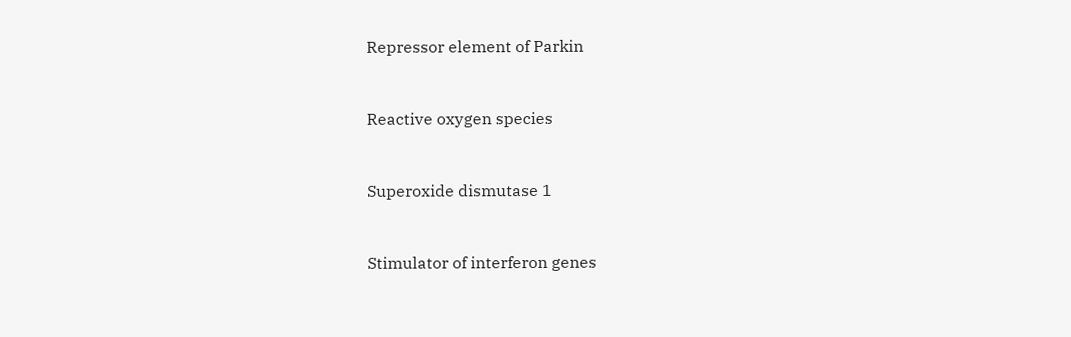Repressor element of Parkin


Reactive oxygen species


Superoxide dismutase 1


Stimulator of interferon genes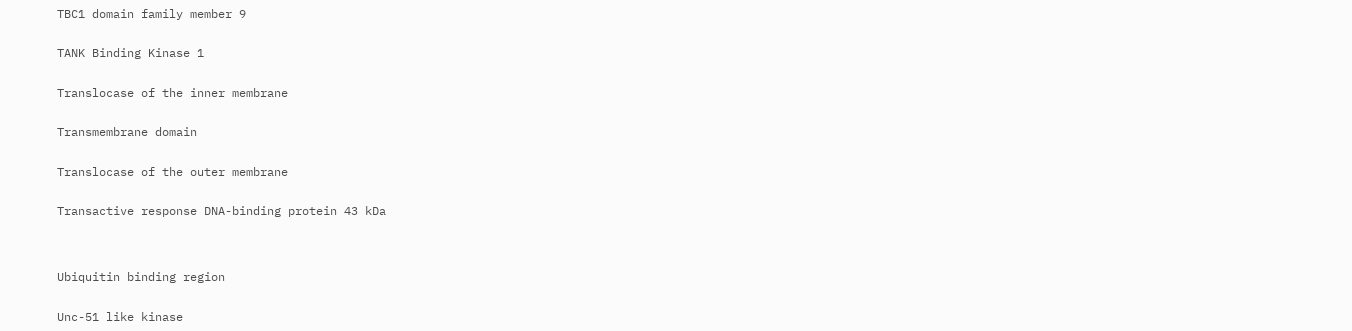TBC1 domain family member 9


TANK Binding Kinase 1


Translocase of the inner membrane


Transmembrane domain


Translocase of the outer membrane


Transactive response DNA-binding protein 43 kDa




Ubiquitin binding region


Unc-51 like kinase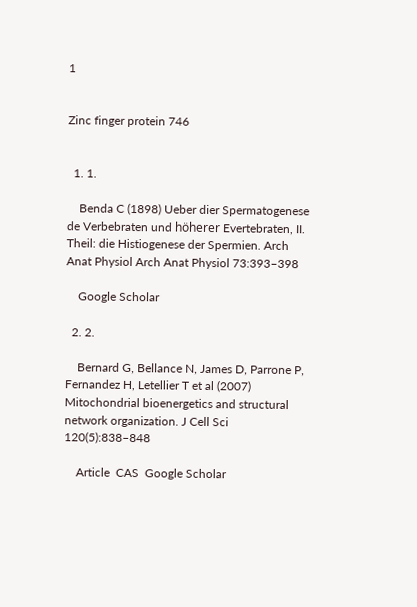1


Zinc finger protein 746


  1. 1.

    Benda C (1898) Ueber dier Spermatogenese de Verbebraten und höherer Evertebraten, II. Theil: die Histiogenese der Spermien. Arch Anat Physiol Arch Anat Physiol 73:393–398

    Google Scholar

  2. 2.

    Bernard G, Bellance N, James D, Parrone P, Fernandez H, Letellier T et al (2007) Mitochondrial bioenergetics and structural network organization. J Cell Sci 120(5):838–848

    Article  CAS  Google Scholar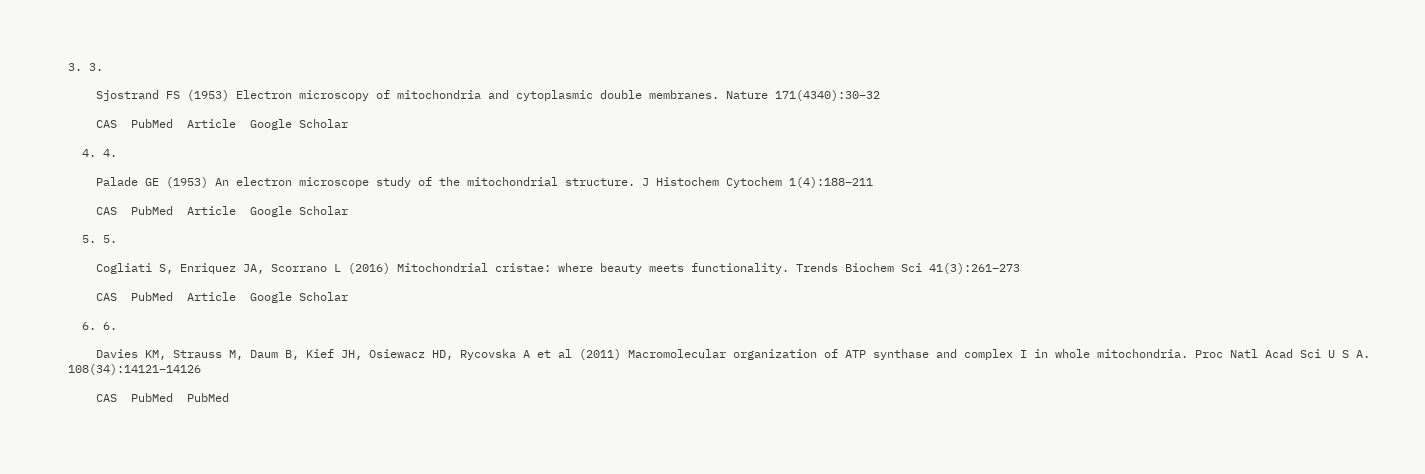3. 3.

    Sjostrand FS (1953) Electron microscopy of mitochondria and cytoplasmic double membranes. Nature 171(4340):30–32

    CAS  PubMed  Article  Google Scholar

  4. 4.

    Palade GE (1953) An electron microscope study of the mitochondrial structure. J Histochem Cytochem 1(4):188–211

    CAS  PubMed  Article  Google Scholar

  5. 5.

    Cogliati S, Enriquez JA, Scorrano L (2016) Mitochondrial cristae: where beauty meets functionality. Trends Biochem Sci 41(3):261–273

    CAS  PubMed  Article  Google Scholar

  6. 6.

    Davies KM, Strauss M, Daum B, Kief JH, Osiewacz HD, Rycovska A et al (2011) Macromolecular organization of ATP synthase and complex I in whole mitochondria. Proc Natl Acad Sci U S A. 108(34):14121–14126

    CAS  PubMed  PubMed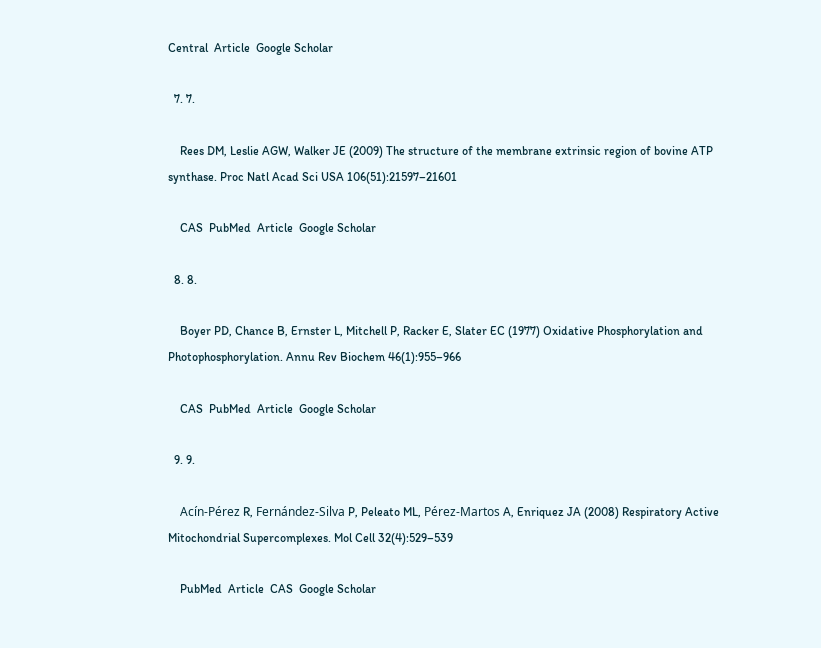Central  Article  Google Scholar

  7. 7.

    Rees DM, Leslie AGW, Walker JE (2009) The structure of the membrane extrinsic region of bovine ATP synthase. Proc Natl Acad Sci USA 106(51):21597–21601

    CAS  PubMed  Article  Google Scholar

  8. 8.

    Boyer PD, Chance B, Ernster L, Mitchell P, Racker E, Slater EC (1977) Oxidative Phosphorylation and Photophosphorylation. Annu Rev Biochem 46(1):955–966

    CAS  PubMed  Article  Google Scholar

  9. 9.

    Acín-Pérez R, Fernández-Silva P, Peleato ML, Pérez-Martos A, Enriquez JA (2008) Respiratory Active Mitochondrial Supercomplexes. Mol Cell 32(4):529–539

    PubMed  Article  CAS  Google Scholar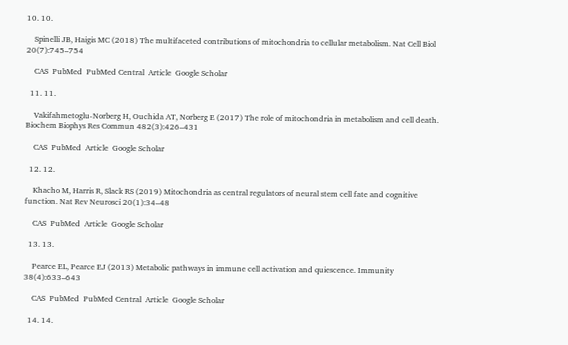10. 10.

    Spinelli JB, Haigis MC (2018) The multifaceted contributions of mitochondria to cellular metabolism. Nat Cell Biol 20(7):745–754

    CAS  PubMed  PubMed Central  Article  Google Scholar

  11. 11.

    Vakifahmetoglu-Norberg H, Ouchida AT, Norberg E (2017) The role of mitochondria in metabolism and cell death. Biochem Biophys Res Commun 482(3):426–431

    CAS  PubMed  Article  Google Scholar

  12. 12.

    Khacho M, Harris R, Slack RS (2019) Mitochondria as central regulators of neural stem cell fate and cognitive function. Nat Rev Neurosci 20(1):34–48

    CAS  PubMed  Article  Google Scholar

  13. 13.

    Pearce EL, Pearce EJ (2013) Metabolic pathways in immune cell activation and quiescence. Immunity 38(4):633–643

    CAS  PubMed  PubMed Central  Article  Google Scholar

  14. 14.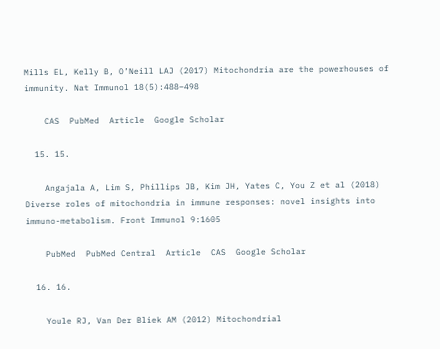Mills EL, Kelly B, O’Neill LAJ (2017) Mitochondria are the powerhouses of immunity. Nat Immunol 18(5):488–498

    CAS  PubMed  Article  Google Scholar

  15. 15.

    Angajala A, Lim S, Phillips JB, Kim JH, Yates C, You Z et al (2018) Diverse roles of mitochondria in immune responses: novel insights into immuno-metabolism. Front Immunol 9:1605

    PubMed  PubMed Central  Article  CAS  Google Scholar

  16. 16.

    Youle RJ, Van Der Bliek AM (2012) Mitochondrial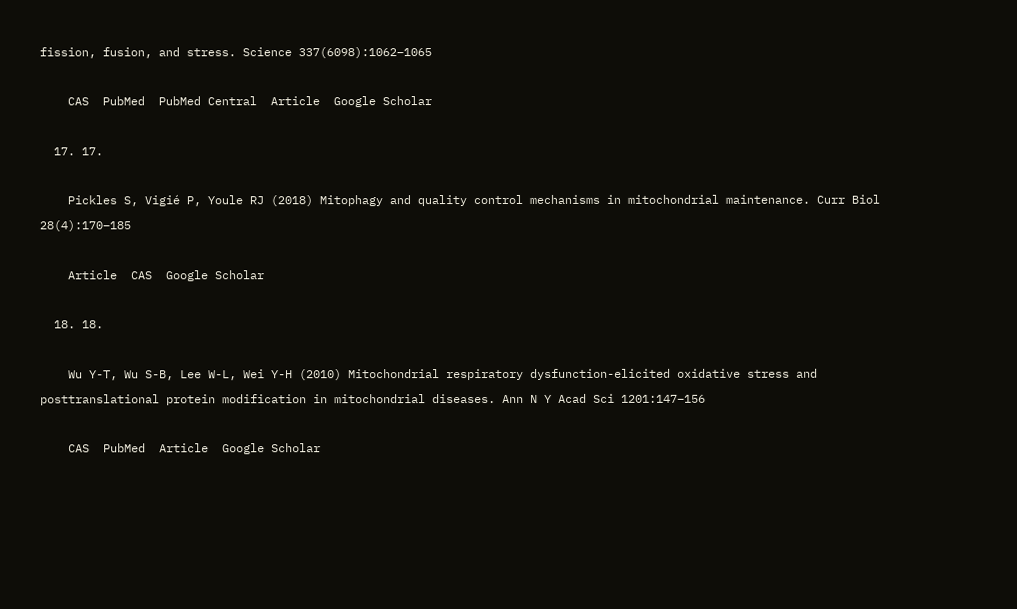fission, fusion, and stress. Science 337(6098):1062–1065

    CAS  PubMed  PubMed Central  Article  Google Scholar

  17. 17.

    Pickles S, Vigié P, Youle RJ (2018) Mitophagy and quality control mechanisms in mitochondrial maintenance. Curr Biol 28(4):170–185

    Article  CAS  Google Scholar

  18. 18.

    Wu Y-T, Wu S-B, Lee W-L, Wei Y-H (2010) Mitochondrial respiratory dysfunction-elicited oxidative stress and posttranslational protein modification in mitochondrial diseases. Ann N Y Acad Sci 1201:147–156

    CAS  PubMed  Article  Google Scholar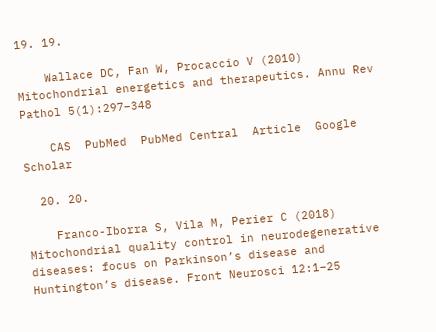19. 19.

    Wallace DC, Fan W, Procaccio V (2010) Mitochondrial energetics and therapeutics. Annu Rev Pathol 5(1):297–348

    CAS  PubMed  PubMed Central  Article  Google Scholar

  20. 20.

    Franco-Iborra S, Vila M, Perier C (2018) Mitochondrial quality control in neurodegenerative diseases: focus on Parkinson’s disease and Huntington’s disease. Front Neurosci 12:1–25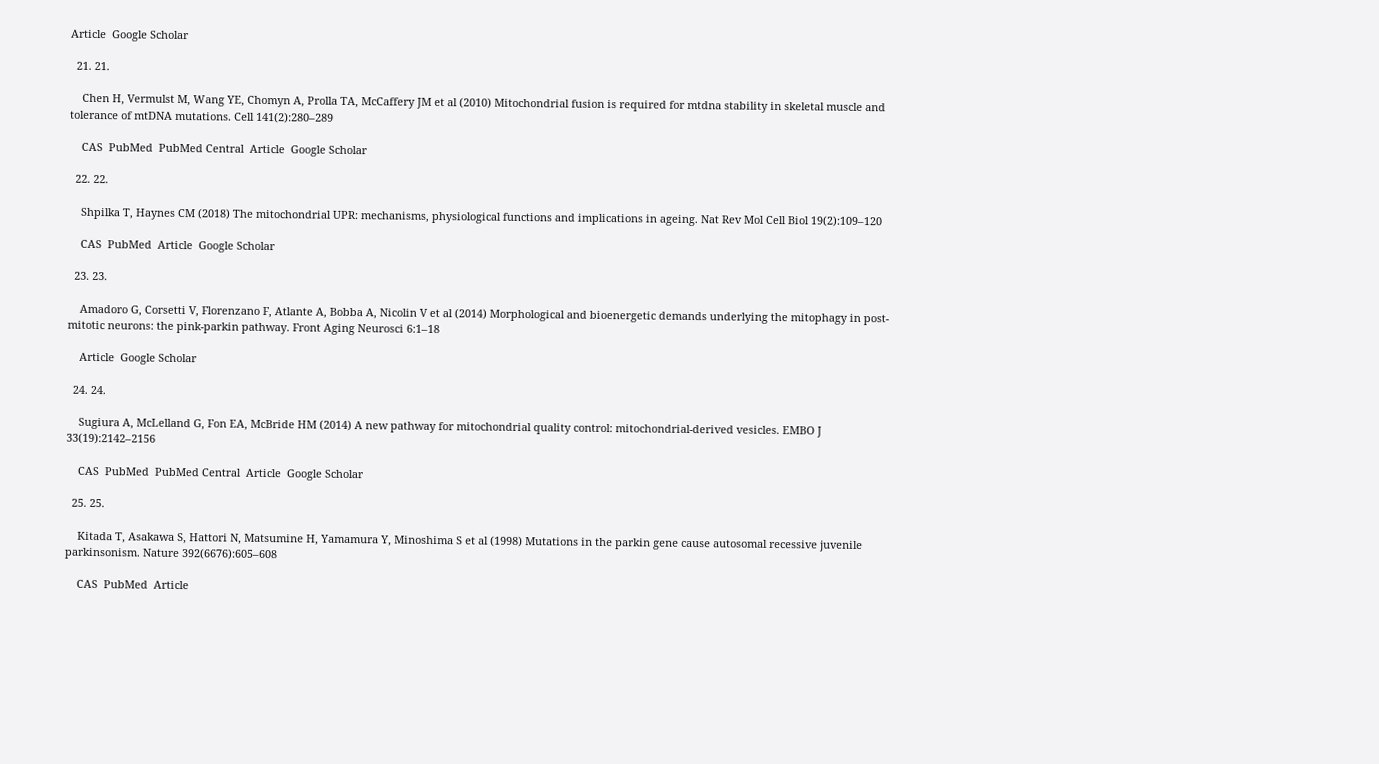Article  Google Scholar

  21. 21.

    Chen H, Vermulst M, Wang YE, Chomyn A, Prolla TA, McCaffery JM et al (2010) Mitochondrial fusion is required for mtdna stability in skeletal muscle and tolerance of mtDNA mutations. Cell 141(2):280–289

    CAS  PubMed  PubMed Central  Article  Google Scholar

  22. 22.

    Shpilka T, Haynes CM (2018) The mitochondrial UPR: mechanisms, physiological functions and implications in ageing. Nat Rev Mol Cell Biol 19(2):109–120

    CAS  PubMed  Article  Google Scholar

  23. 23.

    Amadoro G, Corsetti V, Florenzano F, Atlante A, Bobba A, Nicolin V et al (2014) Morphological and bioenergetic demands underlying the mitophagy in post-mitotic neurons: the pink-parkin pathway. Front Aging Neurosci 6:1–18

    Article  Google Scholar

  24. 24.

    Sugiura A, McLelland G, Fon EA, McBride HM (2014) A new pathway for mitochondrial quality control: mitochondrial-derived vesicles. EMBO J 33(19):2142–2156

    CAS  PubMed  PubMed Central  Article  Google Scholar

  25. 25.

    Kitada T, Asakawa S, Hattori N, Matsumine H, Yamamura Y, Minoshima S et al (1998) Mutations in the parkin gene cause autosomal recessive juvenile parkinsonism. Nature 392(6676):605–608

    CAS  PubMed  Article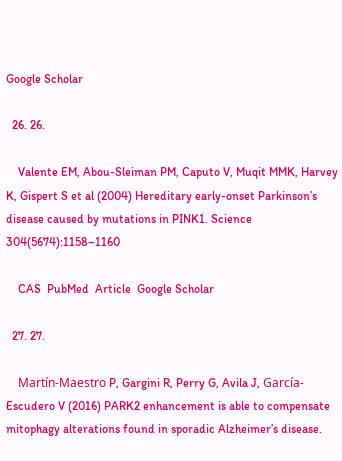Google Scholar

  26. 26.

    Valente EM, Abou-Sleiman PM, Caputo V, Muqit MMK, Harvey K, Gispert S et al (2004) Hereditary early-onset Parkinson’s disease caused by mutations in PINK1. Science 304(5674):1158–1160

    CAS  PubMed  Article  Google Scholar

  27. 27.

    Martín-Maestro P, Gargini R, Perry G, Avila J, García-Escudero V (2016) PARK2 enhancement is able to compensate mitophagy alterations found in sporadic Alzheimer’s disease.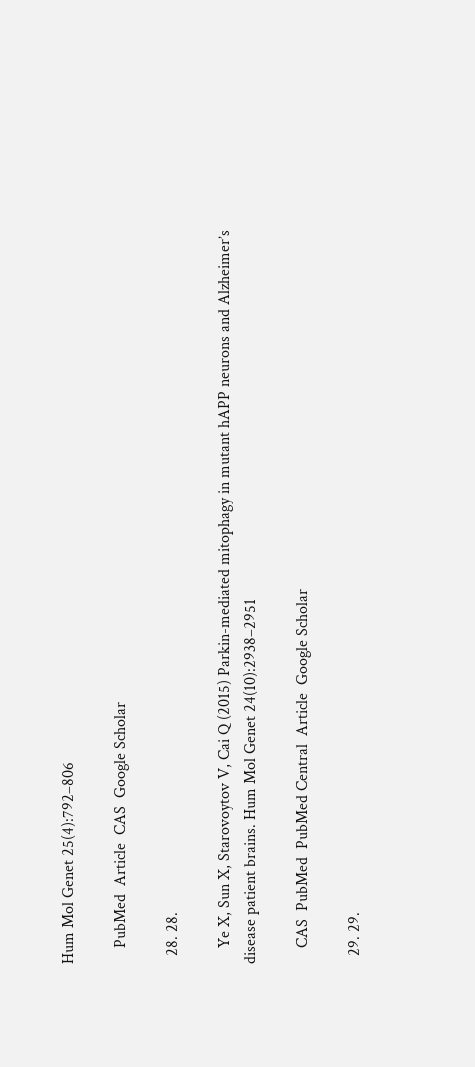Hum Mol Genet 25(4):792–806

    PubMed  Article  CAS  Google Scholar

  28. 28.

    Ye X, Sun X, Starovoytov V, Cai Q (2015) Parkin-mediated mitophagy in mutant hAPP neurons and Alzheimer’s disease patient brains. Hum Mol Genet 24(10):2938–2951

    CAS  PubMed  PubMed Central  Article  Google Scholar

  29. 29.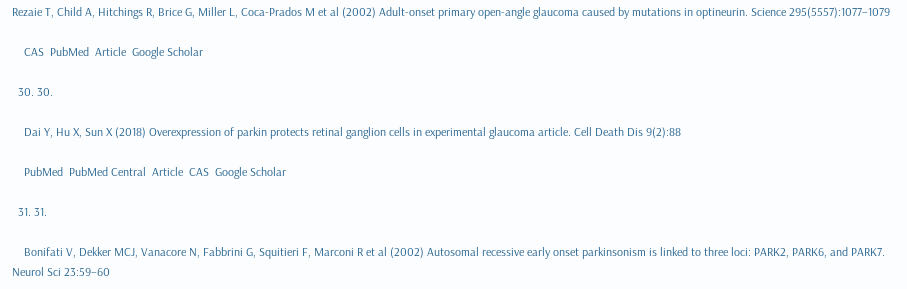Rezaie T, Child A, Hitchings R, Brice G, Miller L, Coca-Prados M et al (2002) Adult-onset primary open-angle glaucoma caused by mutations in optineurin. Science 295(5557):1077–1079

    CAS  PubMed  Article  Google Scholar

  30. 30.

    Dai Y, Hu X, Sun X (2018) Overexpression of parkin protects retinal ganglion cells in experimental glaucoma article. Cell Death Dis 9(2):88

    PubMed  PubMed Central  Article  CAS  Google Scholar

  31. 31.

    Bonifati V, Dekker MCJ, Vanacore N, Fabbrini G, Squitieri F, Marconi R et al (2002) Autosomal recessive early onset parkinsonism is linked to three loci: PARK2, PARK6, and PARK7. Neurol Sci 23:59–60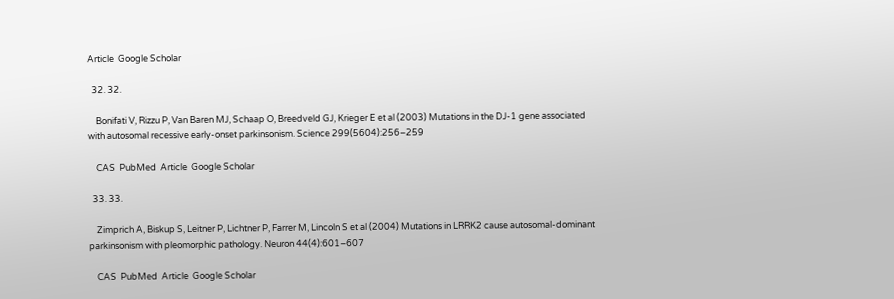Article  Google Scholar

  32. 32.

    Bonifati V, Rizzu P, Van Baren MJ, Schaap O, Breedveld GJ, Krieger E et al (2003) Mutations in the DJ-1 gene associated with autosomal recessive early-onset parkinsonism. Science 299(5604):256–259

    CAS  PubMed  Article  Google Scholar

  33. 33.

    Zimprich A, Biskup S, Leitner P, Lichtner P, Farrer M, Lincoln S et al (2004) Mutations in LRRK2 cause autosomal-dominant parkinsonism with pleomorphic pathology. Neuron 44(4):601–607

    CAS  PubMed  Article  Google Scholar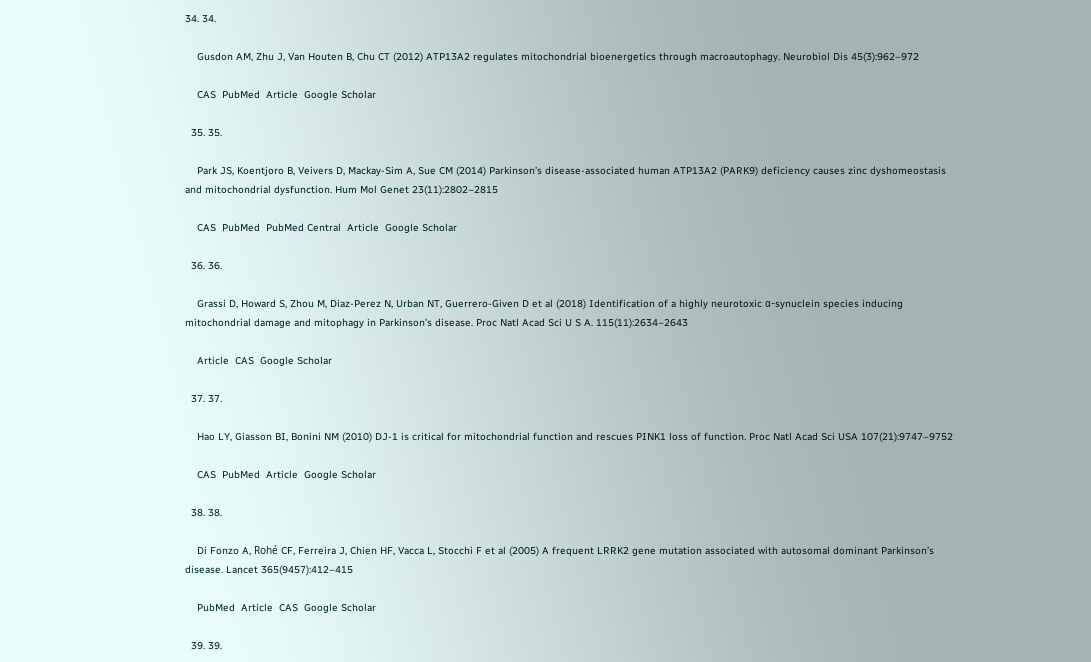34. 34.

    Gusdon AM, Zhu J, Van Houten B, Chu CT (2012) ATP13A2 regulates mitochondrial bioenergetics through macroautophagy. Neurobiol Dis 45(3):962–972

    CAS  PubMed  Article  Google Scholar

  35. 35.

    Park JS, Koentjoro B, Veivers D, Mackay-Sim A, Sue CM (2014) Parkinson’s disease-associated human ATP13A2 (PARK9) deficiency causes zinc dyshomeostasis and mitochondrial dysfunction. Hum Mol Genet 23(11):2802–2815

    CAS  PubMed  PubMed Central  Article  Google Scholar

  36. 36.

    Grassi D, Howard S, Zhou M, Diaz-Perez N, Urban NT, Guerrero-Given D et al (2018) Identification of a highly neurotoxic α-synuclein species inducing mitochondrial damage and mitophagy in Parkinson’s disease. Proc Natl Acad Sci U S A. 115(11):2634–2643

    Article  CAS  Google Scholar

  37. 37.

    Hao LY, Giasson BI, Bonini NM (2010) DJ-1 is critical for mitochondrial function and rescues PINK1 loss of function. Proc Natl Acad Sci USA 107(21):9747–9752

    CAS  PubMed  Article  Google Scholar

  38. 38.

    Di Fonzo A, Rohé CF, Ferreira J, Chien HF, Vacca L, Stocchi F et al (2005) A frequent LRRK2 gene mutation associated with autosomal dominant Parkinson’s disease. Lancet 365(9457):412–415

    PubMed  Article  CAS  Google Scholar

  39. 39.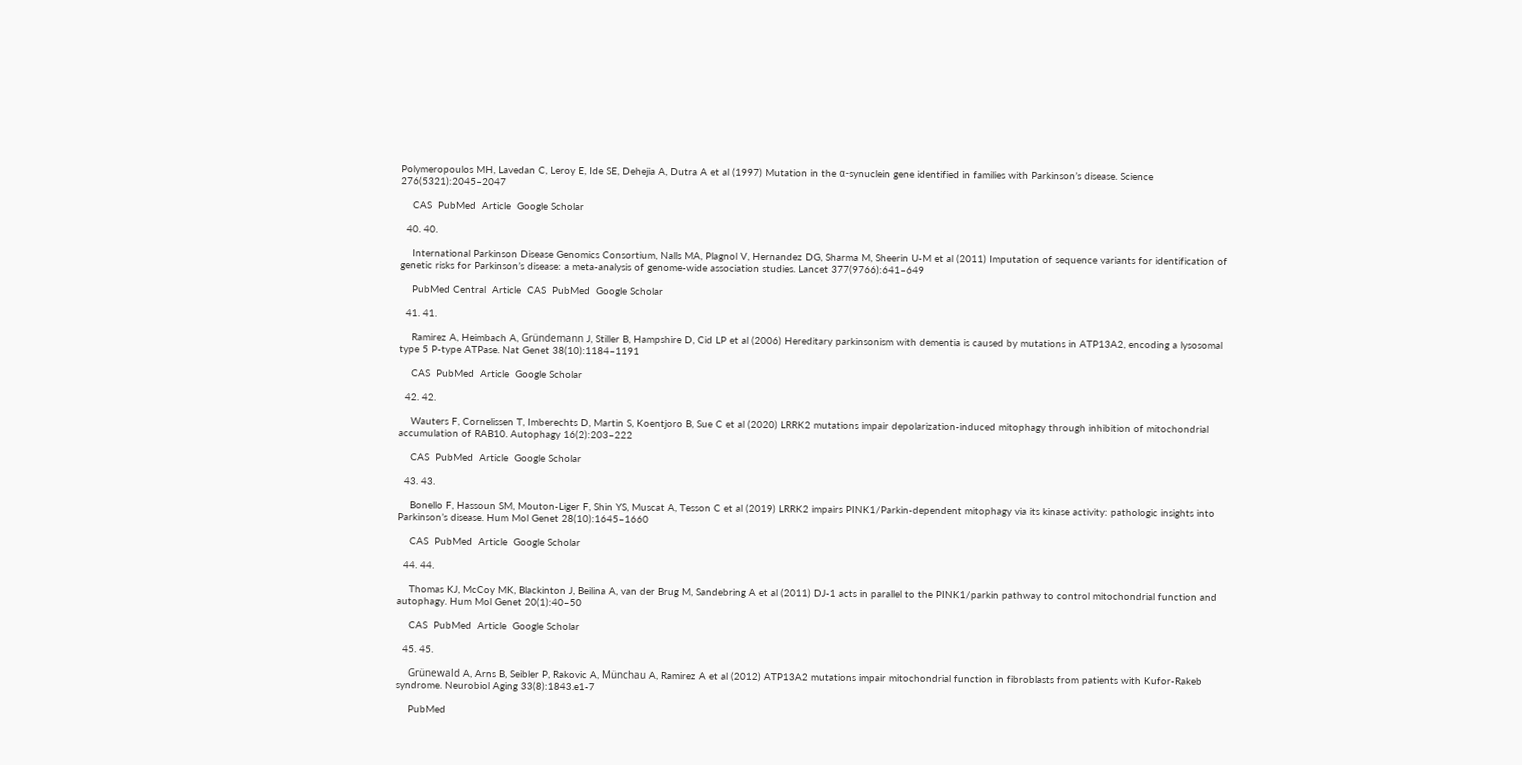Polymeropoulos MH, Lavedan C, Leroy E, Ide SE, Dehejia A, Dutra A et al (1997) Mutation in the α-synuclein gene identified in families with Parkinson’s disease. Science 276(5321):2045–2047

    CAS  PubMed  Article  Google Scholar

  40. 40.

    International Parkinson Disease Genomics Consortium, Nalls MA, Plagnol V, Hernandez DG, Sharma M, Sheerin U-M et al (2011) Imputation of sequence variants for identification of genetic risks for Parkinson’s disease: a meta-analysis of genome-wide association studies. Lancet 377(9766):641–649

    PubMed Central  Article  CAS  PubMed  Google Scholar

  41. 41.

    Ramirez A, Heimbach A, Gründemann J, Stiller B, Hampshire D, Cid LP et al (2006) Hereditary parkinsonism with dementia is caused by mutations in ATP13A2, encoding a lysosomal type 5 P-type ATPase. Nat Genet 38(10):1184–1191

    CAS  PubMed  Article  Google Scholar

  42. 42.

    Wauters F, Cornelissen T, Imberechts D, Martin S, Koentjoro B, Sue C et al (2020) LRRK2 mutations impair depolarization-induced mitophagy through inhibition of mitochondrial accumulation of RAB10. Autophagy 16(2):203–222

    CAS  PubMed  Article  Google Scholar

  43. 43.

    Bonello F, Hassoun SM, Mouton-Liger F, Shin YS, Muscat A, Tesson C et al (2019) LRRK2 impairs PINK1/Parkin-dependent mitophagy via its kinase activity: pathologic insights into Parkinson’s disease. Hum Mol Genet 28(10):1645–1660

    CAS  PubMed  Article  Google Scholar

  44. 44.

    Thomas KJ, McCoy MK, Blackinton J, Beilina A, van der Brug M, Sandebring A et al (2011) DJ-1 acts in parallel to the PINK1/parkin pathway to control mitochondrial function and autophagy. Hum Mol Genet 20(1):40–50

    CAS  PubMed  Article  Google Scholar

  45. 45.

    Grünewald A, Arns B, Seibler P, Rakovic A, Münchau A, Ramirez A et al (2012) ATP13A2 mutations impair mitochondrial function in fibroblasts from patients with Kufor-Rakeb syndrome. Neurobiol Aging 33(8):1843.e1-7

    PubMed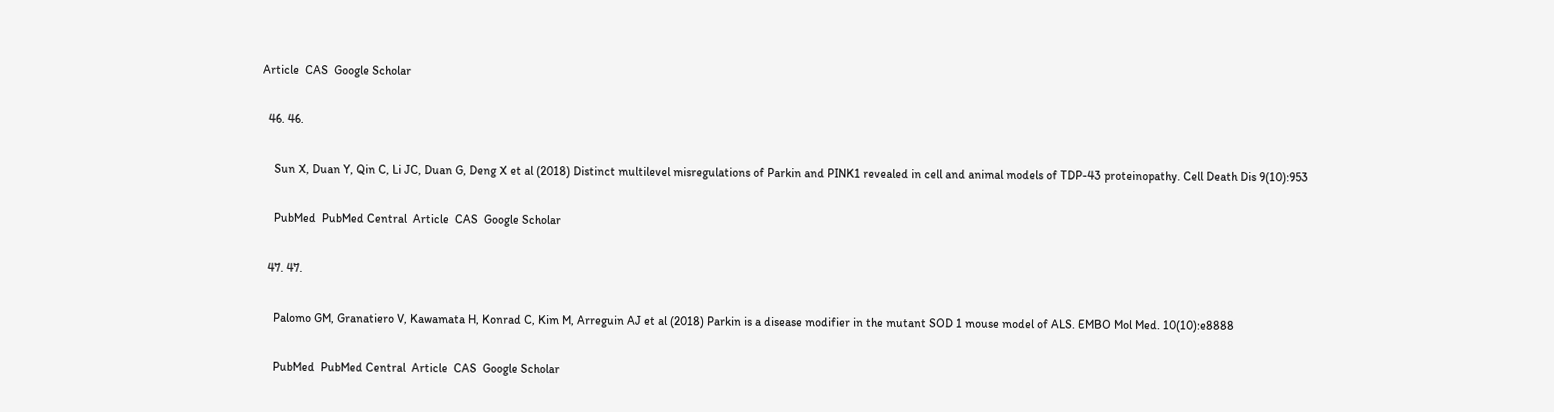Article  CAS  Google Scholar

  46. 46.

    Sun X, Duan Y, Qin C, Li JC, Duan G, Deng X et al (2018) Distinct multilevel misregulations of Parkin and PINK1 revealed in cell and animal models of TDP-43 proteinopathy. Cell Death Dis 9(10):953

    PubMed  PubMed Central  Article  CAS  Google Scholar

  47. 47.

    Palomo GM, Granatiero V, Kawamata H, Konrad C, Kim M, Arreguin AJ et al (2018) Parkin is a disease modifier in the mutant SOD 1 mouse model of ALS. EMBO Mol Med. 10(10):e8888

    PubMed  PubMed Central  Article  CAS  Google Scholar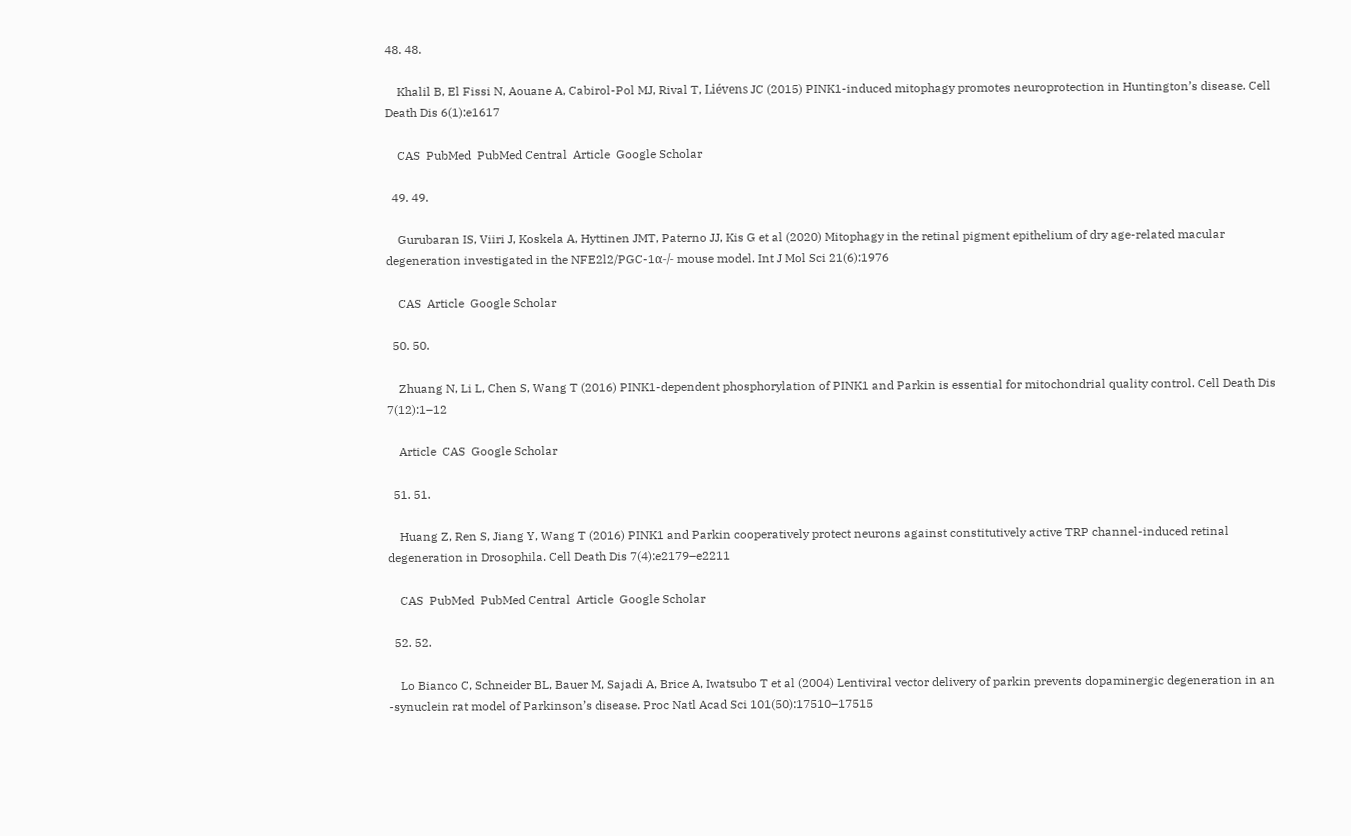48. 48.

    Khalil B, El Fissi N, Aouane A, Cabirol-Pol MJ, Rival T, Liévens JC (2015) PINK1-induced mitophagy promotes neuroprotection in Huntington’s disease. Cell Death Dis 6(1):e1617

    CAS  PubMed  PubMed Central  Article  Google Scholar

  49. 49.

    Gurubaran IS, Viiri J, Koskela A, Hyttinen JMT, Paterno JJ, Kis G et al (2020) Mitophagy in the retinal pigment epithelium of dry age-related macular degeneration investigated in the NFE2l2/PGC-1α-/- mouse model. Int J Mol Sci 21(6):1976

    CAS  Article  Google Scholar

  50. 50.

    Zhuang N, Li L, Chen S, Wang T (2016) PINK1-dependent phosphorylation of PINK1 and Parkin is essential for mitochondrial quality control. Cell Death Dis 7(12):1–12

    Article  CAS  Google Scholar

  51. 51.

    Huang Z, Ren S, Jiang Y, Wang T (2016) PINK1 and Parkin cooperatively protect neurons against constitutively active TRP channel-induced retinal degeneration in Drosophila. Cell Death Dis 7(4):e2179–e2211

    CAS  PubMed  PubMed Central  Article  Google Scholar

  52. 52.

    Lo Bianco C, Schneider BL, Bauer M, Sajadi A, Brice A, Iwatsubo T et al (2004) Lentiviral vector delivery of parkin prevents dopaminergic degeneration in an -synuclein rat model of Parkinson’s disease. Proc Natl Acad Sci 101(50):17510–17515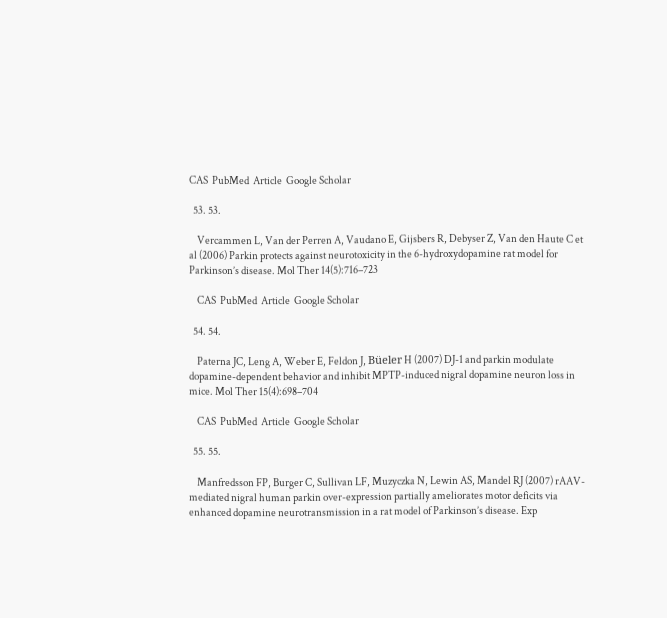CAS  PubMed  Article  Google Scholar

  53. 53.

    Vercammen L, Van der Perren A, Vaudano E, Gijsbers R, Debyser Z, Van den Haute C et al (2006) Parkin protects against neurotoxicity in the 6-hydroxydopamine rat model for Parkinson’s disease. Mol Ther 14(5):716–723

    CAS  PubMed  Article  Google Scholar

  54. 54.

    Paterna JC, Leng A, Weber E, Feldon J, Büeler H (2007) DJ-1 and parkin modulate dopamine-dependent behavior and inhibit MPTP-induced nigral dopamine neuron loss in mice. Mol Ther 15(4):698–704

    CAS  PubMed  Article  Google Scholar

  55. 55.

    Manfredsson FP, Burger C, Sullivan LF, Muzyczka N, Lewin AS, Mandel RJ (2007) rAAV-mediated nigral human parkin over-expression partially ameliorates motor deficits via enhanced dopamine neurotransmission in a rat model of Parkinson’s disease. Exp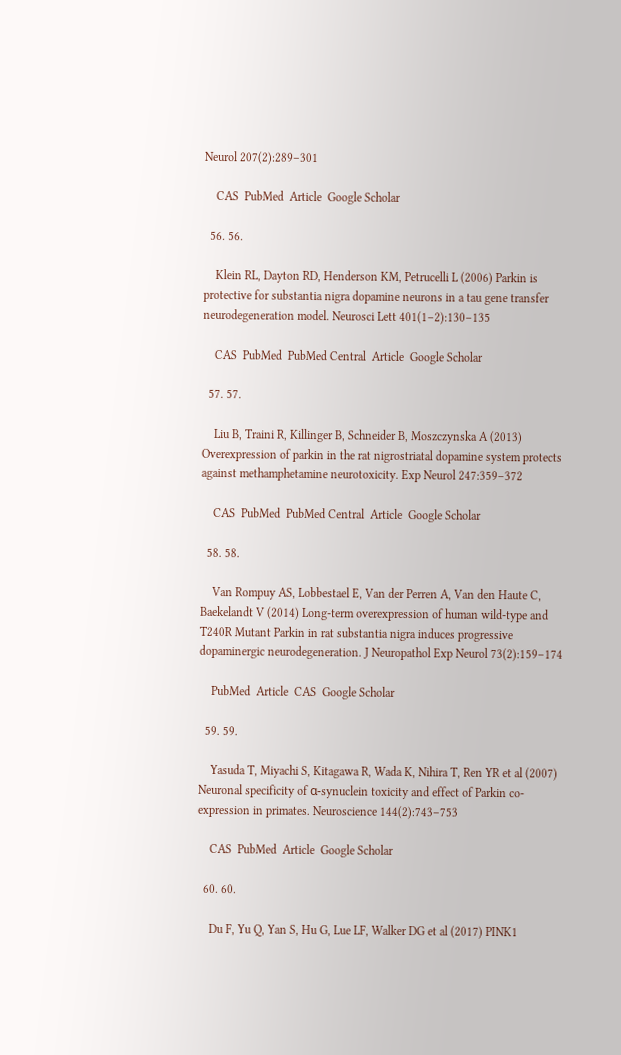Neurol 207(2):289–301

    CAS  PubMed  Article  Google Scholar

  56. 56.

    Klein RL, Dayton RD, Henderson KM, Petrucelli L (2006) Parkin is protective for substantia nigra dopamine neurons in a tau gene transfer neurodegeneration model. Neurosci Lett 401(1–2):130–135

    CAS  PubMed  PubMed Central  Article  Google Scholar

  57. 57.

    Liu B, Traini R, Killinger B, Schneider B, Moszczynska A (2013) Overexpression of parkin in the rat nigrostriatal dopamine system protects against methamphetamine neurotoxicity. Exp Neurol 247:359–372

    CAS  PubMed  PubMed Central  Article  Google Scholar

  58. 58.

    Van Rompuy AS, Lobbestael E, Van der Perren A, Van den Haute C, Baekelandt V (2014) Long-term overexpression of human wild-type and T240R Mutant Parkin in rat substantia nigra induces progressive dopaminergic neurodegeneration. J Neuropathol Exp Neurol 73(2):159–174

    PubMed  Article  CAS  Google Scholar

  59. 59.

    Yasuda T, Miyachi S, Kitagawa R, Wada K, Nihira T, Ren YR et al (2007) Neuronal specificity of α-synuclein toxicity and effect of Parkin co-expression in primates. Neuroscience 144(2):743–753

    CAS  PubMed  Article  Google Scholar

  60. 60.

    Du F, Yu Q, Yan S, Hu G, Lue LF, Walker DG et al (2017) PINK1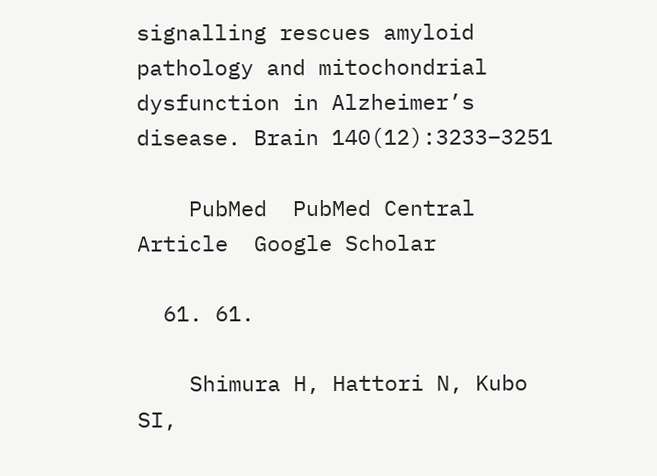signalling rescues amyloid pathology and mitochondrial dysfunction in Alzheimer’s disease. Brain 140(12):3233–3251

    PubMed  PubMed Central  Article  Google Scholar

  61. 61.

    Shimura H, Hattori N, Kubo SI,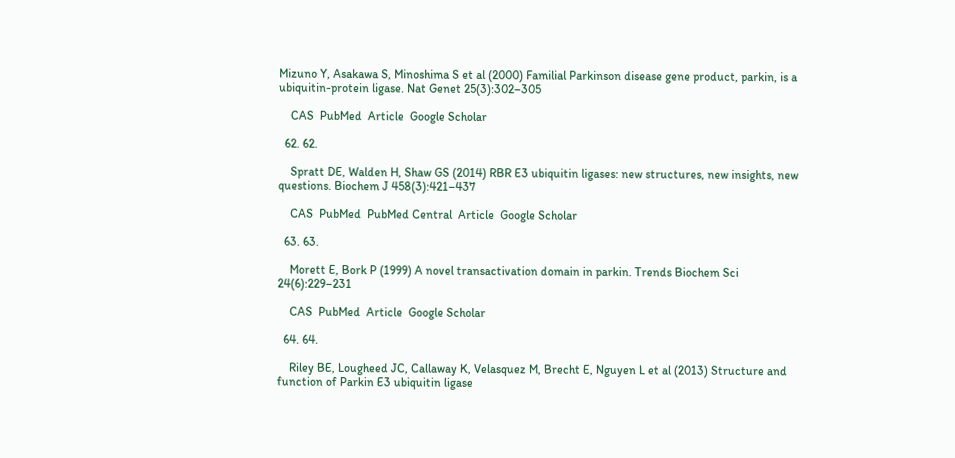Mizuno Y, Asakawa S, Minoshima S et al (2000) Familial Parkinson disease gene product, parkin, is a ubiquitin-protein ligase. Nat Genet 25(3):302–305

    CAS  PubMed  Article  Google Scholar

  62. 62.

    Spratt DE, Walden H, Shaw GS (2014) RBR E3 ubiquitin ligases: new structures, new insights, new questions. Biochem J 458(3):421–437

    CAS  PubMed  PubMed Central  Article  Google Scholar

  63. 63.

    Morett E, Bork P (1999) A novel transactivation domain in parkin. Trends Biochem Sci 24(6):229–231

    CAS  PubMed  Article  Google Scholar

  64. 64.

    Riley BE, Lougheed JC, Callaway K, Velasquez M, Brecht E, Nguyen L et al (2013) Structure and function of Parkin E3 ubiquitin ligase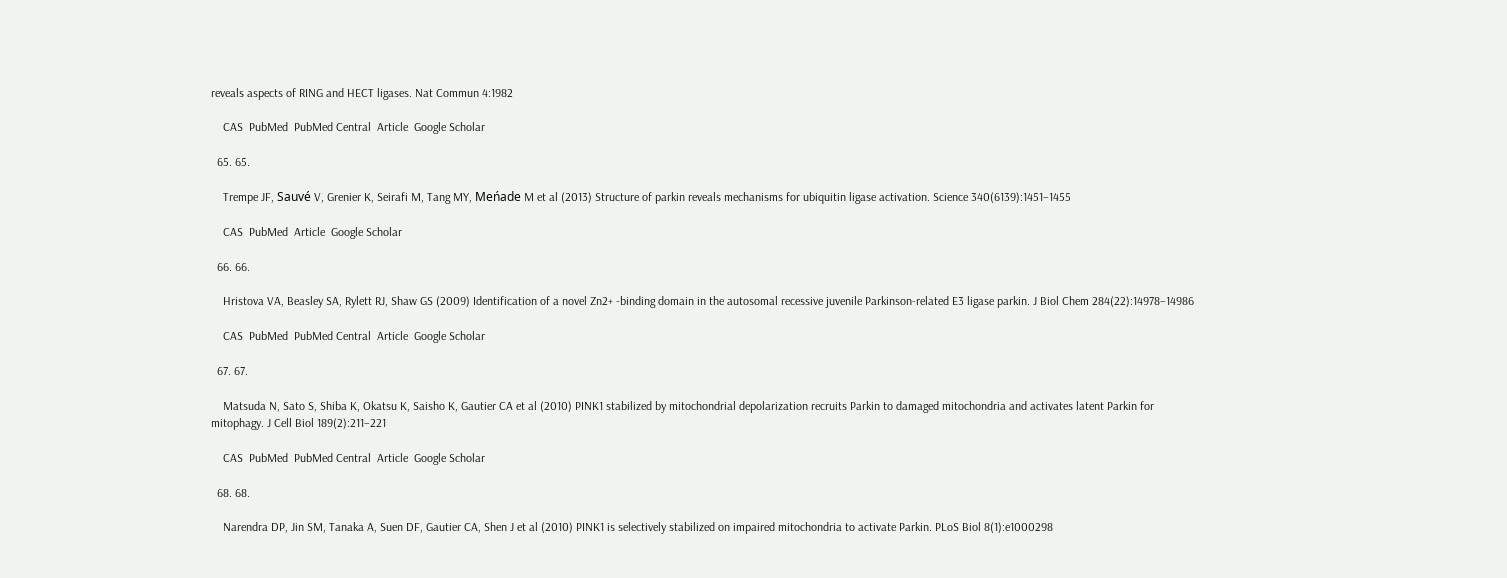reveals aspects of RING and HECT ligases. Nat Commun 4:1982

    CAS  PubMed  PubMed Central  Article  Google Scholar

  65. 65.

    Trempe JF, Sauvé V, Grenier K, Seirafi M, Tang MY, Meńade M et al (2013) Structure of parkin reveals mechanisms for ubiquitin ligase activation. Science 340(6139):1451–1455

    CAS  PubMed  Article  Google Scholar

  66. 66.

    Hristova VA, Beasley SA, Rylett RJ, Shaw GS (2009) Identification of a novel Zn2+ -binding domain in the autosomal recessive juvenile Parkinson-related E3 ligase parkin. J Biol Chem 284(22):14978–14986

    CAS  PubMed  PubMed Central  Article  Google Scholar

  67. 67.

    Matsuda N, Sato S, Shiba K, Okatsu K, Saisho K, Gautier CA et al (2010) PINK1 stabilized by mitochondrial depolarization recruits Parkin to damaged mitochondria and activates latent Parkin for mitophagy. J Cell Biol 189(2):211–221

    CAS  PubMed  PubMed Central  Article  Google Scholar

  68. 68.

    Narendra DP, Jin SM, Tanaka A, Suen DF, Gautier CA, Shen J et al (2010) PINK1 is selectively stabilized on impaired mitochondria to activate Parkin. PLoS Biol 8(1):e1000298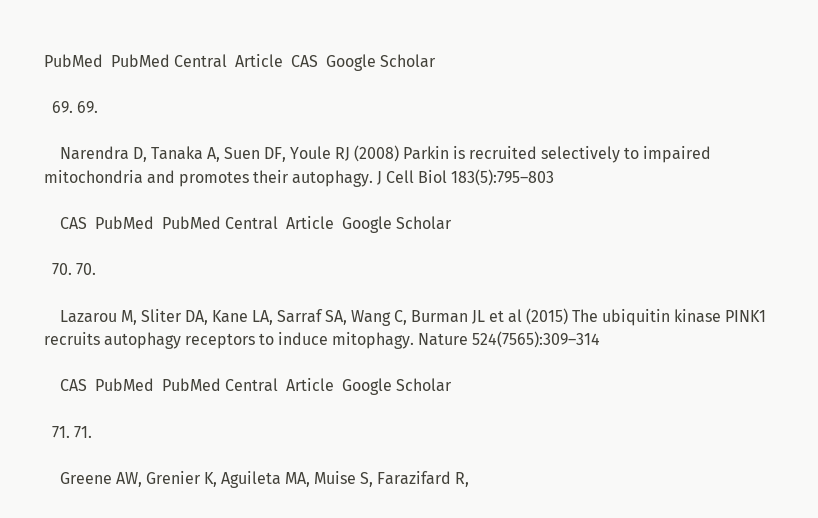PubMed  PubMed Central  Article  CAS  Google Scholar

  69. 69.

    Narendra D, Tanaka A, Suen DF, Youle RJ (2008) Parkin is recruited selectively to impaired mitochondria and promotes their autophagy. J Cell Biol 183(5):795–803

    CAS  PubMed  PubMed Central  Article  Google Scholar

  70. 70.

    Lazarou M, Sliter DA, Kane LA, Sarraf SA, Wang C, Burman JL et al (2015) The ubiquitin kinase PINK1 recruits autophagy receptors to induce mitophagy. Nature 524(7565):309–314

    CAS  PubMed  PubMed Central  Article  Google Scholar

  71. 71.

    Greene AW, Grenier K, Aguileta MA, Muise S, Farazifard R,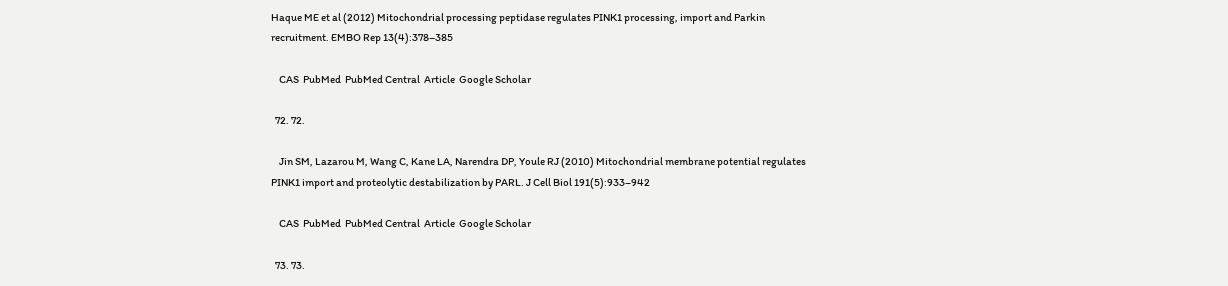Haque ME et al (2012) Mitochondrial processing peptidase regulates PINK1 processing, import and Parkin recruitment. EMBO Rep 13(4):378–385

    CAS  PubMed  PubMed Central  Article  Google Scholar

  72. 72.

    Jin SM, Lazarou M, Wang C, Kane LA, Narendra DP, Youle RJ (2010) Mitochondrial membrane potential regulates PINK1 import and proteolytic destabilization by PARL. J Cell Biol 191(5):933–942

    CAS  PubMed  PubMed Central  Article  Google Scholar

  73. 73.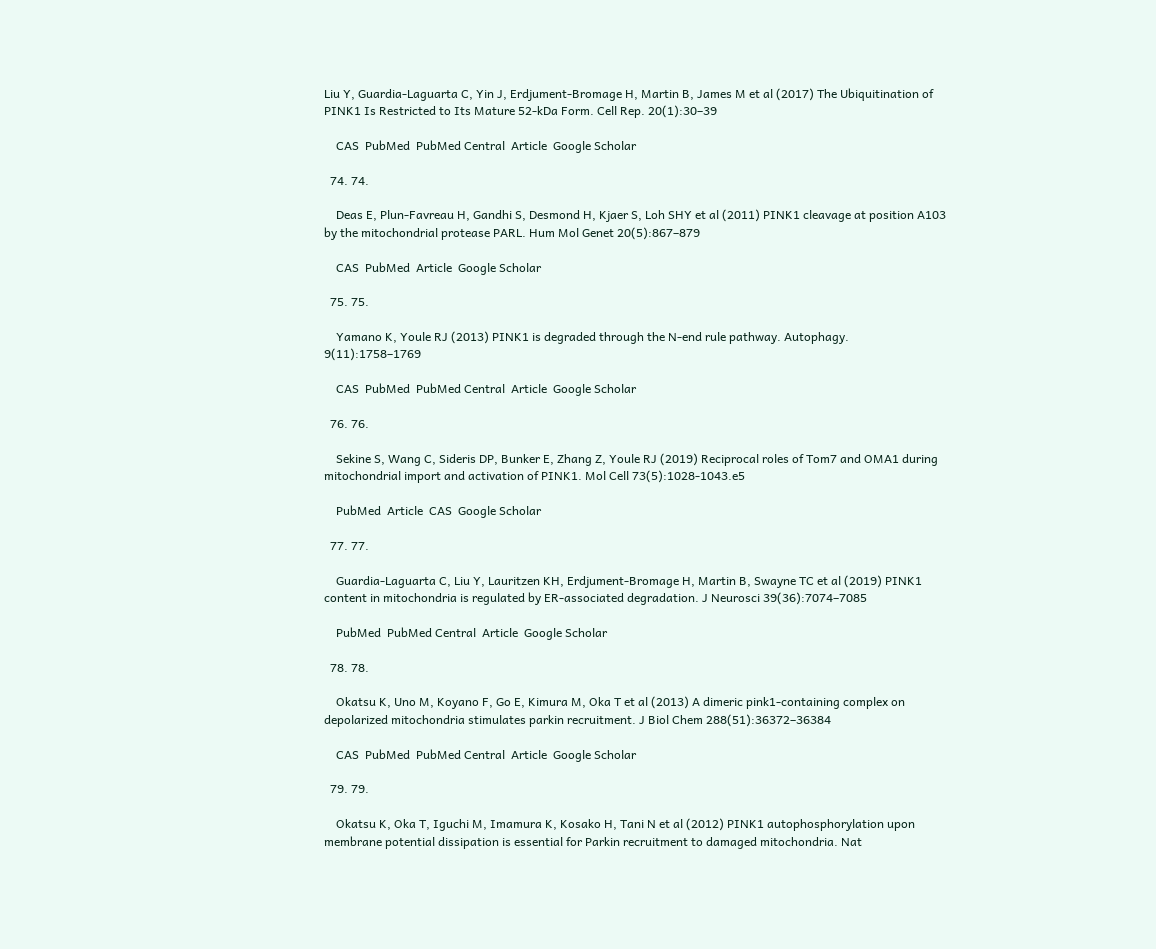Liu Y, Guardia-Laguarta C, Yin J, Erdjument-Bromage H, Martin B, James M et al (2017) The Ubiquitination of PINK1 Is Restricted to Its Mature 52-kDa Form. Cell Rep. 20(1):30–39

    CAS  PubMed  PubMed Central  Article  Google Scholar

  74. 74.

    Deas E, Plun-Favreau H, Gandhi S, Desmond H, Kjaer S, Loh SHY et al (2011) PINK1 cleavage at position A103 by the mitochondrial protease PARL. Hum Mol Genet 20(5):867–879

    CAS  PubMed  Article  Google Scholar

  75. 75.

    Yamano K, Youle RJ (2013) PINK1 is degraded through the N-end rule pathway. Autophagy. 9(11):1758–1769

    CAS  PubMed  PubMed Central  Article  Google Scholar

  76. 76.

    Sekine S, Wang C, Sideris DP, Bunker E, Zhang Z, Youle RJ (2019) Reciprocal roles of Tom7 and OMA1 during mitochondrial import and activation of PINK1. Mol Cell 73(5):1028-1043.e5

    PubMed  Article  CAS  Google Scholar

  77. 77.

    Guardia-Laguarta C, Liu Y, Lauritzen KH, Erdjument-Bromage H, Martin B, Swayne TC et al (2019) PINK1 content in mitochondria is regulated by ER-associated degradation. J Neurosci 39(36):7074–7085

    PubMed  PubMed Central  Article  Google Scholar

  78. 78.

    Okatsu K, Uno M, Koyano F, Go E, Kimura M, Oka T et al (2013) A dimeric pink1-containing complex on depolarized mitochondria stimulates parkin recruitment. J Biol Chem 288(51):36372–36384

    CAS  PubMed  PubMed Central  Article  Google Scholar

  79. 79.

    Okatsu K, Oka T, Iguchi M, Imamura K, Kosako H, Tani N et al (2012) PINK1 autophosphorylation upon membrane potential dissipation is essential for Parkin recruitment to damaged mitochondria. Nat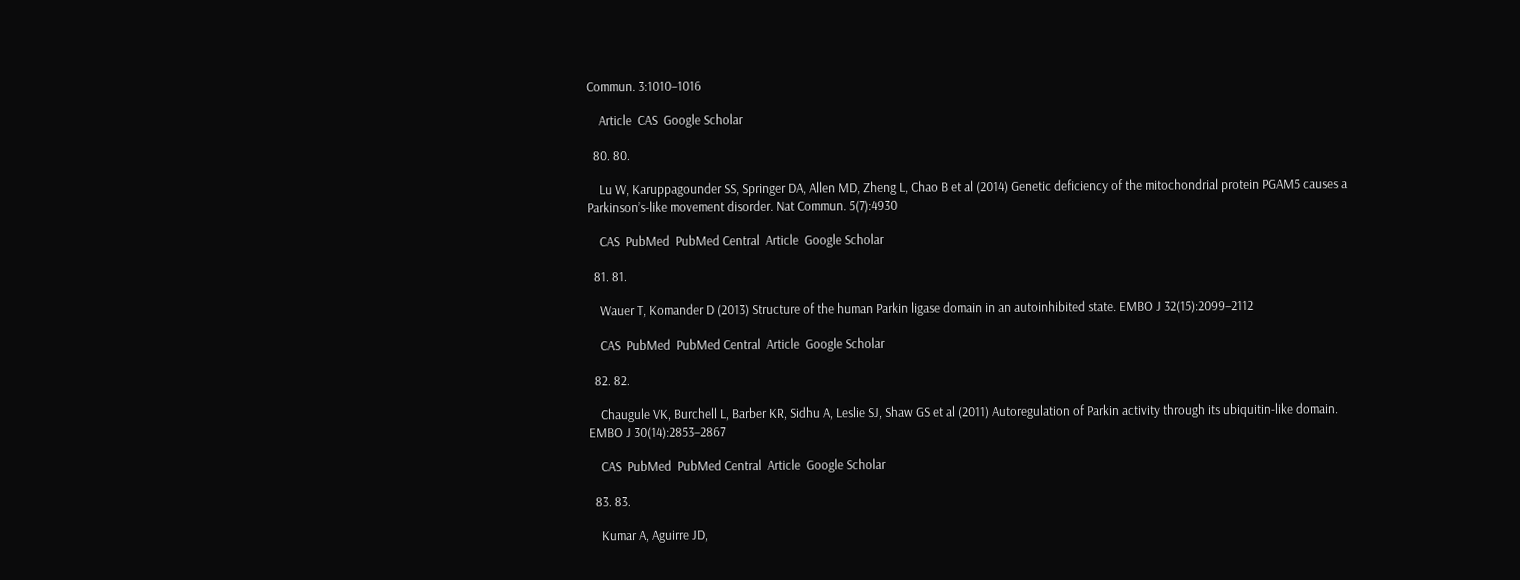Commun. 3:1010–1016

    Article  CAS  Google Scholar

  80. 80.

    Lu W, Karuppagounder SS, Springer DA, Allen MD, Zheng L, Chao B et al (2014) Genetic deficiency of the mitochondrial protein PGAM5 causes a Parkinson’s-like movement disorder. Nat Commun. 5(7):4930

    CAS  PubMed  PubMed Central  Article  Google Scholar

  81. 81.

    Wauer T, Komander D (2013) Structure of the human Parkin ligase domain in an autoinhibited state. EMBO J 32(15):2099–2112

    CAS  PubMed  PubMed Central  Article  Google Scholar

  82. 82.

    Chaugule VK, Burchell L, Barber KR, Sidhu A, Leslie SJ, Shaw GS et al (2011) Autoregulation of Parkin activity through its ubiquitin-like domain. EMBO J 30(14):2853–2867

    CAS  PubMed  PubMed Central  Article  Google Scholar

  83. 83.

    Kumar A, Aguirre JD,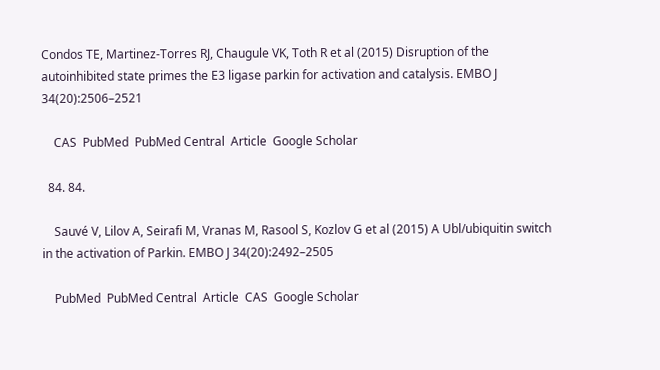Condos TE, Martinez-Torres RJ, Chaugule VK, Toth R et al (2015) Disruption of the autoinhibited state primes the E3 ligase parkin for activation and catalysis. EMBO J 34(20):2506–2521

    CAS  PubMed  PubMed Central  Article  Google Scholar

  84. 84.

    Sauvé V, Lilov A, Seirafi M, Vranas M, Rasool S, Kozlov G et al (2015) A Ubl/ubiquitin switch in the activation of Parkin. EMBO J 34(20):2492–2505

    PubMed  PubMed Central  Article  CAS  Google Scholar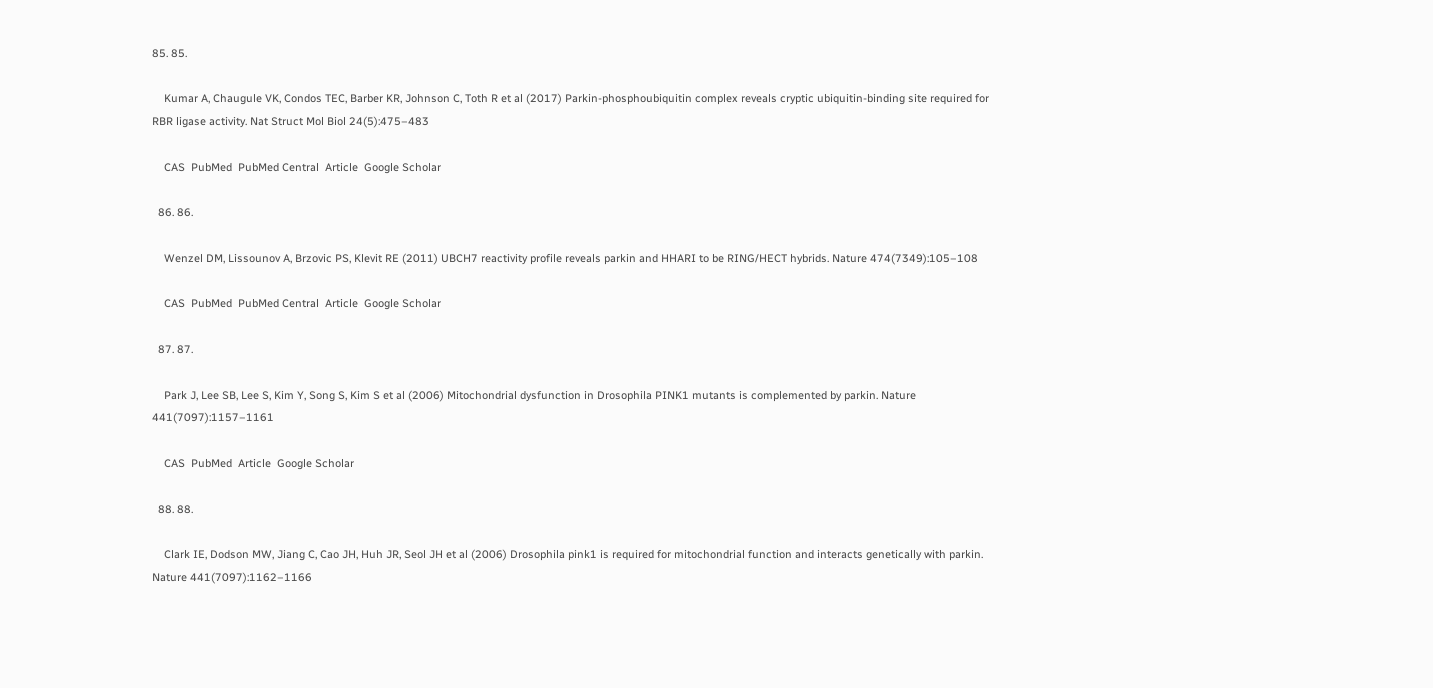85. 85.

    Kumar A, Chaugule VK, Condos TEC, Barber KR, Johnson C, Toth R et al (2017) Parkin-phosphoubiquitin complex reveals cryptic ubiquitin-binding site required for RBR ligase activity. Nat Struct Mol Biol 24(5):475–483

    CAS  PubMed  PubMed Central  Article  Google Scholar

  86. 86.

    Wenzel DM, Lissounov A, Brzovic PS, Klevit RE (2011) UBCH7 reactivity profile reveals parkin and HHARI to be RING/HECT hybrids. Nature 474(7349):105–108

    CAS  PubMed  PubMed Central  Article  Google Scholar

  87. 87.

    Park J, Lee SB, Lee S, Kim Y, Song S, Kim S et al (2006) Mitochondrial dysfunction in Drosophila PINK1 mutants is complemented by parkin. Nature 441(7097):1157–1161

    CAS  PubMed  Article  Google Scholar

  88. 88.

    Clark IE, Dodson MW, Jiang C, Cao JH, Huh JR, Seol JH et al (2006) Drosophila pink1 is required for mitochondrial function and interacts genetically with parkin. Nature 441(7097):1162–1166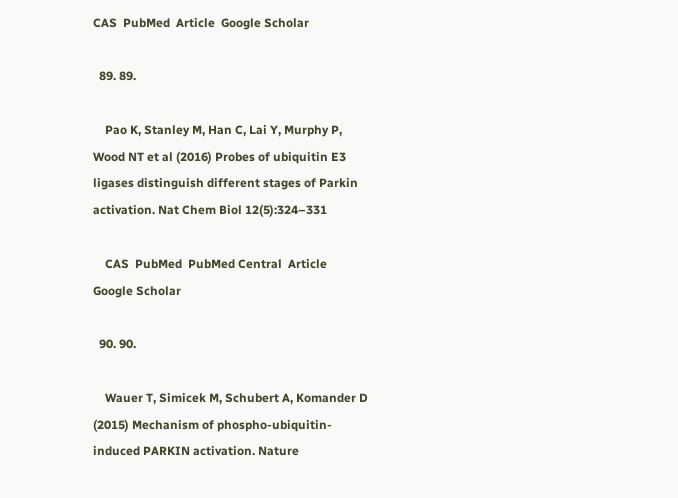CAS  PubMed  Article  Google Scholar

  89. 89.

    Pao K, Stanley M, Han C, Lai Y, Murphy P, Wood NT et al (2016) Probes of ubiquitin E3 ligases distinguish different stages of Parkin activation. Nat Chem Biol 12(5):324–331

    CAS  PubMed  PubMed Central  Article  Google Scholar

  90. 90.

    Wauer T, Simicek M, Schubert A, Komander D (2015) Mechanism of phospho-ubiquitin-induced PARKIN activation. Nature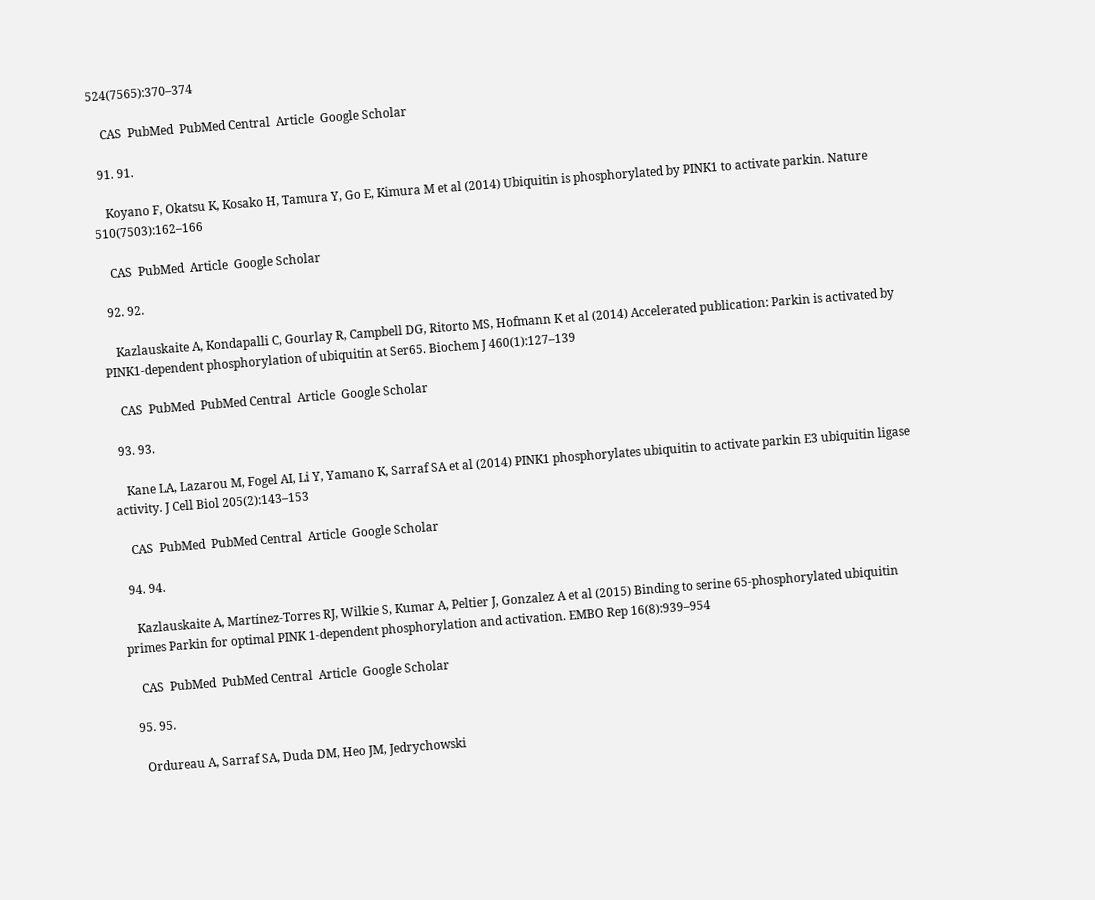524(7565):370–374

    CAS  PubMed  PubMed Central  Article  Google Scholar

  91. 91.

    Koyano F, Okatsu K, Kosako H, Tamura Y, Go E, Kimura M et al (2014) Ubiquitin is phosphorylated by PINK1 to activate parkin. Nature 510(7503):162–166

    CAS  PubMed  Article  Google Scholar

  92. 92.

    Kazlauskaite A, Kondapalli C, Gourlay R, Campbell DG, Ritorto MS, Hofmann K et al (2014) Accelerated publication: Parkin is activated by PINK1-dependent phosphorylation of ubiquitin at Ser65. Biochem J 460(1):127–139

    CAS  PubMed  PubMed Central  Article  Google Scholar

  93. 93.

    Kane LA, Lazarou M, Fogel AI, Li Y, Yamano K, Sarraf SA et al (2014) PINK1 phosphorylates ubiquitin to activate parkin E3 ubiquitin ligase activity. J Cell Biol 205(2):143–153

    CAS  PubMed  PubMed Central  Article  Google Scholar

  94. 94.

    Kazlauskaite A, Martínez-Torres RJ, Wilkie S, Kumar A, Peltier J, Gonzalez A et al (2015) Binding to serine 65-phosphorylated ubiquitin primes Parkin for optimal PINK 1-dependent phosphorylation and activation. EMBO Rep 16(8):939–954

    CAS  PubMed  PubMed Central  Article  Google Scholar

  95. 95.

    Ordureau A, Sarraf SA, Duda DM, Heo JM, Jedrychowski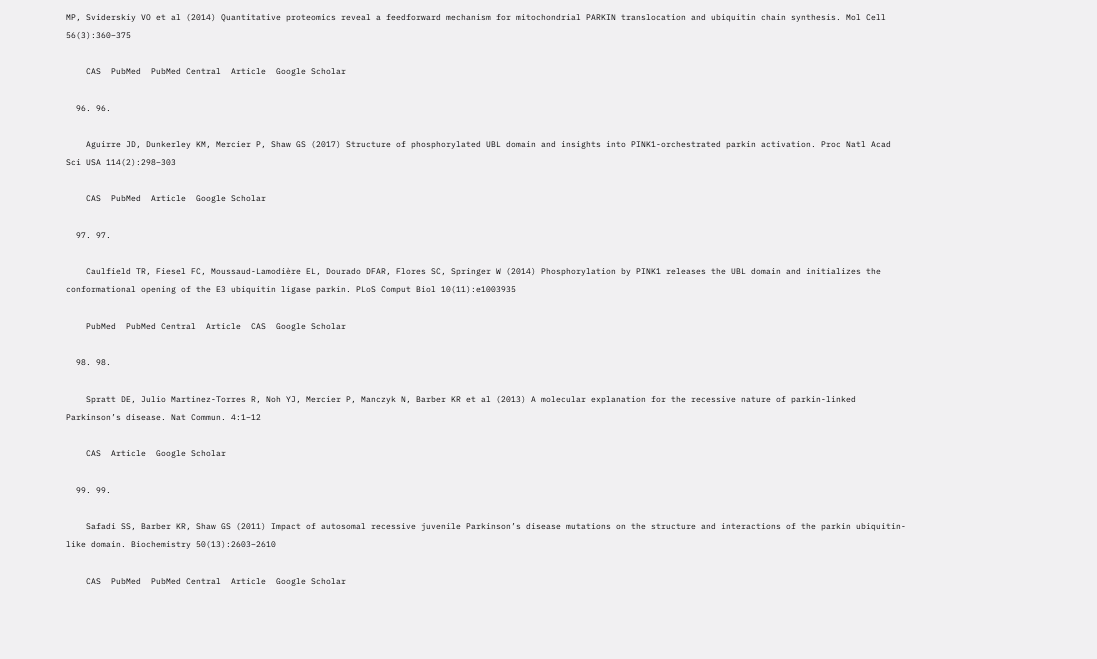MP, Sviderskiy VO et al (2014) Quantitative proteomics reveal a feedforward mechanism for mitochondrial PARKIN translocation and ubiquitin chain synthesis. Mol Cell 56(3):360–375

    CAS  PubMed  PubMed Central  Article  Google Scholar

  96. 96.

    Aguirre JD, Dunkerley KM, Mercier P, Shaw GS (2017) Structure of phosphorylated UBL domain and insights into PINK1-orchestrated parkin activation. Proc Natl Acad Sci USA 114(2):298–303

    CAS  PubMed  Article  Google Scholar

  97. 97.

    Caulfield TR, Fiesel FC, Moussaud-Lamodière EL, Dourado DFAR, Flores SC, Springer W (2014) Phosphorylation by PINK1 releases the UBL domain and initializes the conformational opening of the E3 ubiquitin ligase parkin. PLoS Comput Biol 10(11):e1003935

    PubMed  PubMed Central  Article  CAS  Google Scholar

  98. 98.

    Spratt DE, Julio Martinez-Torres R, Noh YJ, Mercier P, Manczyk N, Barber KR et al (2013) A molecular explanation for the recessive nature of parkin-linked Parkinson’s disease. Nat Commun. 4:1–12

    CAS  Article  Google Scholar

  99. 99.

    Safadi SS, Barber KR, Shaw GS (2011) Impact of autosomal recessive juvenile Parkinson’s disease mutations on the structure and interactions of the parkin ubiquitin-like domain. Biochemistry 50(13):2603–2610

    CAS  PubMed  PubMed Central  Article  Google Scholar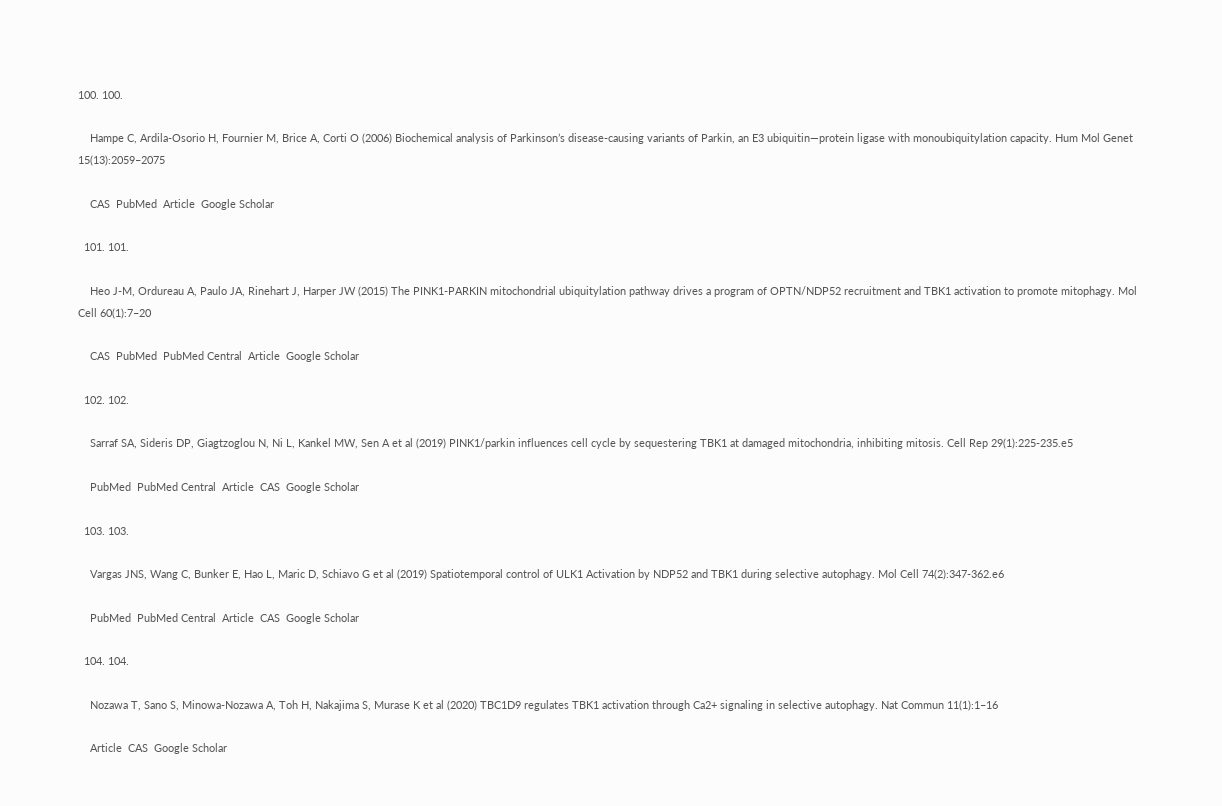100. 100.

    Hampe C, Ardila-Osorio H, Fournier M, Brice A, Corti O (2006) Biochemical analysis of Parkinson’s disease-causing variants of Parkin, an E3 ubiquitin—protein ligase with monoubiquitylation capacity. Hum Mol Genet 15(13):2059–2075

    CAS  PubMed  Article  Google Scholar

  101. 101.

    Heo J-M, Ordureau A, Paulo JA, Rinehart J, Harper JW (2015) The PINK1-PARKIN mitochondrial ubiquitylation pathway drives a program of OPTN/NDP52 recruitment and TBK1 activation to promote mitophagy. Mol Cell 60(1):7–20

    CAS  PubMed  PubMed Central  Article  Google Scholar

  102. 102.

    Sarraf SA, Sideris DP, Giagtzoglou N, Ni L, Kankel MW, Sen A et al (2019) PINK1/parkin influences cell cycle by sequestering TBK1 at damaged mitochondria, inhibiting mitosis. Cell Rep 29(1):225-235.e5

    PubMed  PubMed Central  Article  CAS  Google Scholar

  103. 103.

    Vargas JNS, Wang C, Bunker E, Hao L, Maric D, Schiavo G et al (2019) Spatiotemporal control of ULK1 Activation by NDP52 and TBK1 during selective autophagy. Mol Cell 74(2):347-362.e6

    PubMed  PubMed Central  Article  CAS  Google Scholar

  104. 104.

    Nozawa T, Sano S, Minowa-Nozawa A, Toh H, Nakajima S, Murase K et al (2020) TBC1D9 regulates TBK1 activation through Ca2+ signaling in selective autophagy. Nat Commun 11(1):1–16

    Article  CAS  Google Scholar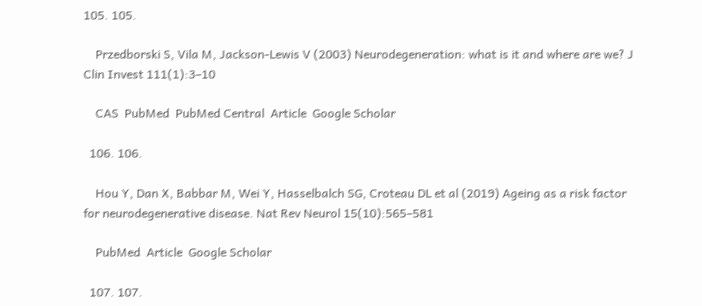105. 105.

    Przedborski S, Vila M, Jackson-Lewis V (2003) Neurodegeneration: what is it and where are we? J Clin Invest 111(1):3–10

    CAS  PubMed  PubMed Central  Article  Google Scholar

  106. 106.

    Hou Y, Dan X, Babbar M, Wei Y, Hasselbalch SG, Croteau DL et al (2019) Ageing as a risk factor for neurodegenerative disease. Nat Rev Neurol 15(10):565–581

    PubMed  Article  Google Scholar

  107. 107.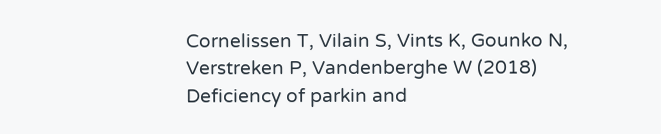Cornelissen T, Vilain S, Vints K, Gounko N, Verstreken P, Vandenberghe W (2018) Deficiency of parkin and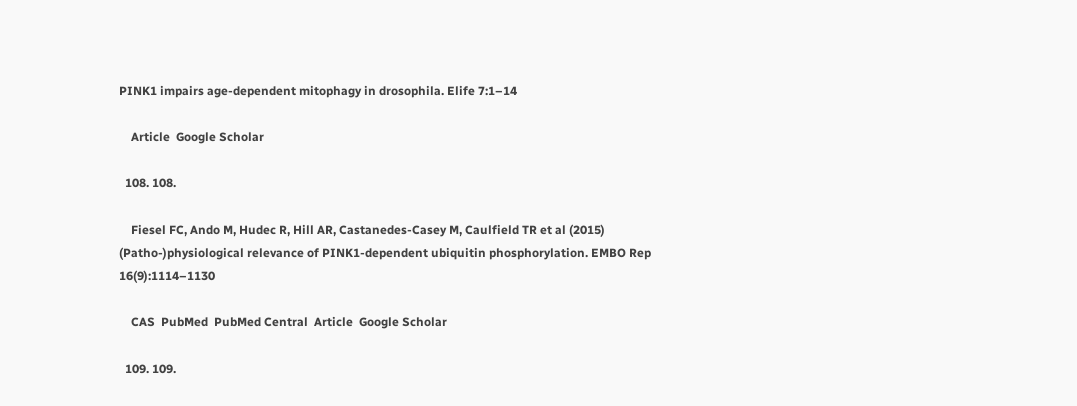PINK1 impairs age-dependent mitophagy in drosophila. Elife 7:1–14

    Article  Google Scholar

  108. 108.

    Fiesel FC, Ando M, Hudec R, Hill AR, Castanedes-Casey M, Caulfield TR et al (2015) (Patho-)physiological relevance of PINK1-dependent ubiquitin phosphorylation. EMBO Rep 16(9):1114–1130

    CAS  PubMed  PubMed Central  Article  Google Scholar

  109. 109.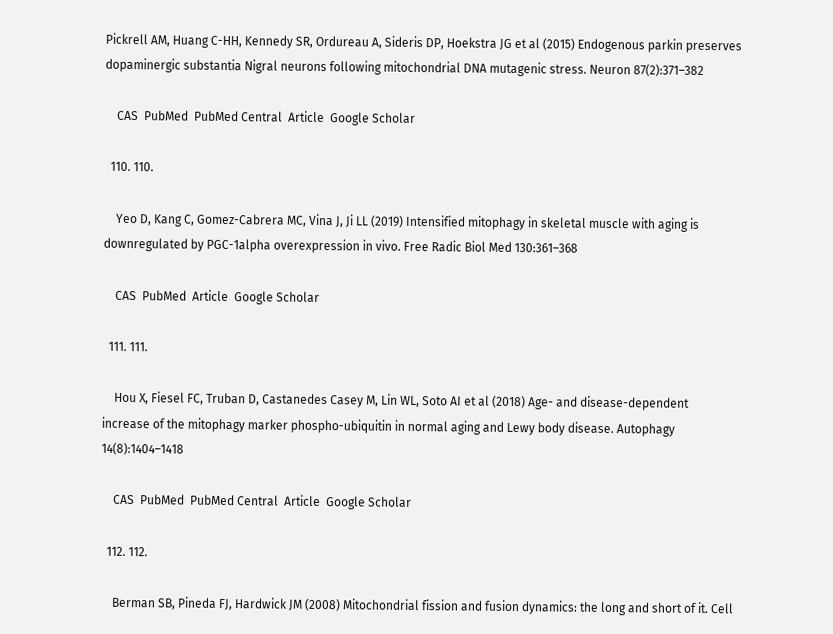Pickrell AM, Huang C-HH, Kennedy SR, Ordureau A, Sideris DP, Hoekstra JG et al (2015) Endogenous parkin preserves dopaminergic substantia Nigral neurons following mitochondrial DNA mutagenic stress. Neuron 87(2):371–382

    CAS  PubMed  PubMed Central  Article  Google Scholar

  110. 110.

    Yeo D, Kang C, Gomez-Cabrera MC, Vina J, Ji LL (2019) Intensified mitophagy in skeletal muscle with aging is downregulated by PGC-1alpha overexpression in vivo. Free Radic Biol Med 130:361–368

    CAS  PubMed  Article  Google Scholar

  111. 111.

    Hou X, Fiesel FC, Truban D, Castanedes Casey M, Lin WL, Soto AI et al (2018) Age- and disease-dependent increase of the mitophagy marker phospho-ubiquitin in normal aging and Lewy body disease. Autophagy 14(8):1404–1418

    CAS  PubMed  PubMed Central  Article  Google Scholar

  112. 112.

    Berman SB, Pineda FJ, Hardwick JM (2008) Mitochondrial fission and fusion dynamics: the long and short of it. Cell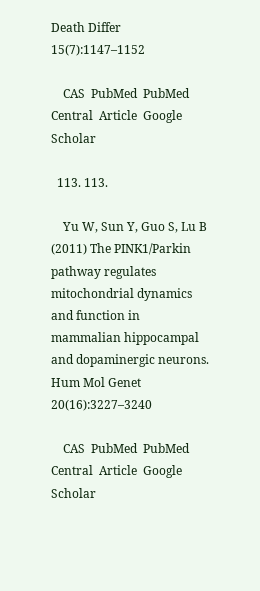Death Differ 15(7):1147–1152

    CAS  PubMed  PubMed Central  Article  Google Scholar

  113. 113.

    Yu W, Sun Y, Guo S, Lu B (2011) The PINK1/Parkin pathway regulates mitochondrial dynamics and function in mammalian hippocampal and dopaminergic neurons. Hum Mol Genet 20(16):3227–3240

    CAS  PubMed  PubMed Central  Article  Google Scholar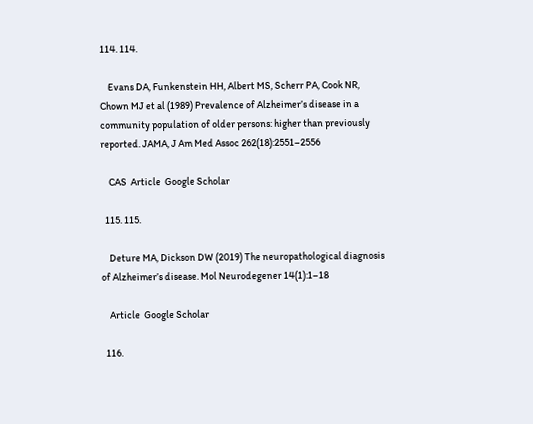114. 114.

    Evans DA, Funkenstein HH, Albert MS, Scherr PA, Cook NR, Chown MJ et al (1989) Prevalence of Alzheimer’s disease in a community population of older persons: higher than previously reported. JAMA, J Am Med Assoc 262(18):2551–2556

    CAS  Article  Google Scholar

  115. 115.

    Deture MA, Dickson DW (2019) The neuropathological diagnosis of Alzheimer’s disease. Mol Neurodegener 14(1):1–18

    Article  Google Scholar

  116.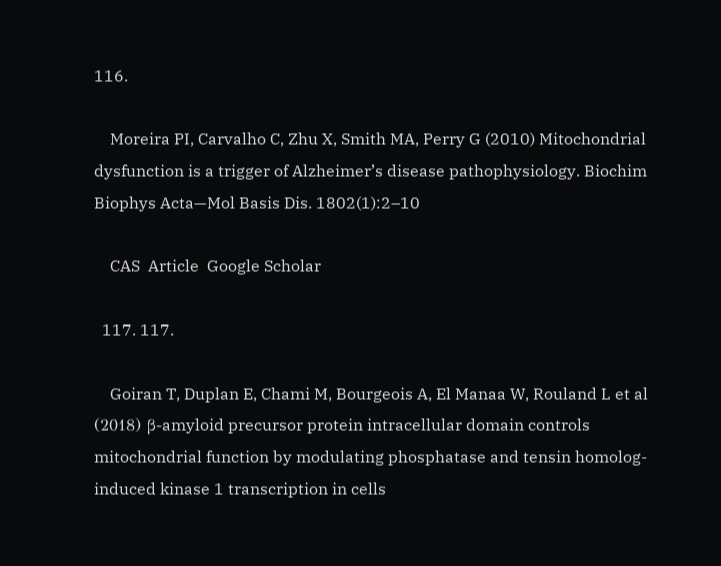116.

    Moreira PI, Carvalho C, Zhu X, Smith MA, Perry G (2010) Mitochondrial dysfunction is a trigger of Alzheimer’s disease pathophysiology. Biochim Biophys Acta—Mol Basis Dis. 1802(1):2–10

    CAS  Article  Google Scholar

  117. 117.

    Goiran T, Duplan E, Chami M, Bourgeois A, El Manaa W, Rouland L et al (2018) β-amyloid precursor protein intracellular domain controls mitochondrial function by modulating phosphatase and tensin homolog-induced kinase 1 transcription in cells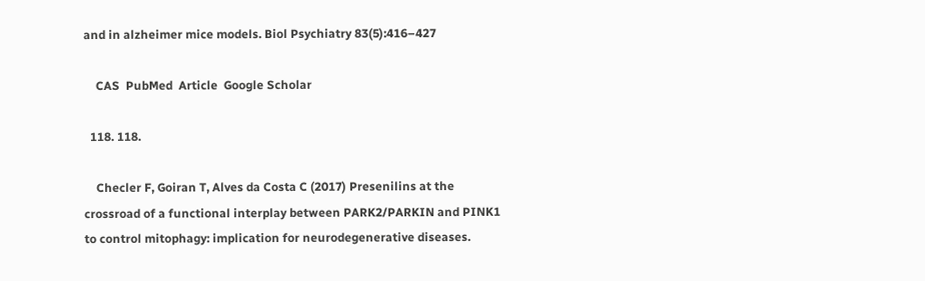and in alzheimer mice models. Biol Psychiatry 83(5):416–427

    CAS  PubMed  Article  Google Scholar

  118. 118.

    Checler F, Goiran T, Alves da Costa C (2017) Presenilins at the crossroad of a functional interplay between PARK2/PARKIN and PINK1 to control mitophagy: implication for neurodegenerative diseases.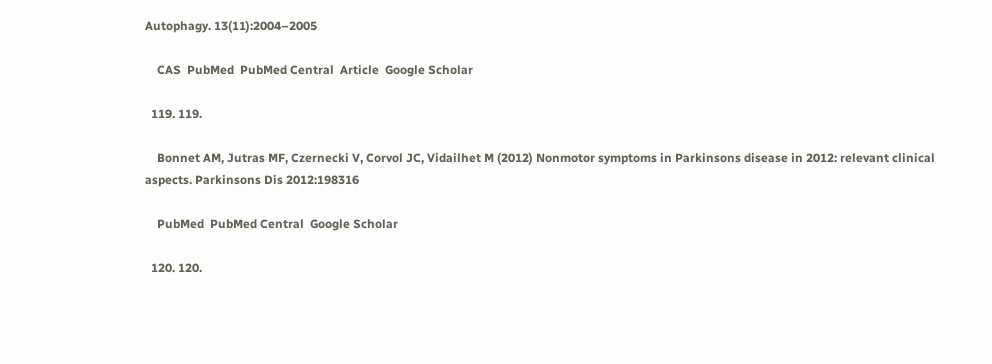Autophagy. 13(11):2004–2005

    CAS  PubMed  PubMed Central  Article  Google Scholar

  119. 119.

    Bonnet AM, Jutras MF, Czernecki V, Corvol JC, Vidailhet M (2012) Nonmotor symptoms in Parkinsons disease in 2012: relevant clinical aspects. Parkinsons Dis 2012:198316

    PubMed  PubMed Central  Google Scholar

  120. 120.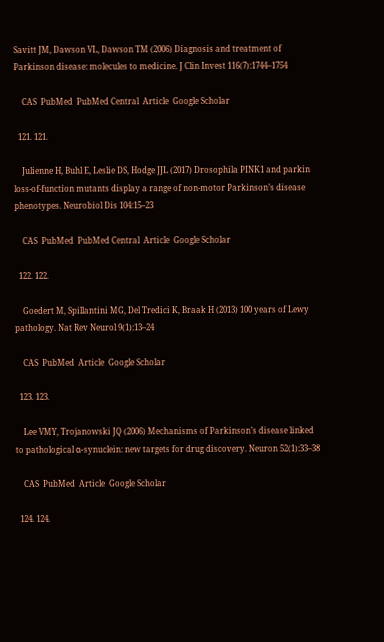Savitt JM, Dawson VL, Dawson TM (2006) Diagnosis and treatment of Parkinson disease: molecules to medicine. J Clin Invest 116(7):1744–1754

    CAS  PubMed  PubMed Central  Article  Google Scholar

  121. 121.

    Julienne H, Buhl E, Leslie DS, Hodge JJL (2017) Drosophila PINK1 and parkin loss-of-function mutants display a range of non-motor Parkinson’s disease phenotypes. Neurobiol Dis 104:15–23

    CAS  PubMed  PubMed Central  Article  Google Scholar

  122. 122.

    Goedert M, Spillantini MG, Del Tredici K, Braak H (2013) 100 years of Lewy pathology. Nat Rev Neurol 9(1):13–24

    CAS  PubMed  Article  Google Scholar

  123. 123.

    Lee VMY, Trojanowski JQ (2006) Mechanisms of Parkinson’s disease linked to pathological α-synuclein: new targets for drug discovery. Neuron 52(1):33–38

    CAS  PubMed  Article  Google Scholar

  124. 124.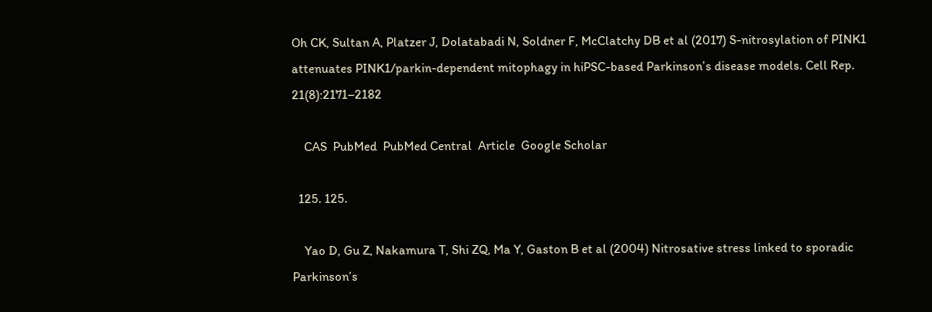Oh CK, Sultan A, Platzer J, Dolatabadi N, Soldner F, McClatchy DB et al (2017) S-nitrosylation of PINK1 attenuates PINK1/parkin-dependent mitophagy in hiPSC-based Parkinson’s disease models. Cell Rep. 21(8):2171–2182

    CAS  PubMed  PubMed Central  Article  Google Scholar

  125. 125.

    Yao D, Gu Z, Nakamura T, Shi ZQ, Ma Y, Gaston B et al (2004) Nitrosative stress linked to sporadic Parkinson’s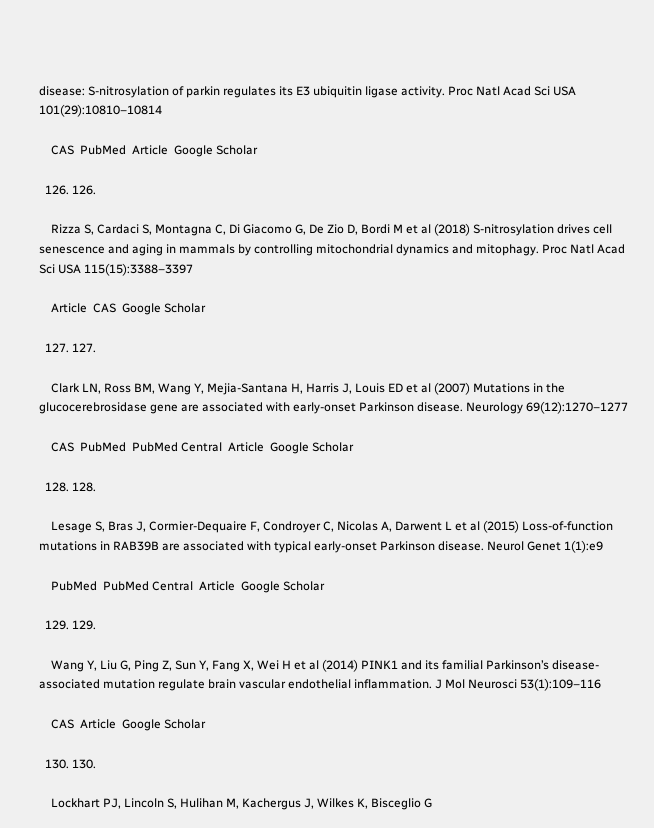disease: S-nitrosylation of parkin regulates its E3 ubiquitin ligase activity. Proc Natl Acad Sci USA 101(29):10810–10814

    CAS  PubMed  Article  Google Scholar

  126. 126.

    Rizza S, Cardaci S, Montagna C, Di Giacomo G, De Zio D, Bordi M et al (2018) S-nitrosylation drives cell senescence and aging in mammals by controlling mitochondrial dynamics and mitophagy. Proc Natl Acad Sci USA 115(15):3388–3397

    Article  CAS  Google Scholar

  127. 127.

    Clark LN, Ross BM, Wang Y, Mejia-Santana H, Harris J, Louis ED et al (2007) Mutations in the glucocerebrosidase gene are associated with early-onset Parkinson disease. Neurology 69(12):1270–1277

    CAS  PubMed  PubMed Central  Article  Google Scholar

  128. 128.

    Lesage S, Bras J, Cormier-Dequaire F, Condroyer C, Nicolas A, Darwent L et al (2015) Loss-of-function mutations in RAB39B are associated with typical early-onset Parkinson disease. Neurol Genet 1(1):e9

    PubMed  PubMed Central  Article  Google Scholar

  129. 129.

    Wang Y, Liu G, Ping Z, Sun Y, Fang X, Wei H et al (2014) PINK1 and its familial Parkinson’s disease-associated mutation regulate brain vascular endothelial inflammation. J Mol Neurosci 53(1):109–116

    CAS  Article  Google Scholar

  130. 130.

    Lockhart PJ, Lincoln S, Hulihan M, Kachergus J, Wilkes K, Bisceglio G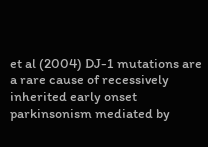et al (2004) DJ-1 mutations are a rare cause of recessively inherited early onset parkinsonism mediated by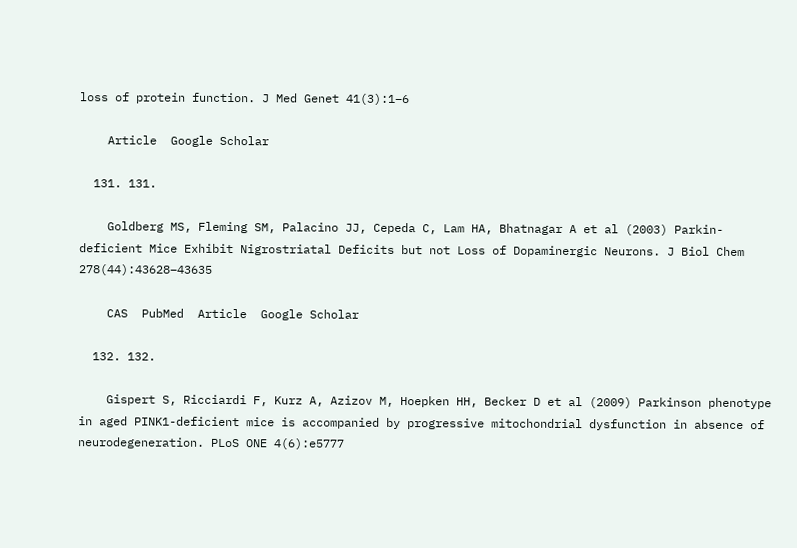loss of protein function. J Med Genet 41(3):1–6

    Article  Google Scholar

  131. 131.

    Goldberg MS, Fleming SM, Palacino JJ, Cepeda C, Lam HA, Bhatnagar A et al (2003) Parkin-deficient Mice Exhibit Nigrostriatal Deficits but not Loss of Dopaminergic Neurons. J Biol Chem 278(44):43628–43635

    CAS  PubMed  Article  Google Scholar

  132. 132.

    Gispert S, Ricciardi F, Kurz A, Azizov M, Hoepken HH, Becker D et al (2009) Parkinson phenotype in aged PINK1-deficient mice is accompanied by progressive mitochondrial dysfunction in absence of neurodegeneration. PLoS ONE 4(6):e5777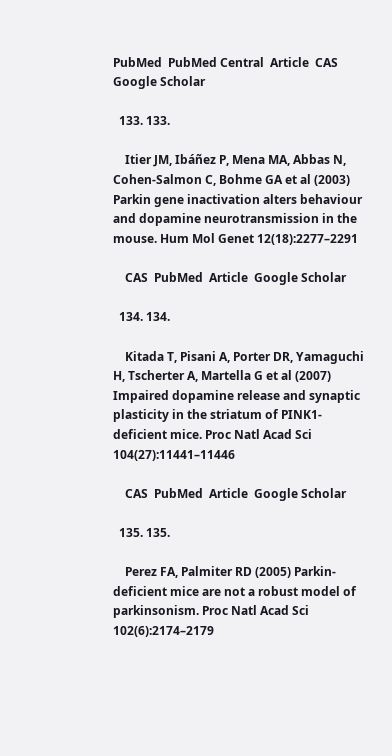PubMed  PubMed Central  Article  CAS  Google Scholar

  133. 133.

    Itier JM, Ibáñez P, Mena MA, Abbas N, Cohen-Salmon C, Bohme GA et al (2003) Parkin gene inactivation alters behaviour and dopamine neurotransmission in the mouse. Hum Mol Genet 12(18):2277–2291

    CAS  PubMed  Article  Google Scholar

  134. 134.

    Kitada T, Pisani A, Porter DR, Yamaguchi H, Tscherter A, Martella G et al (2007) Impaired dopamine release and synaptic plasticity in the striatum of PINK1-deficient mice. Proc Natl Acad Sci 104(27):11441–11446

    CAS  PubMed  Article  Google Scholar

  135. 135.

    Perez FA, Palmiter RD (2005) Parkin-deficient mice are not a robust model of parkinsonism. Proc Natl Acad Sci 102(6):2174–2179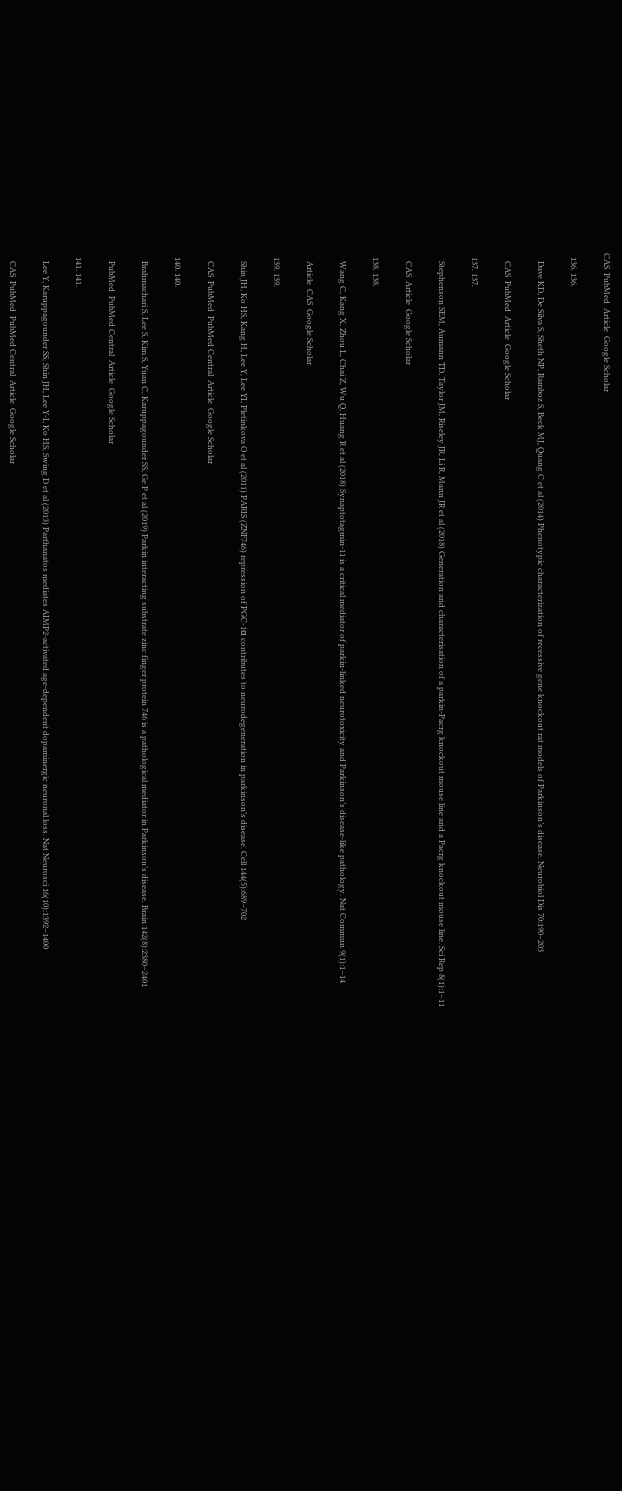CAS  PubMed  Article  Google Scholar

  136. 136.

    Dave KD, De Silva S, Sheth NP, Ramboz S, Beck MJ, Quang C et al (2014) Phenotypic characterization of recessive gene knockout rat models of Parkinson’s disease. Neurobiol Dis 70:190–203

    CAS  PubMed  Article  Google Scholar

  137. 137.

    Stephenson SEM, Aumann TD, Taylor JM, Riseley JR, Li R, Mann JR et al (2018) Generation and characterisation of a parkin-Pacrg knockout mouse line and a Pacrg knockout mouse line. Sci Rep 8(1):1–11

    CAS  Article  Google Scholar

  138. 138.

    Wang C, Kang X, Zhou L, Chai Z, Wu Q, Huang R et al (2018) Synaptotagmin-11 is a critical mediator of parkin-linked neurotoxicity and Parkinson’s disease-like pathology. Nat Commun 9(1):1–14

    Article  CAS  Google Scholar

  139. 139.

    Shin JH, Ko HS, Kang H, Lee Y, Lee YI, Pletinkova O et al (2011) PARIS (ZNF746) repression of PGC-1α contributes to neurodegeneration in parkinson’s disease. Cell 144(5):689–702

    CAS  PubMed  PubMed Central  Article  Google Scholar

  140. 140.

    Brahmachari S, Lee S, Kim S, Yuan C, Karuppagounder SS, Ge P et al (2019) Parkin interacting substrate zinc finger protein 746 is a pathological mediator in Parkinson’s disease. Brain 142(8):2380–2401

    PubMed  PubMed Central  Article  Google Scholar

  141. 141.

    Lee Y, Karuppagounder SS, Shin JH, Lee Y-I, Ko HS, Swing D et al (2013) Parthanatos mediates AIMP2-activated age-dependent dopaminergic neuronal loss. Nat Neurosci 16(10):1392–1400

    CAS  PubMed  PubMed Central  Article  Google Scholar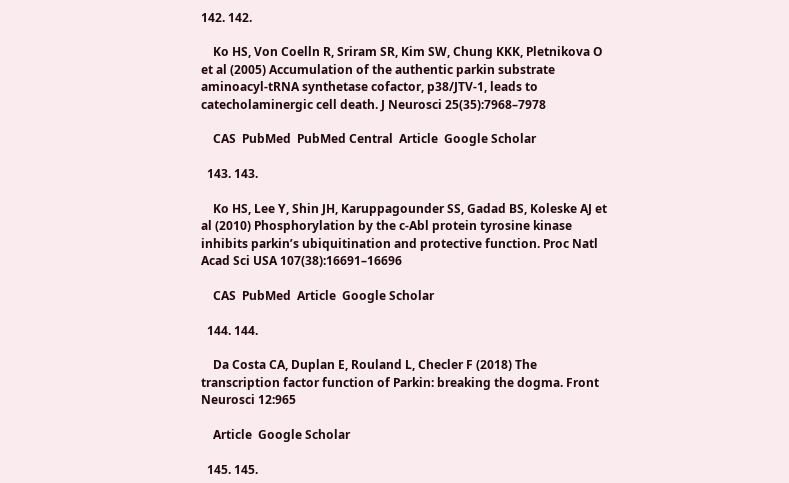142. 142.

    Ko HS, Von Coelln R, Sriram SR, Kim SW, Chung KKK, Pletnikova O et al (2005) Accumulation of the authentic parkin substrate aminoacyl-tRNA synthetase cofactor, p38/JTV-1, leads to catecholaminergic cell death. J Neurosci 25(35):7968–7978

    CAS  PubMed  PubMed Central  Article  Google Scholar

  143. 143.

    Ko HS, Lee Y, Shin JH, Karuppagounder SS, Gadad BS, Koleske AJ et al (2010) Phosphorylation by the c-Abl protein tyrosine kinase inhibits parkin’s ubiquitination and protective function. Proc Natl Acad Sci USA 107(38):16691–16696

    CAS  PubMed  Article  Google Scholar

  144. 144.

    Da Costa CA, Duplan E, Rouland L, Checler F (2018) The transcription factor function of Parkin: breaking the dogma. Front Neurosci 12:965

    Article  Google Scholar

  145. 145.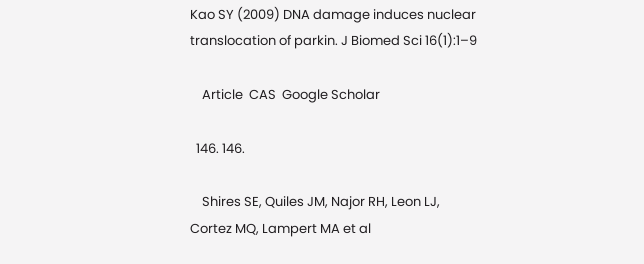Kao SY (2009) DNA damage induces nuclear translocation of parkin. J Biomed Sci 16(1):1–9

    Article  CAS  Google Scholar

  146. 146.

    Shires SE, Quiles JM, Najor RH, Leon LJ, Cortez MQ, Lampert MA et al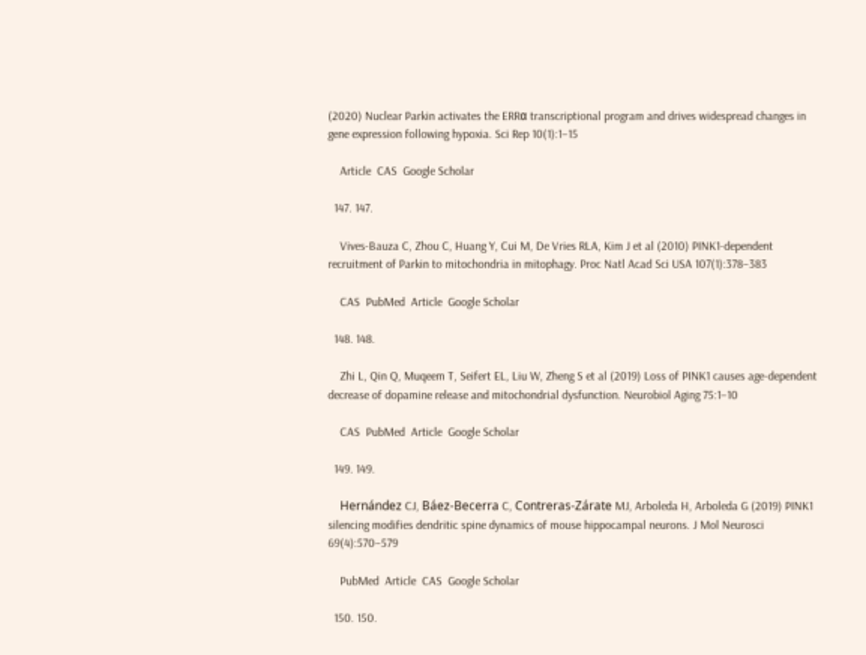(2020) Nuclear Parkin activates the ERRα transcriptional program and drives widespread changes in gene expression following hypoxia. Sci Rep 10(1):1–15

    Article  CAS  Google Scholar

  147. 147.

    Vives-Bauza C, Zhou C, Huang Y, Cui M, De Vries RLA, Kim J et al (2010) PINK1-dependent recruitment of Parkin to mitochondria in mitophagy. Proc Natl Acad Sci USA 107(1):378–383

    CAS  PubMed  Article  Google Scholar

  148. 148.

    Zhi L, Qin Q, Muqeem T, Seifert EL, Liu W, Zheng S et al (2019) Loss of PINK1 causes age-dependent decrease of dopamine release and mitochondrial dysfunction. Neurobiol Aging 75:1–10

    CAS  PubMed  Article  Google Scholar

  149. 149.

    Hernández CJ, Báez-Becerra C, Contreras-Zárate MJ, Arboleda H, Arboleda G (2019) PINK1 silencing modifies dendritic spine dynamics of mouse hippocampal neurons. J Mol Neurosci 69(4):570–579

    PubMed  Article  CAS  Google Scholar

  150. 150.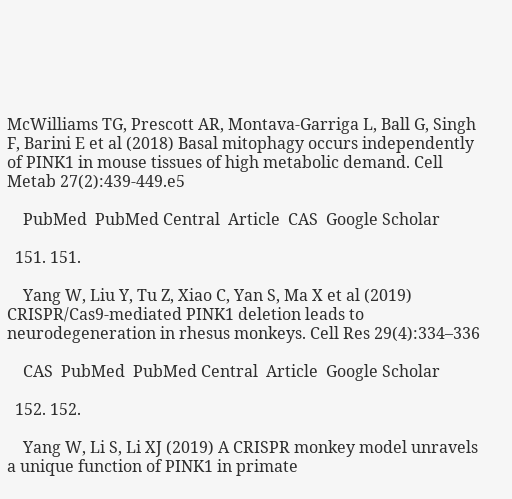McWilliams TG, Prescott AR, Montava-Garriga L, Ball G, Singh F, Barini E et al (2018) Basal mitophagy occurs independently of PINK1 in mouse tissues of high metabolic demand. Cell Metab 27(2):439-449.e5

    PubMed  PubMed Central  Article  CAS  Google Scholar

  151. 151.

    Yang W, Liu Y, Tu Z, Xiao C, Yan S, Ma X et al (2019) CRISPR/Cas9-mediated PINK1 deletion leads to neurodegeneration in rhesus monkeys. Cell Res 29(4):334–336

    CAS  PubMed  PubMed Central  Article  Google Scholar

  152. 152.

    Yang W, Li S, Li XJ (2019) A CRISPR monkey model unravels a unique function of PINK1 in primate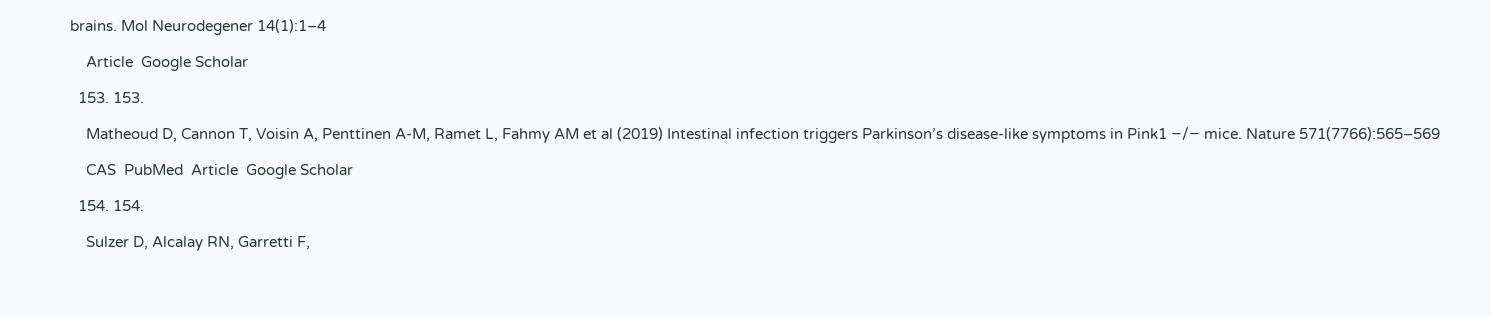brains. Mol Neurodegener 14(1):1–4

    Article  Google Scholar

  153. 153.

    Matheoud D, Cannon T, Voisin A, Penttinen A-M, Ramet L, Fahmy AM et al (2019) Intestinal infection triggers Parkinson’s disease-like symptoms in Pink1 −/− mice. Nature 571(7766):565–569

    CAS  PubMed  Article  Google Scholar

  154. 154.

    Sulzer D, Alcalay RN, Garretti F,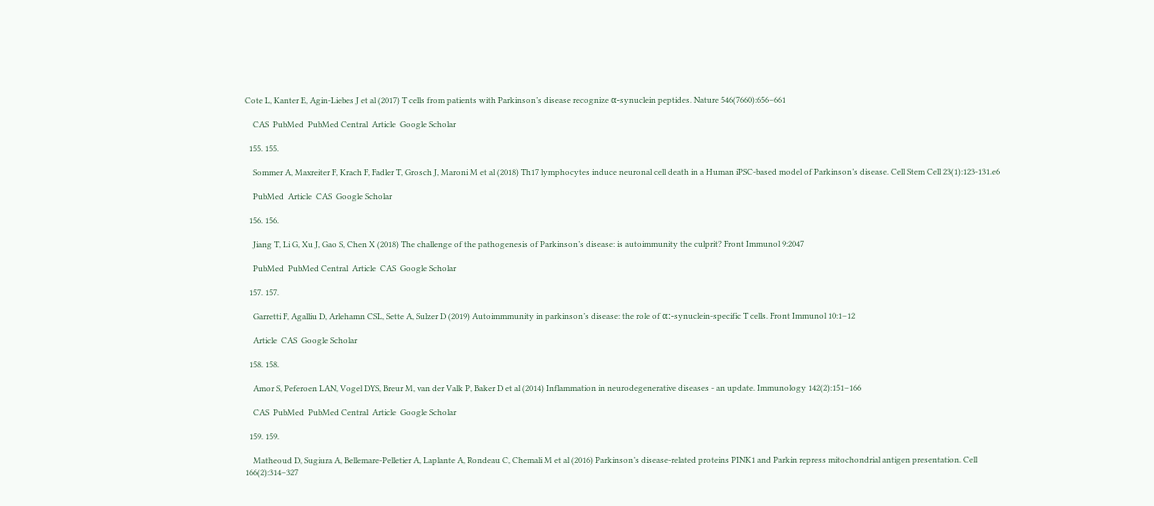Cote L, Kanter E, Agin-Liebes J et al (2017) T cells from patients with Parkinson’s disease recognize α-synuclein peptides. Nature 546(7660):656–661

    CAS  PubMed  PubMed Central  Article  Google Scholar

  155. 155.

    Sommer A, Maxreiter F, Krach F, Fadler T, Grosch J, Maroni M et al (2018) Th17 lymphocytes induce neuronal cell death in a Human iPSC-based model of Parkinson’s disease. Cell Stem Cell 23(1):123-131.e6

    PubMed  Article  CAS  Google Scholar

  156. 156.

    Jiang T, Li G, Xu J, Gao S, Chen X (2018) The challenge of the pathogenesis of Parkinson’s disease: is autoimmunity the culprit? Front Immunol 9:2047

    PubMed  PubMed Central  Article  CAS  Google Scholar

  157. 157.

    Garretti F, Agalliu D, Arlehamn CSL, Sette A, Sulzer D (2019) Autoimmmunity in parkinson’s disease: the role of α:-synuclein-specific T cells. Front Immunol 10:1–12

    Article  CAS  Google Scholar

  158. 158.

    Amor S, Peferoen LAN, Vogel DYS, Breur M, van der Valk P, Baker D et al (2014) Inflammation in neurodegenerative diseases - an update. Immunology 142(2):151–166

    CAS  PubMed  PubMed Central  Article  Google Scholar

  159. 159.

    Matheoud D, Sugiura A, Bellemare-Pelletier A, Laplante A, Rondeau C, Chemali M et al (2016) Parkinson’s disease-related proteins PINK1 and Parkin repress mitochondrial antigen presentation. Cell 166(2):314–327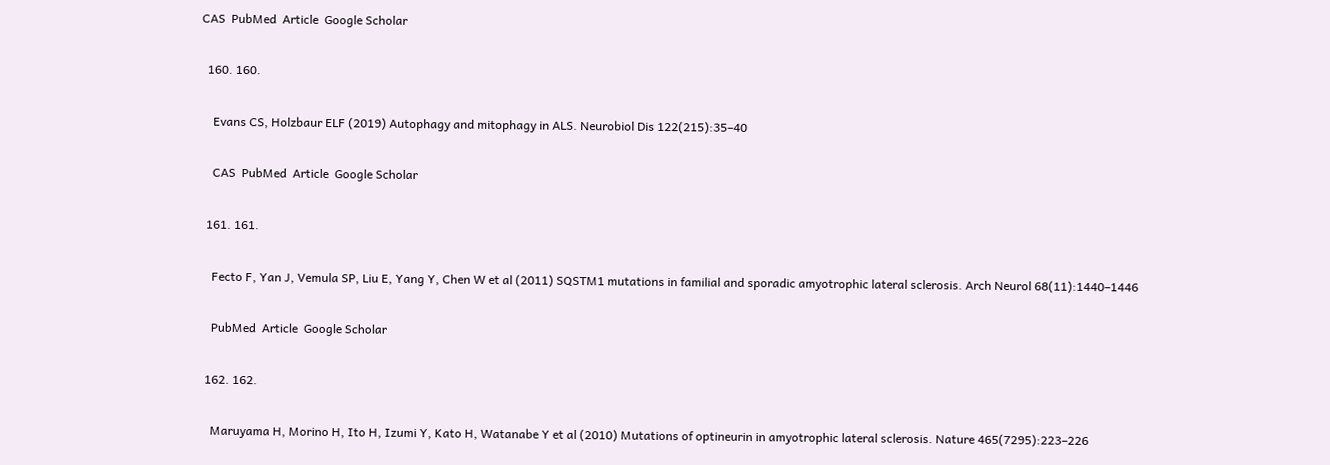CAS  PubMed  Article  Google Scholar

  160. 160.

    Evans CS, Holzbaur ELF (2019) Autophagy and mitophagy in ALS. Neurobiol Dis 122(215):35–40

    CAS  PubMed  Article  Google Scholar

  161. 161.

    Fecto F, Yan J, Vemula SP, Liu E, Yang Y, Chen W et al (2011) SQSTM1 mutations in familial and sporadic amyotrophic lateral sclerosis. Arch Neurol 68(11):1440–1446

    PubMed  Article  Google Scholar

  162. 162.

    Maruyama H, Morino H, Ito H, Izumi Y, Kato H, Watanabe Y et al (2010) Mutations of optineurin in amyotrophic lateral sclerosis. Nature 465(7295):223–226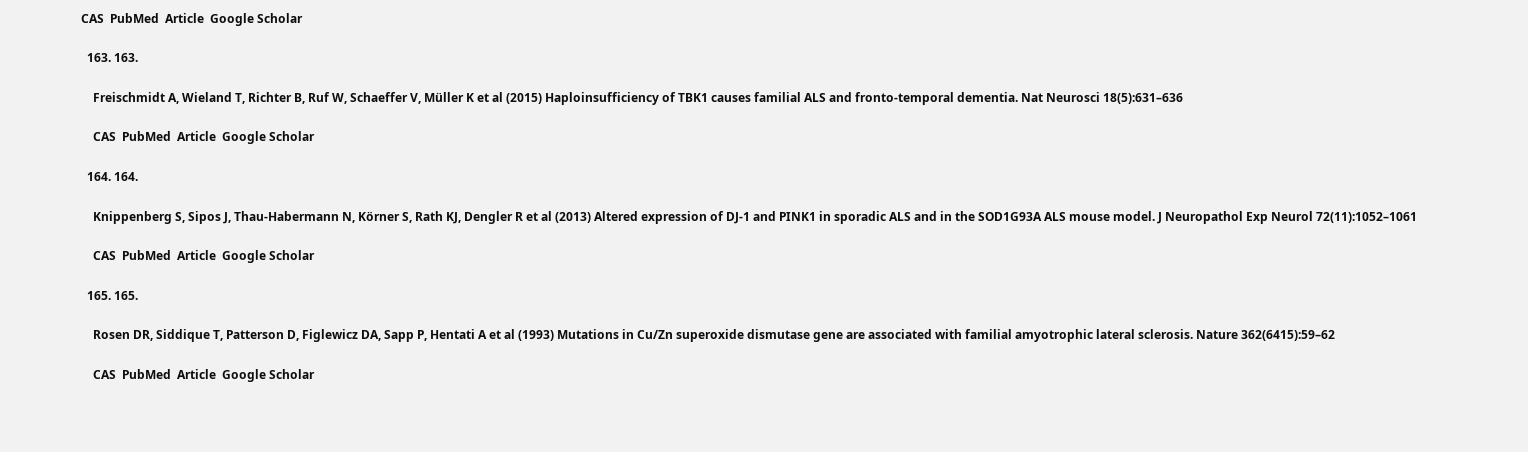CAS  PubMed  Article  Google Scholar

  163. 163.

    Freischmidt A, Wieland T, Richter B, Ruf W, Schaeffer V, Müller K et al (2015) Haploinsufficiency of TBK1 causes familial ALS and fronto-temporal dementia. Nat Neurosci 18(5):631–636

    CAS  PubMed  Article  Google Scholar

  164. 164.

    Knippenberg S, Sipos J, Thau-Habermann N, Körner S, Rath KJ, Dengler R et al (2013) Altered expression of DJ-1 and PINK1 in sporadic ALS and in the SOD1G93A ALS mouse model. J Neuropathol Exp Neurol 72(11):1052–1061

    CAS  PubMed  Article  Google Scholar

  165. 165.

    Rosen DR, Siddique T, Patterson D, Figlewicz DA, Sapp P, Hentati A et al (1993) Mutations in Cu/Zn superoxide dismutase gene are associated with familial amyotrophic lateral sclerosis. Nature 362(6415):59–62

    CAS  PubMed  Article  Google Scholar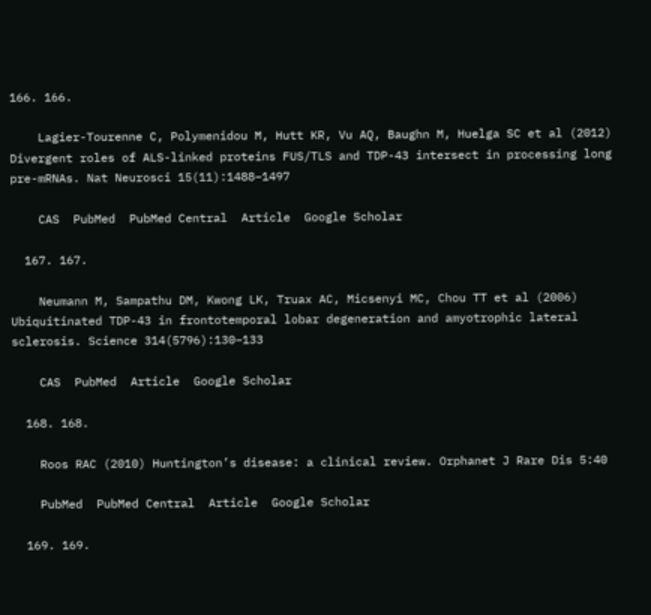166. 166.

    Lagier-Tourenne C, Polymenidou M, Hutt KR, Vu AQ, Baughn M, Huelga SC et al (2012) Divergent roles of ALS-linked proteins FUS/TLS and TDP-43 intersect in processing long pre-mRNAs. Nat Neurosci 15(11):1488–1497

    CAS  PubMed  PubMed Central  Article  Google Scholar

  167. 167.

    Neumann M, Sampathu DM, Kwong LK, Truax AC, Micsenyi MC, Chou TT et al (2006) Ubiquitinated TDP-43 in frontotemporal lobar degeneration and amyotrophic lateral sclerosis. Science 314(5796):130–133

    CAS  PubMed  Article  Google Scholar

  168. 168.

    Roos RAC (2010) Huntington’s disease: a clinical review. Orphanet J Rare Dis 5:40

    PubMed  PubMed Central  Article  Google Scholar

  169. 169.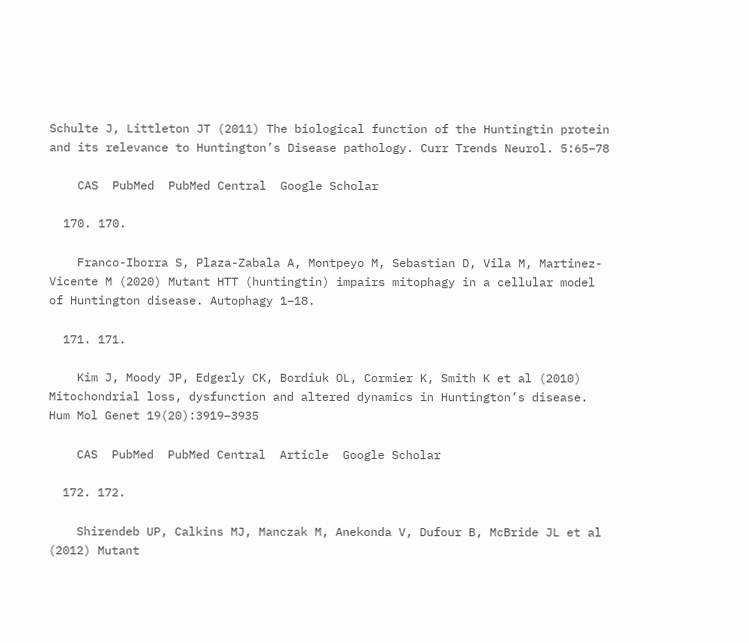Schulte J, Littleton JT (2011) The biological function of the Huntingtin protein and its relevance to Huntington’s Disease pathology. Curr Trends Neurol. 5:65–78

    CAS  PubMed  PubMed Central  Google Scholar

  170. 170.

    Franco-Iborra S, Plaza-Zabala A, Montpeyo M, Sebastian D, Vila M, Martinez-Vicente M (2020) Mutant HTT (huntingtin) impairs mitophagy in a cellular model of Huntington disease. Autophagy 1–18.

  171. 171.

    Kim J, Moody JP, Edgerly CK, Bordiuk OL, Cormier K, Smith K et al (2010) Mitochondrial loss, dysfunction and altered dynamics in Huntington’s disease. Hum Mol Genet 19(20):3919–3935

    CAS  PubMed  PubMed Central  Article  Google Scholar

  172. 172.

    Shirendeb UP, Calkins MJ, Manczak M, Anekonda V, Dufour B, McBride JL et al (2012) Mutant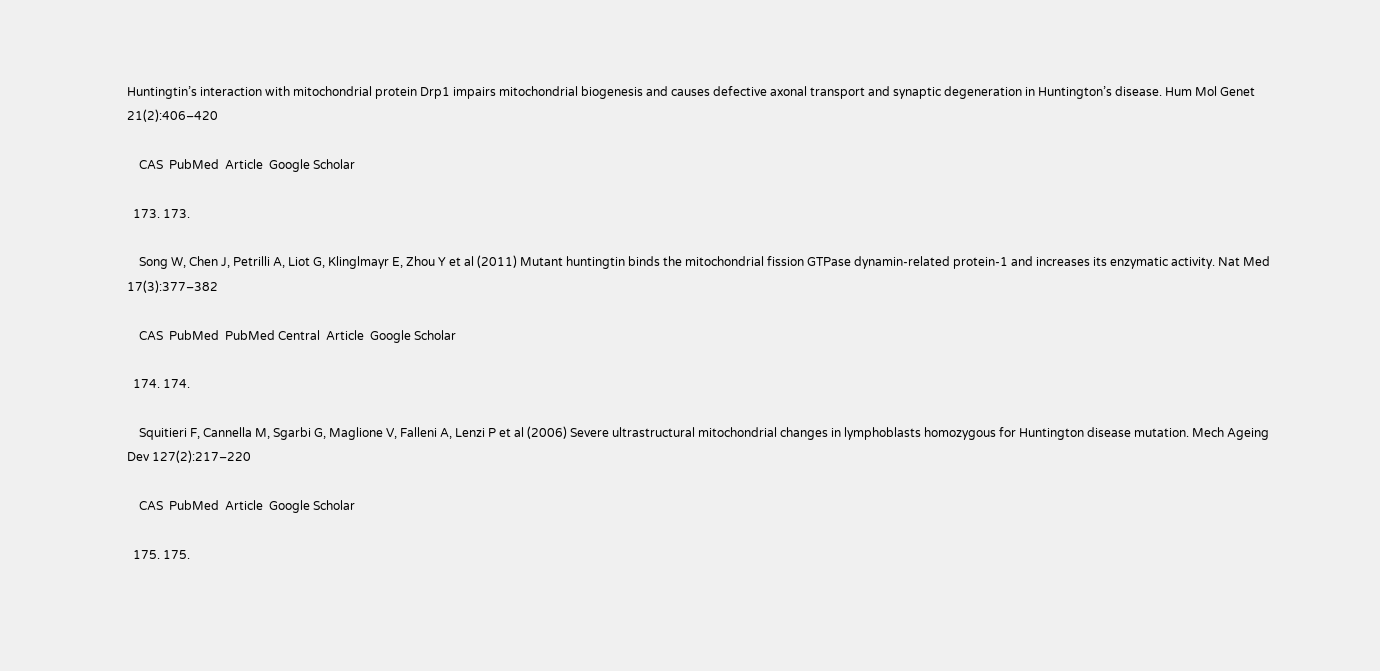Huntingtin’s interaction with mitochondrial protein Drp1 impairs mitochondrial biogenesis and causes defective axonal transport and synaptic degeneration in Huntington’s disease. Hum Mol Genet 21(2):406–420

    CAS  PubMed  Article  Google Scholar

  173. 173.

    Song W, Chen J, Petrilli A, Liot G, Klinglmayr E, Zhou Y et al (2011) Mutant huntingtin binds the mitochondrial fission GTPase dynamin-related protein-1 and increases its enzymatic activity. Nat Med 17(3):377–382

    CAS  PubMed  PubMed Central  Article  Google Scholar

  174. 174.

    Squitieri F, Cannella M, Sgarbi G, Maglione V, Falleni A, Lenzi P et al (2006) Severe ultrastructural mitochondrial changes in lymphoblasts homozygous for Huntington disease mutation. Mech Ageing Dev 127(2):217–220

    CAS  PubMed  Article  Google Scholar

  175. 175.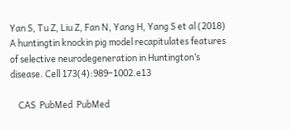Yan S, Tu Z, Liu Z, Fan N, Yang H, Yang S et al (2018) A huntingtin knockin pig model recapitulates features of selective neurodegeneration in Huntington’s disease. Cell 173(4):989–1002.e13

    CAS  PubMed  PubMed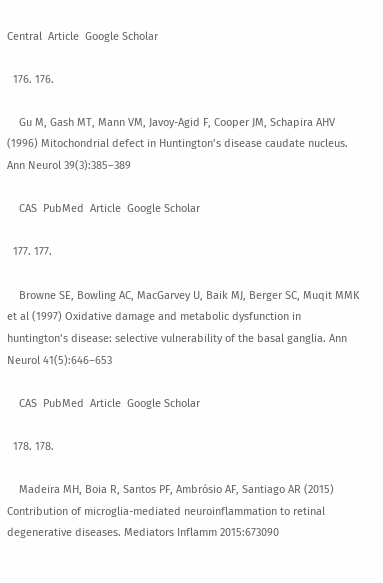Central  Article  Google Scholar

  176. 176.

    Gu M, Gash MT, Mann VM, Javoy-Agid F, Cooper JM, Schapira AHV (1996) Mitochondrial defect in Huntington’s disease caudate nucleus. Ann Neurol 39(3):385–389

    CAS  PubMed  Article  Google Scholar

  177. 177.

    Browne SE, Bowling AC, MacGarvey U, Baik MJ, Berger SC, Muqit MMK et al (1997) Oxidative damage and metabolic dysfunction in huntington’s disease: selective vulnerability of the basal ganglia. Ann Neurol 41(5):646–653

    CAS  PubMed  Article  Google Scholar

  178. 178.

    Madeira MH, Boia R, Santos PF, Ambrósio AF, Santiago AR (2015) Contribution of microglia-mediated neuroinflammation to retinal degenerative diseases. Mediators Inflamm 2015:673090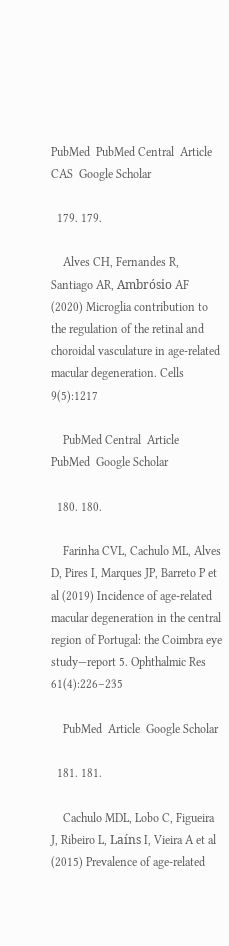PubMed  PubMed Central  Article  CAS  Google Scholar

  179. 179.

    Alves CH, Fernandes R, Santiago AR, Ambrósio AF (2020) Microglia contribution to the regulation of the retinal and choroidal vasculature in age-related macular degeneration. Cells 9(5):1217

    PubMed Central  Article  PubMed  Google Scholar

  180. 180.

    Farinha CVL, Cachulo ML, Alves D, Pires I, Marques JP, Barreto P et al (2019) Incidence of age-related macular degeneration in the central region of Portugal: the Coimbra eye study—report 5. Ophthalmic Res 61(4):226–235

    PubMed  Article  Google Scholar

  181. 181.

    Cachulo MDL, Lobo C, Figueira J, Ribeiro L, Laíns I, Vieira A et al (2015) Prevalence of age-related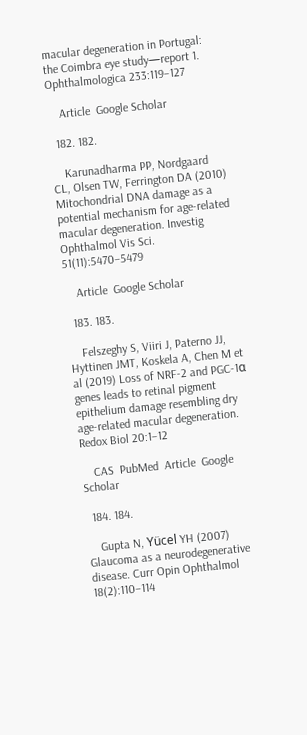macular degeneration in Portugal: the Coimbra eye study—report 1. Ophthalmologica 233:119–127

    Article  Google Scholar

  182. 182.

    Karunadharma PP, Nordgaard CL, Olsen TW, Ferrington DA (2010) Mitochondrial DNA damage as a potential mechanism for age-related macular degeneration. Investig Ophthalmol Vis Sci. 51(11):5470–5479

    Article  Google Scholar

  183. 183.

    Felszeghy S, Viiri J, Paterno JJ, Hyttinen JMT, Koskela A, Chen M et al (2019) Loss of NRF-2 and PGC-1α genes leads to retinal pigment epithelium damage resembling dry age-related macular degeneration. Redox Biol 20:1–12

    CAS  PubMed  Article  Google Scholar

  184. 184.

    Gupta N, Yücel YH (2007) Glaucoma as a neurodegenerative disease. Curr Opin Ophthalmol 18(2):110–114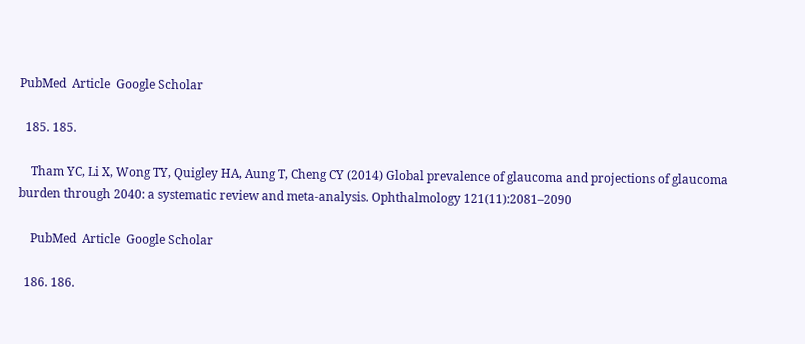PubMed  Article  Google Scholar

  185. 185.

    Tham YC, Li X, Wong TY, Quigley HA, Aung T, Cheng CY (2014) Global prevalence of glaucoma and projections of glaucoma burden through 2040: a systematic review and meta-analysis. Ophthalmology 121(11):2081–2090

    PubMed  Article  Google Scholar

  186. 186.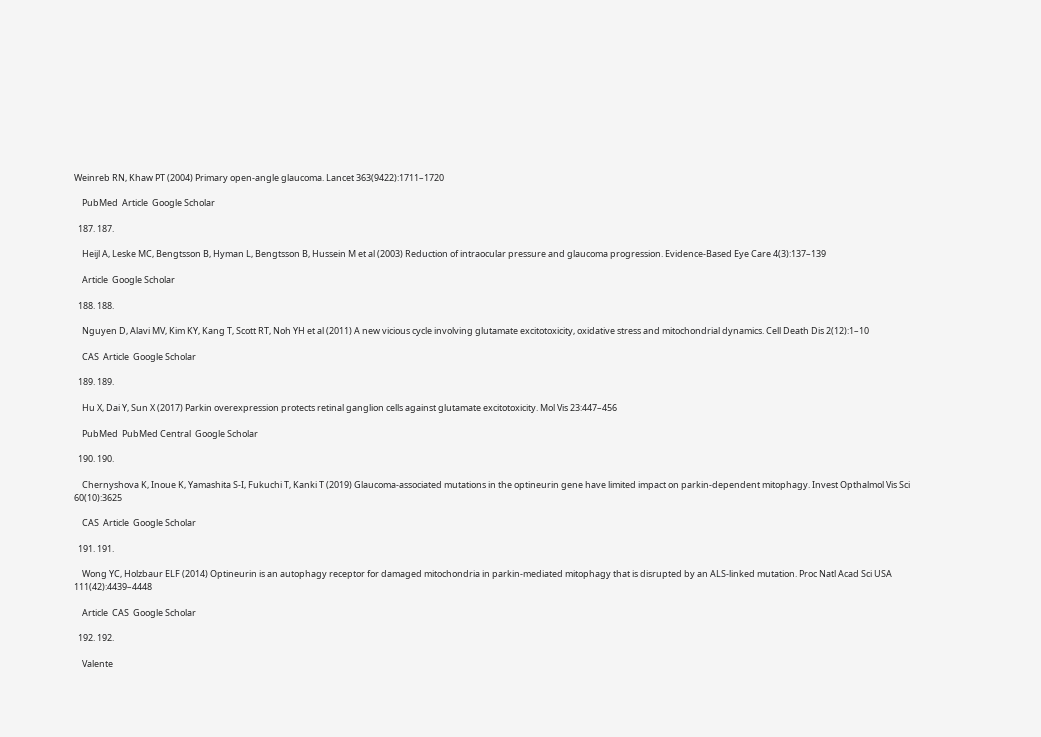Weinreb RN, Khaw PT (2004) Primary open-angle glaucoma. Lancet 363(9422):1711–1720

    PubMed  Article  Google Scholar

  187. 187.

    Heijl A, Leske MC, Bengtsson B, Hyman L, Bengtsson B, Hussein M et al (2003) Reduction of intraocular pressure and glaucoma progression. Evidence-Based Eye Care 4(3):137–139

    Article  Google Scholar

  188. 188.

    Nguyen D, Alavi MV, Kim KY, Kang T, Scott RT, Noh YH et al (2011) A new vicious cycle involving glutamate excitotoxicity, oxidative stress and mitochondrial dynamics. Cell Death Dis 2(12):1–10

    CAS  Article  Google Scholar

  189. 189.

    Hu X, Dai Y, Sun X (2017) Parkin overexpression protects retinal ganglion cells against glutamate excitotoxicity. Mol Vis 23:447–456

    PubMed  PubMed Central  Google Scholar

  190. 190.

    Chernyshova K, Inoue K, Yamashita S-I, Fukuchi T, Kanki T (2019) Glaucoma-associated mutations in the optineurin gene have limited impact on parkin-dependent mitophagy. Invest Opthalmol Vis Sci 60(10):3625

    CAS  Article  Google Scholar

  191. 191.

    Wong YC, Holzbaur ELF (2014) Optineurin is an autophagy receptor for damaged mitochondria in parkin-mediated mitophagy that is disrupted by an ALS-linked mutation. Proc Natl Acad Sci USA 111(42):4439–4448

    Article  CAS  Google Scholar

  192. 192.

    Valente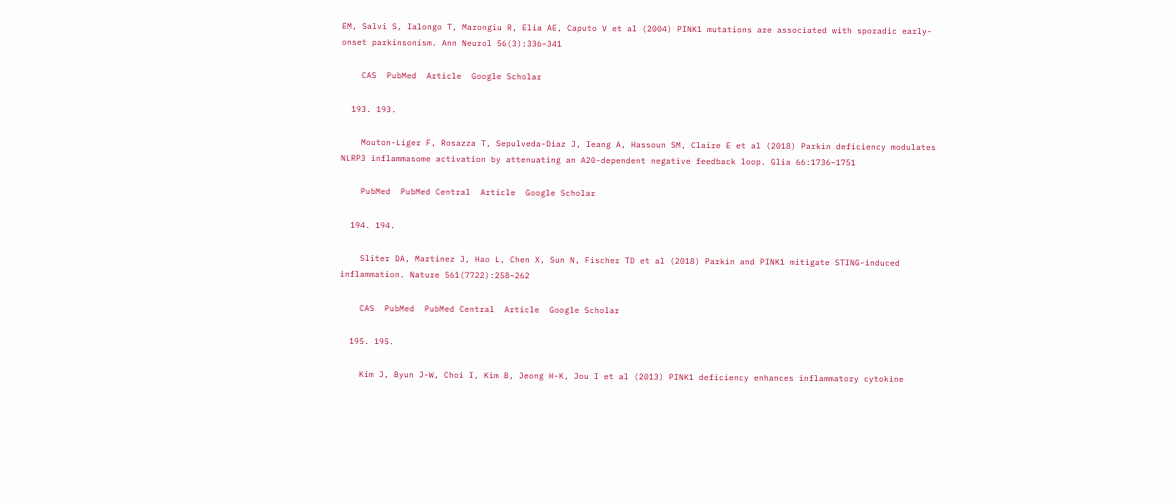EM, Salvi S, Ialongo T, Marongiu R, Elia AE, Caputo V et al (2004) PINK1 mutations are associated with sporadic early-onset parkinsonism. Ann Neurol 56(3):336–341

    CAS  PubMed  Article  Google Scholar

  193. 193.

    Mouton-Liger F, Rosazza T, Sepulveda-Diaz J, Ieang A, Hassoun SM, Claire E et al (2018) Parkin deficiency modulates NLRP3 inflammasome activation by attenuating an A20-dependent negative feedback loop. Glia 66:1736–1751

    PubMed  PubMed Central  Article  Google Scholar

  194. 194.

    Sliter DA, Martinez J, Hao L, Chen X, Sun N, Fischer TD et al (2018) Parkin and PINK1 mitigate STING-induced inflammation. Nature 561(7722):258–262

    CAS  PubMed  PubMed Central  Article  Google Scholar

  195. 195.

    Kim J, Byun J-W, Choi I, Kim B, Jeong H-K, Jou I et al (2013) PINK1 deficiency enhances inflammatory cytokine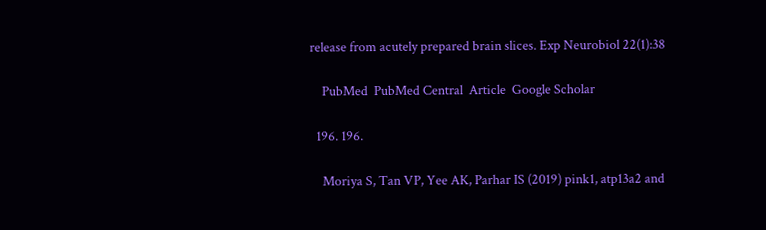release from acutely prepared brain slices. Exp Neurobiol 22(1):38

    PubMed  PubMed Central  Article  Google Scholar

  196. 196.

    Moriya S, Tan VP, Yee AK, Parhar IS (2019) pink1, atp13a2 and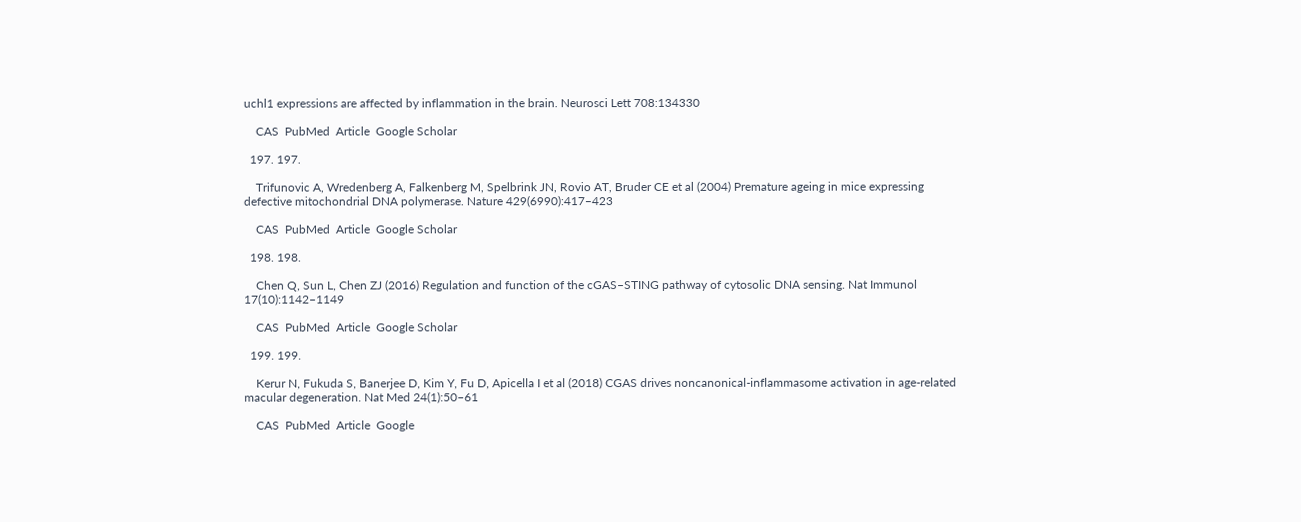uchl1 expressions are affected by inflammation in the brain. Neurosci Lett 708:134330

    CAS  PubMed  Article  Google Scholar

  197. 197.

    Trifunovic A, Wredenberg A, Falkenberg M, Spelbrink JN, Rovio AT, Bruder CE et al (2004) Premature ageing in mice expressing defective mitochondrial DNA polymerase. Nature 429(6990):417–423

    CAS  PubMed  Article  Google Scholar

  198. 198.

    Chen Q, Sun L, Chen ZJ (2016) Regulation and function of the cGAS–STING pathway of cytosolic DNA sensing. Nat Immunol 17(10):1142–1149

    CAS  PubMed  Article  Google Scholar

  199. 199.

    Kerur N, Fukuda S, Banerjee D, Kim Y, Fu D, Apicella I et al (2018) CGAS drives noncanonical-inflammasome activation in age-related macular degeneration. Nat Med 24(1):50–61

    CAS  PubMed  Article  Google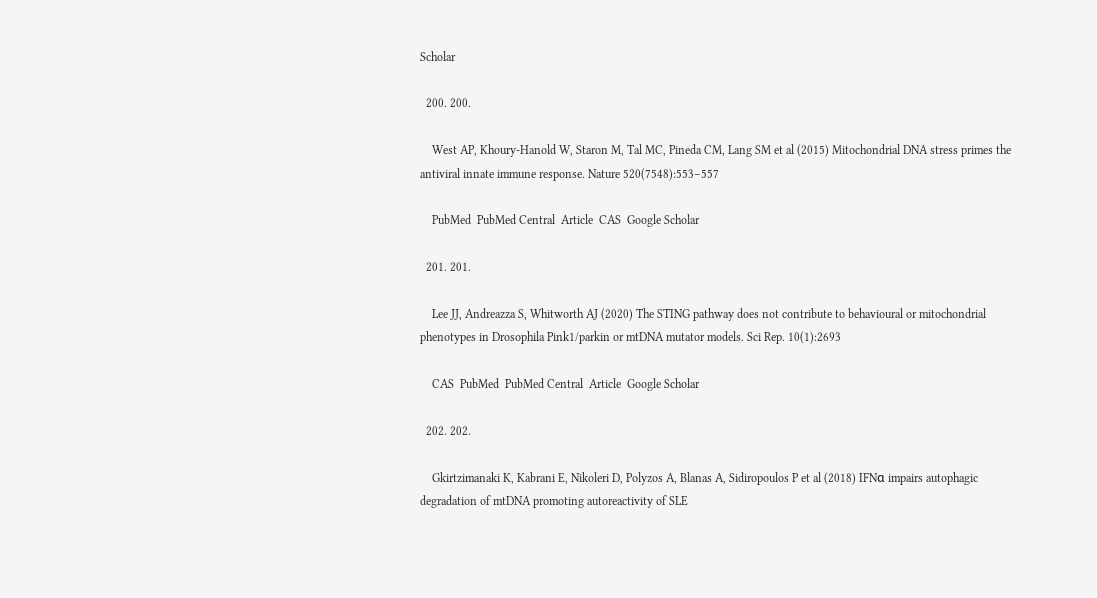Scholar

  200. 200.

    West AP, Khoury-Hanold W, Staron M, Tal MC, Pineda CM, Lang SM et al (2015) Mitochondrial DNA stress primes the antiviral innate immune response. Nature 520(7548):553–557

    PubMed  PubMed Central  Article  CAS  Google Scholar

  201. 201.

    Lee JJ, Andreazza S, Whitworth AJ (2020) The STING pathway does not contribute to behavioural or mitochondrial phenotypes in Drosophila Pink1/parkin or mtDNA mutator models. Sci Rep. 10(1):2693

    CAS  PubMed  PubMed Central  Article  Google Scholar

  202. 202.

    Gkirtzimanaki K, Kabrani E, Nikoleri D, Polyzos A, Blanas A, Sidiropoulos P et al (2018) IFNα impairs autophagic degradation of mtDNA promoting autoreactivity of SLE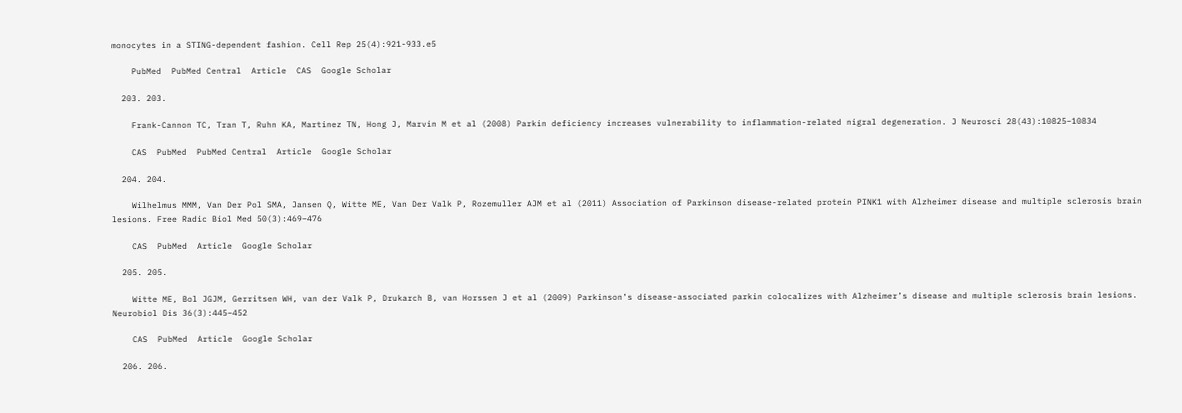monocytes in a STING-dependent fashion. Cell Rep 25(4):921-933.e5

    PubMed  PubMed Central  Article  CAS  Google Scholar

  203. 203.

    Frank-Cannon TC, Tran T, Ruhn KA, Martinez TN, Hong J, Marvin M et al (2008) Parkin deficiency increases vulnerability to inflammation-related nigral degeneration. J Neurosci 28(43):10825–10834

    CAS  PubMed  PubMed Central  Article  Google Scholar

  204. 204.

    Wilhelmus MMM, Van Der Pol SMA, Jansen Q, Witte ME, Van Der Valk P, Rozemuller AJM et al (2011) Association of Parkinson disease-related protein PINK1 with Alzheimer disease and multiple sclerosis brain lesions. Free Radic Biol Med 50(3):469–476

    CAS  PubMed  Article  Google Scholar

  205. 205.

    Witte ME, Bol JGJM, Gerritsen WH, van der Valk P, Drukarch B, van Horssen J et al (2009) Parkinson’s disease-associated parkin colocalizes with Alzheimer’s disease and multiple sclerosis brain lesions. Neurobiol Dis 36(3):445–452

    CAS  PubMed  Article  Google Scholar

  206. 206.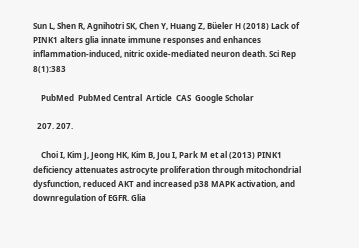Sun L, Shen R, Agnihotri SK, Chen Y, Huang Z, Büeler H (2018) Lack of PINK1 alters glia innate immune responses and enhances inflammation-induced, nitric oxide-mediated neuron death. Sci Rep 8(1):383

    PubMed  PubMed Central  Article  CAS  Google Scholar

  207. 207.

    Choi I, Kim J, Jeong HK, Kim B, Jou I, Park M et al (2013) PINK1 deficiency attenuates astrocyte proliferation through mitochondrial dysfunction, reduced AKT and increased p38 MAPK activation, and downregulation of EGFR. Glia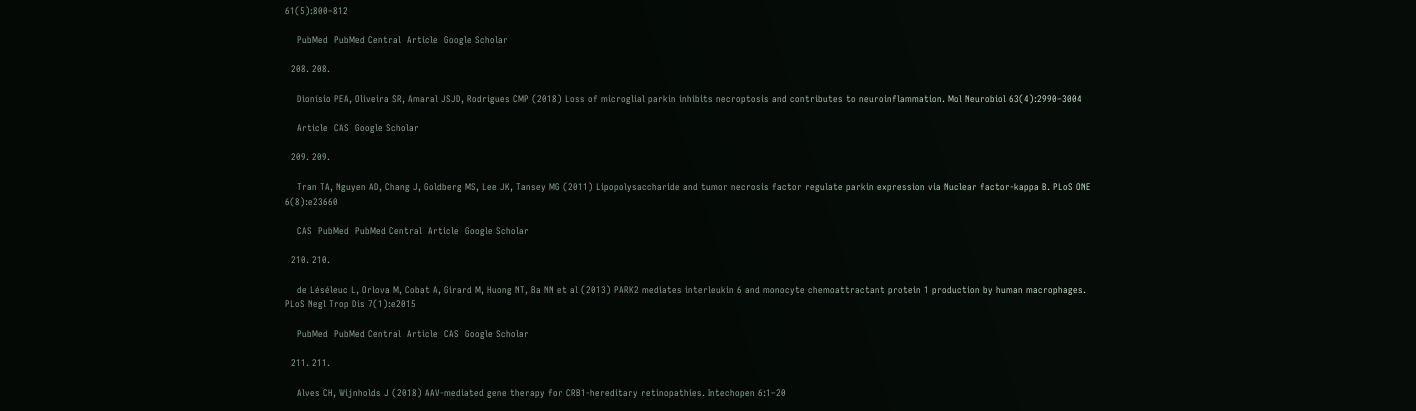61(5):800–812

    PubMed  PubMed Central  Article  Google Scholar

  208. 208.

    Dionísio PEA, Oliveira SR, Amaral JSJD, Rodrigues CMP (2018) Loss of microglial parkin inhibits necroptosis and contributes to neuroinflammation. Mol Neurobiol 63(4):2990–3004

    Article  CAS  Google Scholar

  209. 209.

    Tran TA, Nguyen AD, Chang J, Goldberg MS, Lee JK, Tansey MG (2011) Lipopolysaccharide and tumor necrosis factor regulate parkin expression via Nuclear factor-kappa B. PLoS ONE 6(8):e23660

    CAS  PubMed  PubMed Central  Article  Google Scholar

  210. 210.

    de Léséleuc L, Orlova M, Cobat A, Girard M, Huong NT, Ba NN et al (2013) PARK2 mediates interleukin 6 and monocyte chemoattractant protein 1 production by human macrophages. PLoS Negl Trop Dis 7(1):e2015

    PubMed  PubMed Central  Article  CAS  Google Scholar

  211. 211.

    Alves CH, Wijnholds J (2018) AAV-mediated gene therapy for CRB1-hereditary retinopathies. Intechopen 6:1–20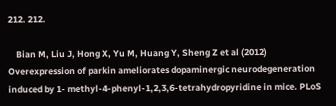212. 212.

    Bian M, Liu J, Hong X, Yu M, Huang Y, Sheng Z et al (2012) Overexpression of parkin ameliorates dopaminergic neurodegeneration induced by 1- methyl-4-phenyl-1,2,3,6-tetrahydropyridine in mice. PLoS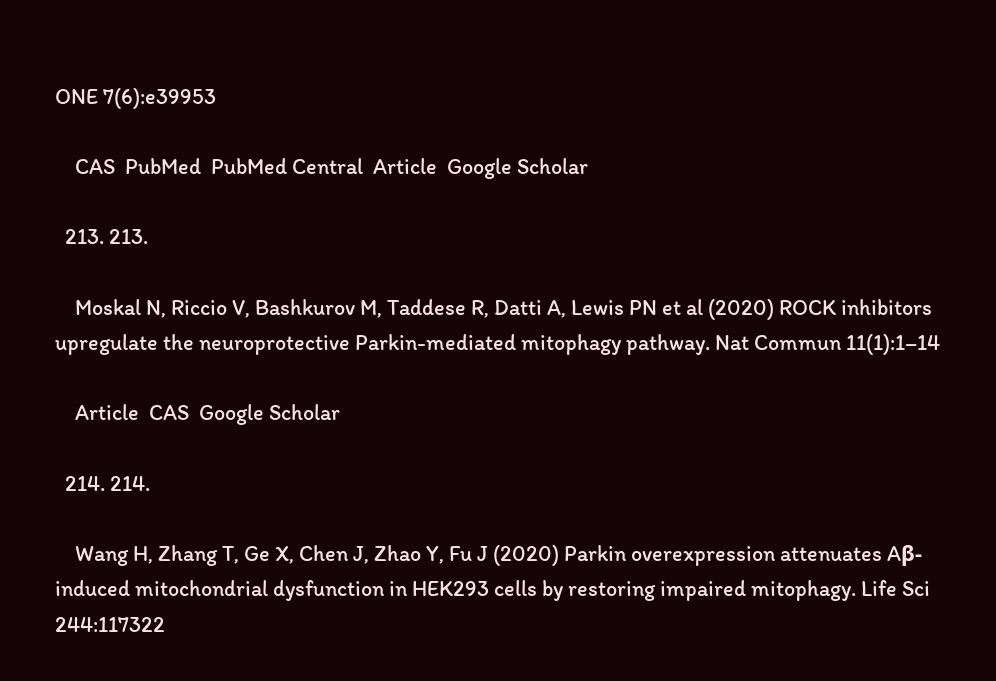ONE 7(6):e39953

    CAS  PubMed  PubMed Central  Article  Google Scholar

  213. 213.

    Moskal N, Riccio V, Bashkurov M, Taddese R, Datti A, Lewis PN et al (2020) ROCK inhibitors upregulate the neuroprotective Parkin-mediated mitophagy pathway. Nat Commun 11(1):1–14

    Article  CAS  Google Scholar

  214. 214.

    Wang H, Zhang T, Ge X, Chen J, Zhao Y, Fu J (2020) Parkin overexpression attenuates Aβ-induced mitochondrial dysfunction in HEK293 cells by restoring impaired mitophagy. Life Sci 244:117322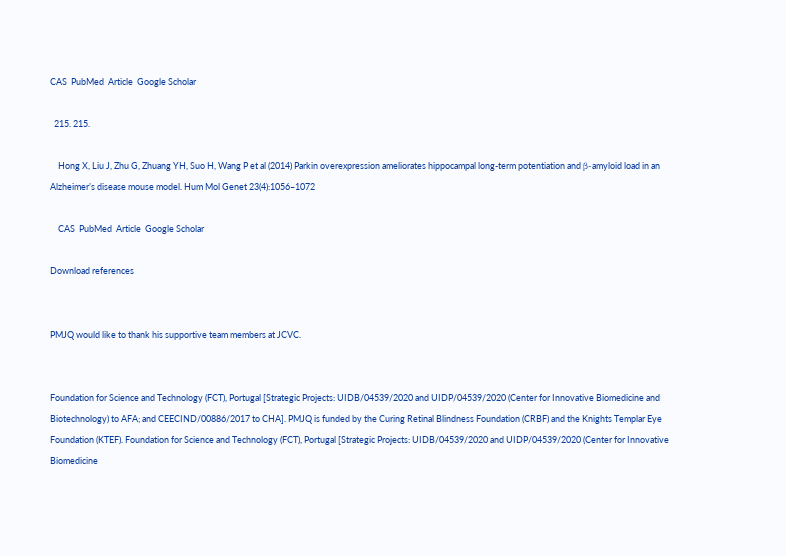CAS  PubMed  Article  Google Scholar

  215. 215.

    Hong X, Liu J, Zhu G, Zhuang YH, Suo H, Wang P et al (2014) Parkin overexpression ameliorates hippocampal long-term potentiation and β-amyloid load in an Alzheimer’s disease mouse model. Hum Mol Genet 23(4):1056–1072

    CAS  PubMed  Article  Google Scholar

Download references


PMJQ would like to thank his supportive team members at JCVC.


Foundation for Science and Technology (FCT), Portugal [Strategic Projects: UIDB/04539/2020 and UIDP/04539/2020 (Center for Innovative Biomedicine and Biotechnology) to AFA; and CEECIND/00886/2017 to CHA]. PMJQ is funded by the Curing Retinal Blindness Foundation (CRBF) and the Knights Templar Eye Foundation (KTEF). Foundation for Science and Technology (FCT), Portugal [Strategic Projects: UIDB/04539/2020 and UIDP/04539/2020 (Center for Innovative Biomedicine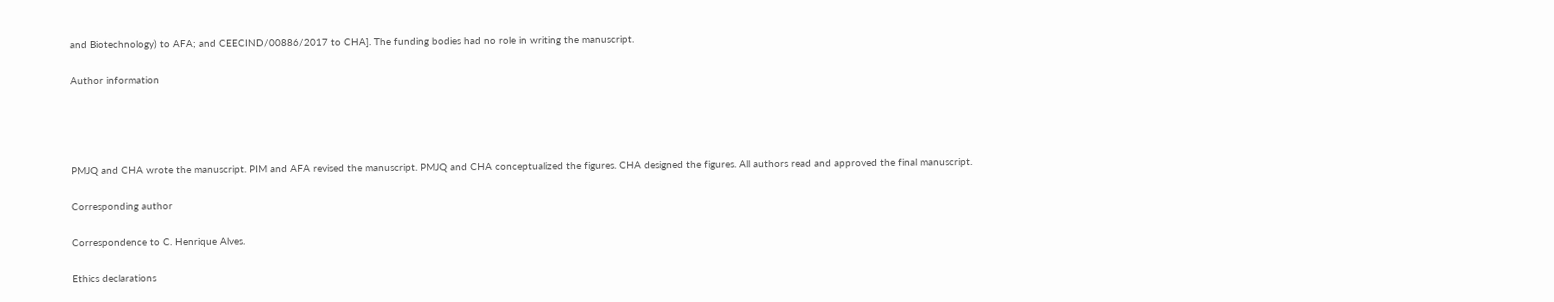and Biotechnology) to AFA; and CEECIND/00886/2017 to CHA]. The funding bodies had no role in writing the manuscript.

Author information




PMJQ and CHA wrote the manuscript. PIM and AFA revised the manuscript. PMJQ and CHA conceptualized the figures. CHA designed the figures. All authors read and approved the final manuscript.

Corresponding author

Correspondence to C. Henrique Alves.

Ethics declarations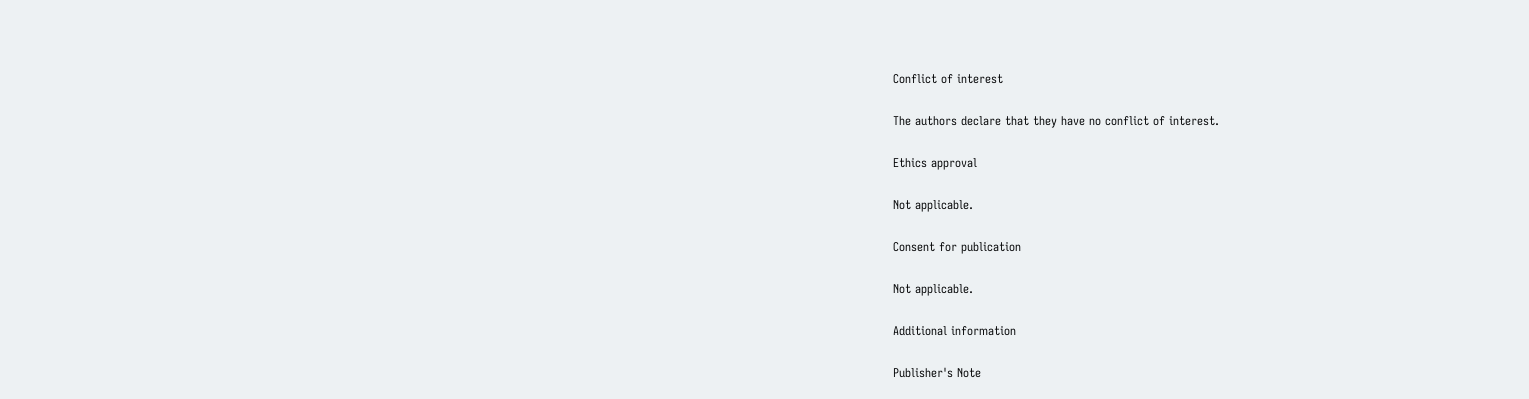Conflict of interest

The authors declare that they have no conflict of interest.

Ethics approval

Not applicable.

Consent for publication

Not applicable.

Additional information

Publisher's Note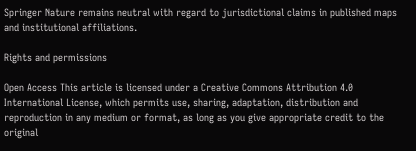Springer Nature remains neutral with regard to jurisdictional claims in published maps and institutional affiliations.

Rights and permissions

Open Access This article is licensed under a Creative Commons Attribution 4.0 International License, which permits use, sharing, adaptation, distribution and reproduction in any medium or format, as long as you give appropriate credit to the original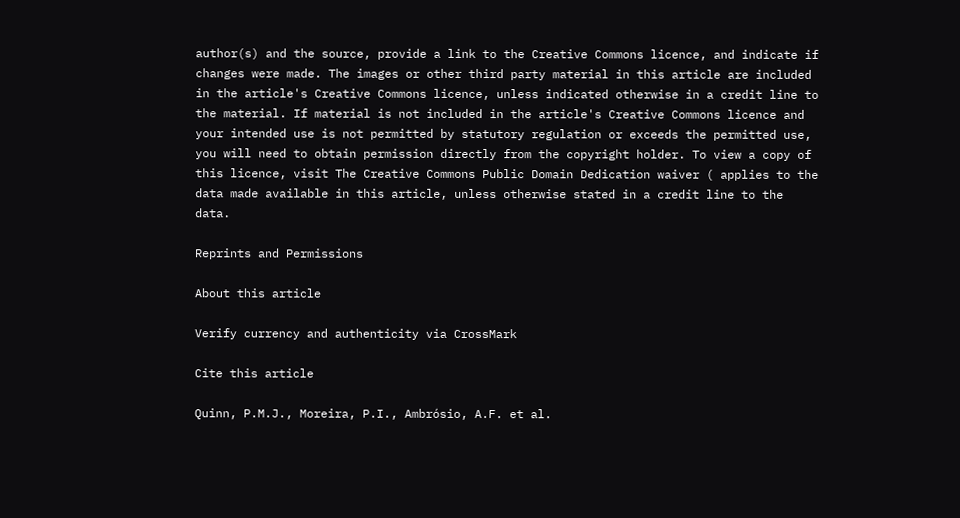author(s) and the source, provide a link to the Creative Commons licence, and indicate if changes were made. The images or other third party material in this article are included in the article's Creative Commons licence, unless indicated otherwise in a credit line to the material. If material is not included in the article's Creative Commons licence and your intended use is not permitted by statutory regulation or exceeds the permitted use, you will need to obtain permission directly from the copyright holder. To view a copy of this licence, visit The Creative Commons Public Domain Dedication waiver ( applies to the data made available in this article, unless otherwise stated in a credit line to the data.

Reprints and Permissions

About this article

Verify currency and authenticity via CrossMark

Cite this article

Quinn, P.M.J., Moreira, P.I., Ambrósio, A.F. et al.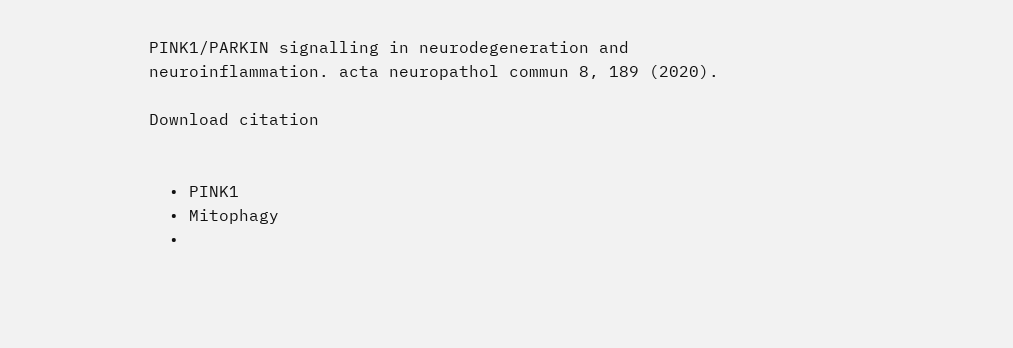PINK1/PARKIN signalling in neurodegeneration and neuroinflammation. acta neuropathol commun 8, 189 (2020).

Download citation


  • PINK1
  • Mitophagy
  •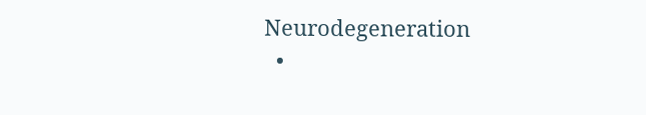Neurodegeneration
  •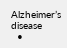Alzheimer’s disease
  •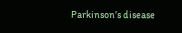Parkinson’s disease